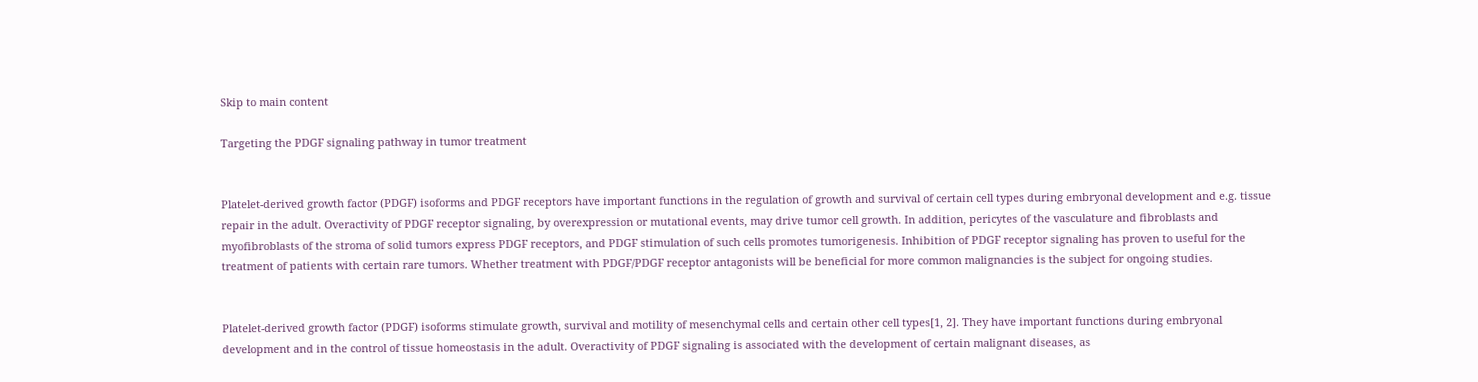Skip to main content

Targeting the PDGF signaling pathway in tumor treatment


Platelet-derived growth factor (PDGF) isoforms and PDGF receptors have important functions in the regulation of growth and survival of certain cell types during embryonal development and e.g. tissue repair in the adult. Overactivity of PDGF receptor signaling, by overexpression or mutational events, may drive tumor cell growth. In addition, pericytes of the vasculature and fibroblasts and myofibroblasts of the stroma of solid tumors express PDGF receptors, and PDGF stimulation of such cells promotes tumorigenesis. Inhibition of PDGF receptor signaling has proven to useful for the treatment of patients with certain rare tumors. Whether treatment with PDGF/PDGF receptor antagonists will be beneficial for more common malignancies is the subject for ongoing studies.


Platelet-derived growth factor (PDGF) isoforms stimulate growth, survival and motility of mesenchymal cells and certain other cell types[1, 2]. They have important functions during embryonal development and in the control of tissue homeostasis in the adult. Overactivity of PDGF signaling is associated with the development of certain malignant diseases, as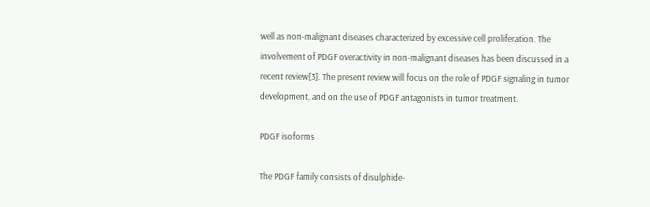well as non-malignant diseases characterized by excessive cell proliferation. The involvement of PDGF overactivity in non-malignant diseases has been discussed in a recent review[3]. The present review will focus on the role of PDGF signaling in tumor development, and on the use of PDGF antagonists in tumor treatment.

PDGF isoforms

The PDGF family consists of disulphide-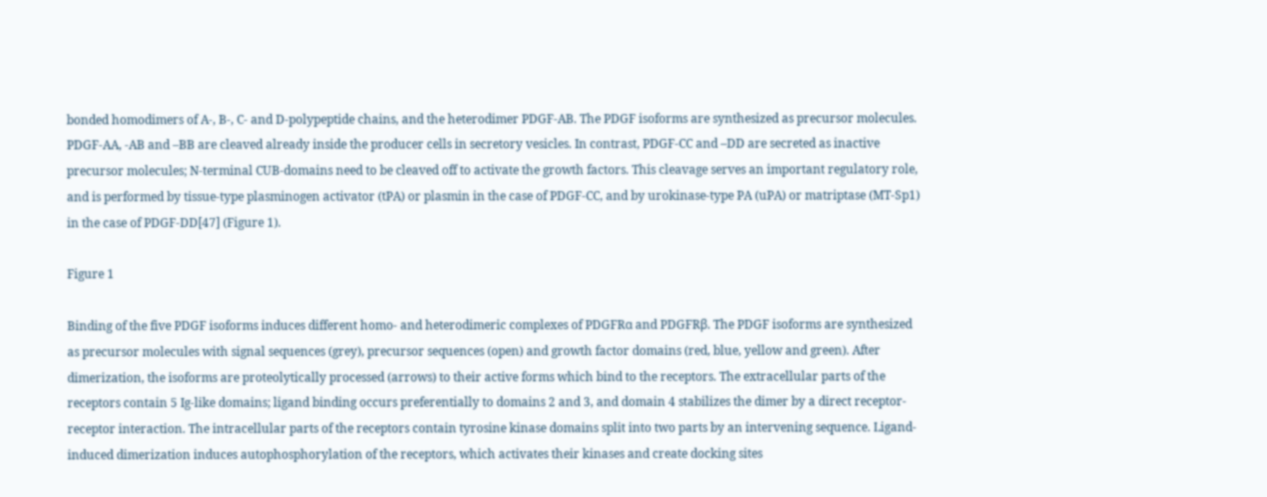bonded homodimers of A-, B-, C- and D-polypeptide chains, and the heterodimer PDGF-AB. The PDGF isoforms are synthesized as precursor molecules. PDGF-AA, -AB and –BB are cleaved already inside the producer cells in secretory vesicles. In contrast, PDGF-CC and –DD are secreted as inactive precursor molecules; N-terminal CUB-domains need to be cleaved off to activate the growth factors. This cleavage serves an important regulatory role, and is performed by tissue-type plasminogen activator (tPA) or plasmin in the case of PDGF-CC, and by urokinase-type PA (uPA) or matriptase (MT-Sp1) in the case of PDGF-DD[47] (Figure 1).

Figure 1

Binding of the five PDGF isoforms induces different homo- and heterodimeric complexes of PDGFRα and PDGFRβ. The PDGF isoforms are synthesized as precursor molecules with signal sequences (grey), precursor sequences (open) and growth factor domains (red, blue, yellow and green). After dimerization, the isoforms are proteolytically processed (arrows) to their active forms which bind to the receptors. The extracellular parts of the receptors contain 5 Ig-like domains; ligand binding occurs preferentially to domains 2 and 3, and domain 4 stabilizes the dimer by a direct receptor-receptor interaction. The intracellular parts of the receptors contain tyrosine kinase domains split into two parts by an intervening sequence. Ligand-induced dimerization induces autophosphorylation of the receptors, which activates their kinases and create docking sites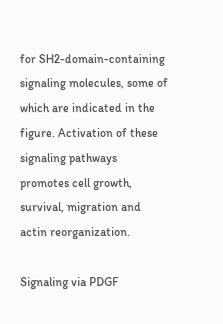for SH2-domain-containing signaling molecules, some of which are indicated in the figure. Activation of these signaling pathways promotes cell growth, survival, migration and actin reorganization.

Signaling via PDGF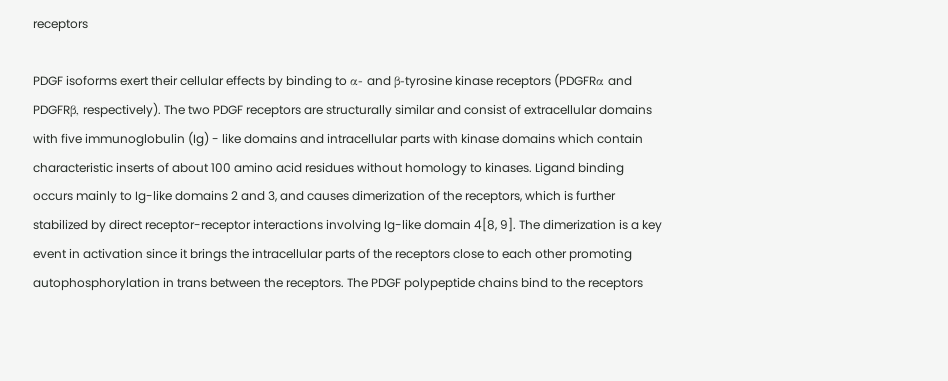receptors

PDGF isoforms exert their cellular effects by binding to α- and β-tyrosine kinase receptors (PDGFRα and PDGFRβ, respectively). The two PDGF receptors are structurally similar and consist of extracellular domains with five immunoglobulin (Ig) - like domains and intracellular parts with kinase domains which contain characteristic inserts of about 100 amino acid residues without homology to kinases. Ligand binding occurs mainly to Ig-like domains 2 and 3, and causes dimerization of the receptors, which is further stabilized by direct receptor-receptor interactions involving Ig-like domain 4[8, 9]. The dimerization is a key event in activation since it brings the intracellular parts of the receptors close to each other promoting autophosphorylation in trans between the receptors. The PDGF polypeptide chains bind to the receptors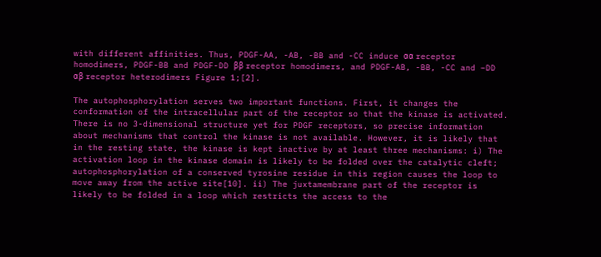with different affinities. Thus, PDGF-AA, -AB, -BB and -CC induce αα receptor homodimers, PDGF-BB and PDGF-DD ββ receptor homodimers, and PDGF-AB, -BB, -CC and –DD αβ receptor heterodimers Figure 1;[2].

The autophosphorylation serves two important functions. First, it changes the conformation of the intracellular part of the receptor so that the kinase is activated. There is no 3-dimensional structure yet for PDGF receptors, so precise information about mechanisms that control the kinase is not available. However, it is likely that in the resting state, the kinase is kept inactive by at least three mechanisms: i) The activation loop in the kinase domain is likely to be folded over the catalytic cleft; autophosphorylation of a conserved tyrosine residue in this region causes the loop to move away from the active site[10]. ii) The juxtamembrane part of the receptor is likely to be folded in a loop which restricts the access to the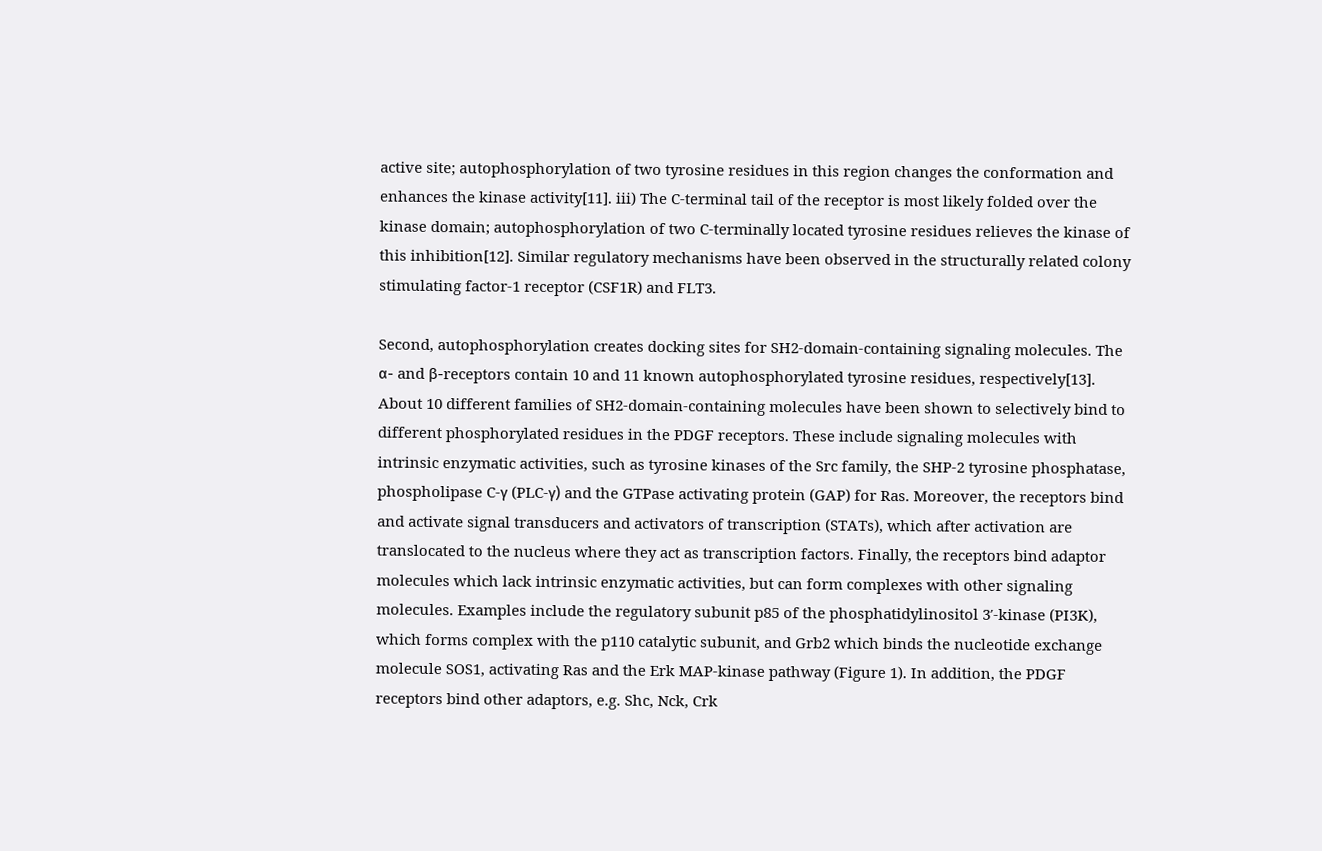active site; autophosphorylation of two tyrosine residues in this region changes the conformation and enhances the kinase activity[11]. iii) The C-terminal tail of the receptor is most likely folded over the kinase domain; autophosphorylation of two C-terminally located tyrosine residues relieves the kinase of this inhibition[12]. Similar regulatory mechanisms have been observed in the structurally related colony stimulating factor-1 receptor (CSF1R) and FLT3.

Second, autophosphorylation creates docking sites for SH2-domain-containing signaling molecules. The α- and β-receptors contain 10 and 11 known autophosphorylated tyrosine residues, respectively[13]. About 10 different families of SH2-domain-containing molecules have been shown to selectively bind to different phosphorylated residues in the PDGF receptors. These include signaling molecules with intrinsic enzymatic activities, such as tyrosine kinases of the Src family, the SHP-2 tyrosine phosphatase, phospholipase C-γ (PLC-γ) and the GTPase activating protein (GAP) for Ras. Moreover, the receptors bind and activate signal transducers and activators of transcription (STATs), which after activation are translocated to the nucleus where they act as transcription factors. Finally, the receptors bind adaptor molecules which lack intrinsic enzymatic activities, but can form complexes with other signaling molecules. Examples include the regulatory subunit p85 of the phosphatidylinositol 3′-kinase (PI3K), which forms complex with the p110 catalytic subunit, and Grb2 which binds the nucleotide exchange molecule SOS1, activating Ras and the Erk MAP-kinase pathway (Figure 1). In addition, the PDGF receptors bind other adaptors, e.g. Shc, Nck, Crk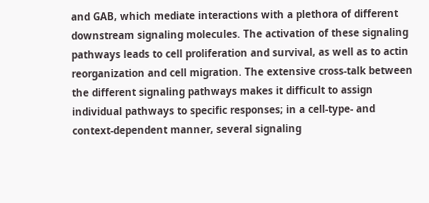and GAB, which mediate interactions with a plethora of different downstream signaling molecules. The activation of these signaling pathways leads to cell proliferation and survival, as well as to actin reorganization and cell migration. The extensive cross-talk between the different signaling pathways makes it difficult to assign individual pathways to specific responses; in a cell-type- and context-dependent manner, several signaling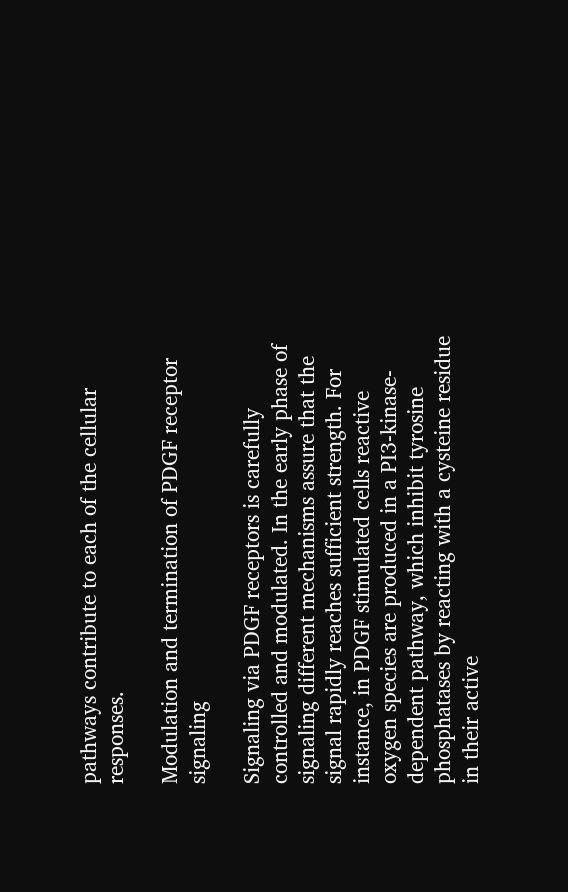pathways contribute to each of the cellular responses.

Modulation and termination of PDGF receptor signaling

Signaling via PDGF receptors is carefully controlled and modulated. In the early phase of signaling different mechanisms assure that the signal rapidly reaches sufficient strength. For instance, in PDGF stimulated cells reactive oxygen species are produced in a PI3-kinase-dependent pathway, which inhibit tyrosine phosphatases by reacting with a cysteine residue in their active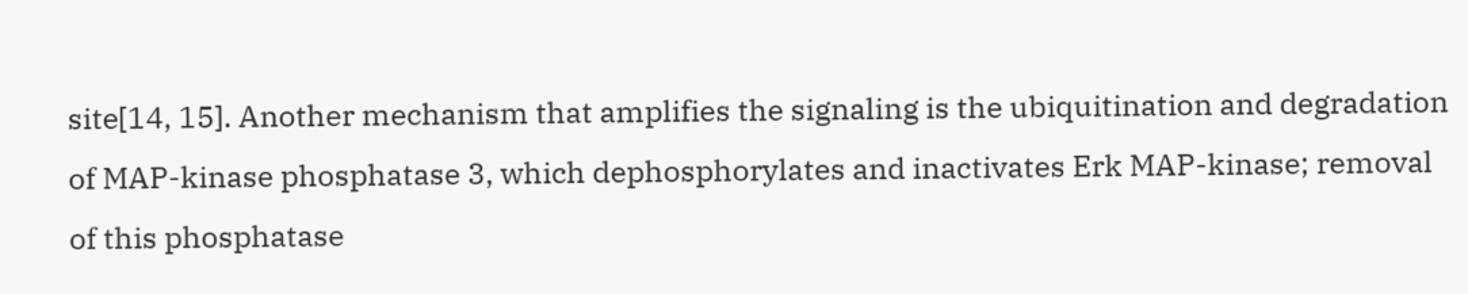site[14, 15]. Another mechanism that amplifies the signaling is the ubiquitination and degradation of MAP-kinase phosphatase 3, which dephosphorylates and inactivates Erk MAP-kinase; removal of this phosphatase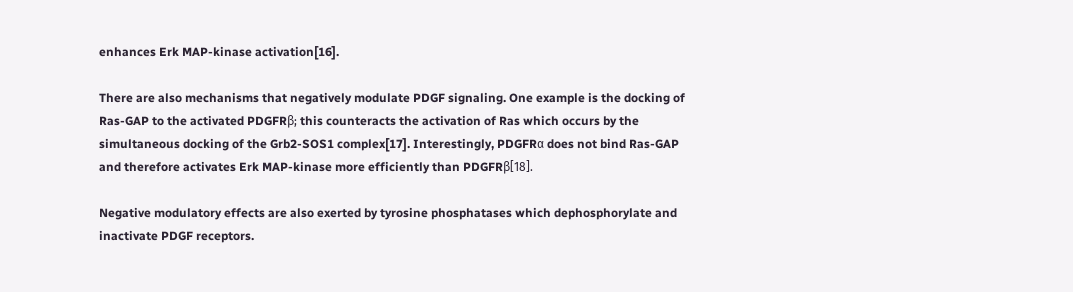enhances Erk MAP-kinase activation[16].

There are also mechanisms that negatively modulate PDGF signaling. One example is the docking of Ras-GAP to the activated PDGFRβ; this counteracts the activation of Ras which occurs by the simultaneous docking of the Grb2-SOS1 complex[17]. Interestingly, PDGFRα does not bind Ras-GAP and therefore activates Erk MAP-kinase more efficiently than PDGFRβ[18].

Negative modulatory effects are also exerted by tyrosine phosphatases which dephosphorylate and inactivate PDGF receptors.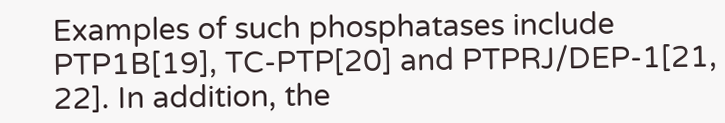Examples of such phosphatases include PTP1B[19], TC-PTP[20] and PTPRJ/DEP-1[21, 22]. In addition, the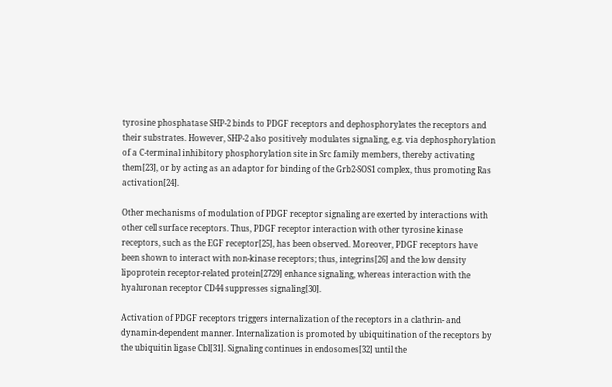tyrosine phosphatase SHP-2 binds to PDGF receptors and dephosphorylates the receptors and their substrates. However, SHP-2 also positively modulates signaling, e.g. via dephosphorylation of a C-terminal inhibitory phosphorylation site in Src family members, thereby activating them[23], or by acting as an adaptor for binding of the Grb2-SOS1 complex, thus promoting Ras activation[24].

Other mechanisms of modulation of PDGF receptor signaling are exerted by interactions with other cell surface receptors. Thus, PDGF receptor interaction with other tyrosine kinase receptors, such as the EGF receptor[25], has been observed. Moreover, PDGF receptors have been shown to interact with non-kinase receptors; thus, integrins[26] and the low density lipoprotein receptor-related protein[2729] enhance signaling, whereas interaction with the hyaluronan receptor CD44 suppresses signaling[30].

Activation of PDGF receptors triggers internalization of the receptors in a clathrin- and dynamin-dependent manner. Internalization is promoted by ubiquitination of the receptors by the ubiquitin ligase Cbl[31]. Signaling continues in endosomes[32] until the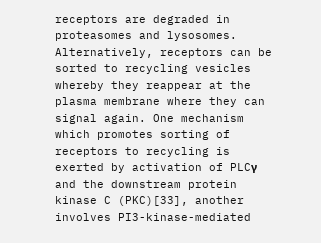receptors are degraded in proteasomes and lysosomes. Alternatively, receptors can be sorted to recycling vesicles whereby they reappear at the plasma membrane where they can signal again. One mechanism which promotes sorting of receptors to recycling is exerted by activation of PLCγ and the downstream protein kinase C (PKC)[33], another involves PI3-kinase-mediated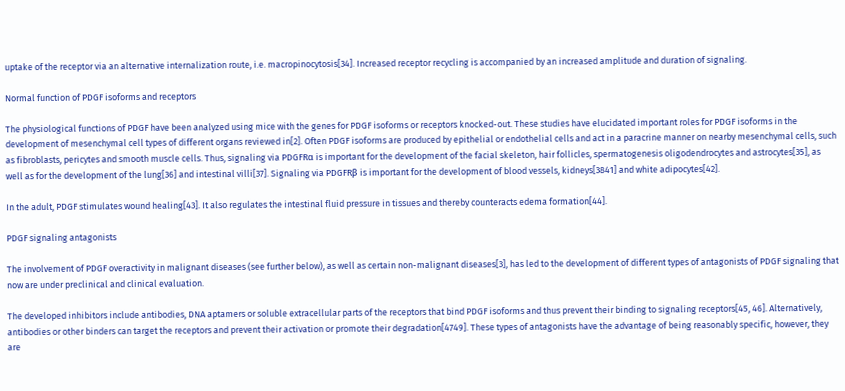uptake of the receptor via an alternative internalization route, i.e. macropinocytosis[34]. Increased receptor recycling is accompanied by an increased amplitude and duration of signaling.

Normal function of PDGF isoforms and receptors

The physiological functions of PDGF have been analyzed using mice with the genes for PDGF isoforms or receptors knocked-out. These studies have elucidated important roles for PDGF isoforms in the development of mesenchymal cell types of different organs reviewed in[2]. Often PDGF isoforms are produced by epithelial or endothelial cells and act in a paracrine manner on nearby mesenchymal cells, such as fibroblasts, pericytes and smooth muscle cells. Thus, signaling via PDGFRα is important for the development of the facial skeleton, hair follicles, spermatogenesis oligodendrocytes and astrocytes[35], as well as for the development of the lung[36] and intestinal villi[37]. Signaling via PDGFRβ is important for the development of blood vessels, kidneys[3841] and white adipocytes[42].

In the adult, PDGF stimulates wound healing[43]. It also regulates the intestinal fluid pressure in tissues and thereby counteracts edema formation[44].

PDGF signaling antagonists

The involvement of PDGF overactivity in malignant diseases (see further below), as well as certain non-malignant diseases[3], has led to the development of different types of antagonists of PDGF signaling that now are under preclinical and clinical evaluation.

The developed inhibitors include antibodies, DNA aptamers or soluble extracellular parts of the receptors that bind PDGF isoforms and thus prevent their binding to signaling receptors[45, 46]. Alternatively, antibodies or other binders can target the receptors and prevent their activation or promote their degradation[4749]. These types of antagonists have the advantage of being reasonably specific, however, they are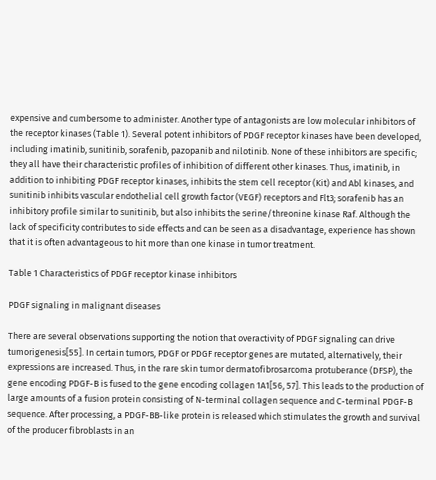expensive and cumbersome to administer. Another type of antagonists are low molecular inhibitors of the receptor kinases (Table 1). Several potent inhibitors of PDGF receptor kinases have been developed, including imatinib, sunitinib, sorafenib, pazopanib and nilotinib. None of these inhibitors are specific; they all have their characteristic profiles of inhibition of different other kinases. Thus, imatinib, in addition to inhibiting PDGF receptor kinases, inhibits the stem cell receptor (Kit) and Abl kinases, and sunitinib inhibits vascular endothelial cell growth factor (VEGF) receptors and Flt3; sorafenib has an inhibitory profile similar to sunitinib, but also inhibits the serine/threonine kinase Raf. Although the lack of specificity contributes to side effects and can be seen as a disadvantage, experience has shown that it is often advantageous to hit more than one kinase in tumor treatment.

Table 1 Characteristics of PDGF receptor kinase inhibitors

PDGF signaling in malignant diseases

There are several observations supporting the notion that overactivity of PDGF signaling can drive tumorigenesis[55]. In certain tumors, PDGF or PDGF receptor genes are mutated, alternatively, their expressions are increased. Thus, in the rare skin tumor dermatofibrosarcoma protuberance (DFSP), the gene encoding PDGF-B is fused to the gene encoding collagen 1A1[56, 57]. This leads to the production of large amounts of a fusion protein consisting of N-terminal collagen sequence and C-terminal PDGF-B sequence. After processing, a PDGF-BB-like protein is released which stimulates the growth and survival of the producer fibroblasts in an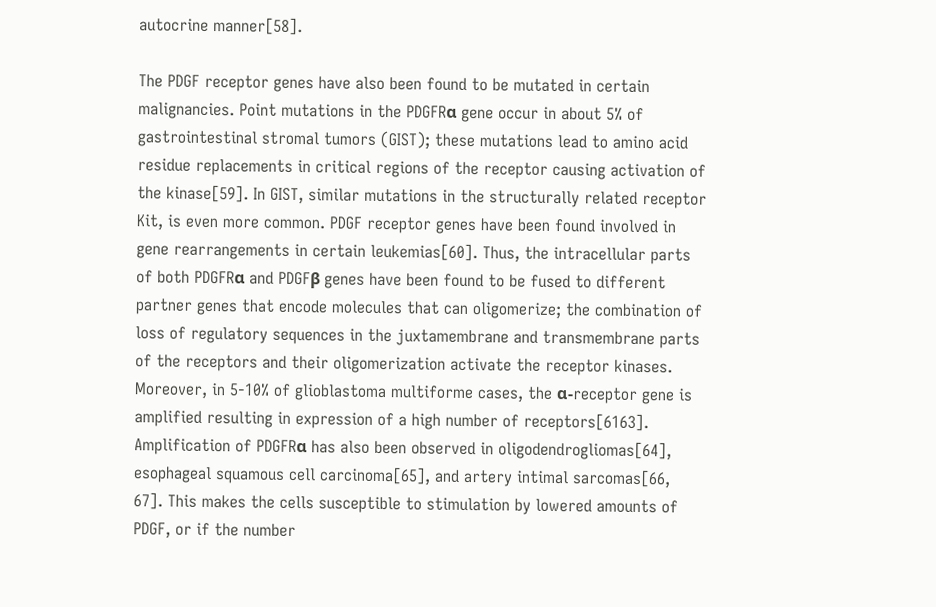autocrine manner[58].

The PDGF receptor genes have also been found to be mutated in certain malignancies. Point mutations in the PDGFRα gene occur in about 5% of gastrointestinal stromal tumors (GIST); these mutations lead to amino acid residue replacements in critical regions of the receptor causing activation of the kinase[59]. In GIST, similar mutations in the structurally related receptor Kit, is even more common. PDGF receptor genes have been found involved in gene rearrangements in certain leukemias[60]. Thus, the intracellular parts of both PDGFRα and PDGFβ genes have been found to be fused to different partner genes that encode molecules that can oligomerize; the combination of loss of regulatory sequences in the juxtamembrane and transmembrane parts of the receptors and their oligomerization activate the receptor kinases. Moreover, in 5-10% of glioblastoma multiforme cases, the α-receptor gene is amplified resulting in expression of a high number of receptors[6163]. Amplification of PDGFRα has also been observed in oligodendrogliomas[64], esophageal squamous cell carcinoma[65], and artery intimal sarcomas[66, 67]. This makes the cells susceptible to stimulation by lowered amounts of PDGF, or if the number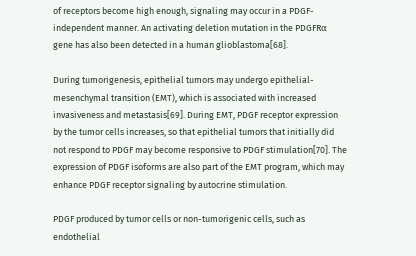of receptors become high enough, signaling may occur in a PDGF-independent manner. An activating deletion mutation in the PDGFRα gene has also been detected in a human glioblastoma[68].

During tumorigenesis, epithelial tumors may undergo epithelial-mesenchymal transition (EMT), which is associated with increased invasiveness and metastasis[69]. During EMT, PDGF receptor expression by the tumor cells increases, so that epithelial tumors that initially did not respond to PDGF may become responsive to PDGF stimulation[70]. The expression of PDGF isoforms are also part of the EMT program, which may enhance PDGF receptor signaling by autocrine stimulation.

PDGF produced by tumor cells or non-tumorigenic cells, such as endothelial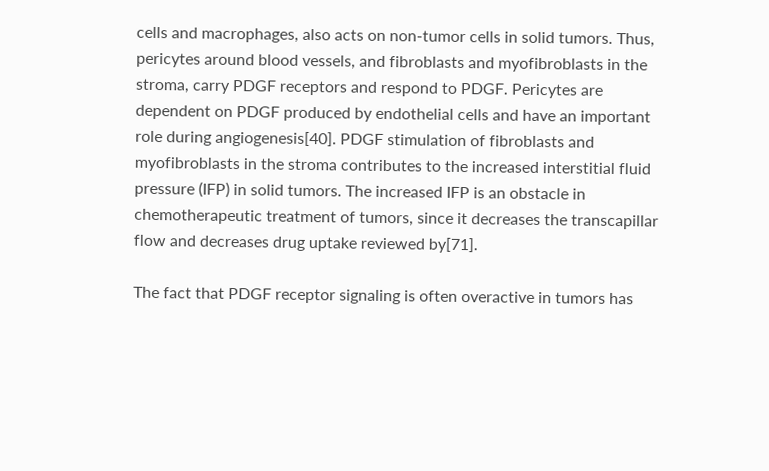cells and macrophages, also acts on non-tumor cells in solid tumors. Thus, pericytes around blood vessels, and fibroblasts and myofibroblasts in the stroma, carry PDGF receptors and respond to PDGF. Pericytes are dependent on PDGF produced by endothelial cells and have an important role during angiogenesis[40]. PDGF stimulation of fibroblasts and myofibroblasts in the stroma contributes to the increased interstitial fluid pressure (IFP) in solid tumors. The increased IFP is an obstacle in chemotherapeutic treatment of tumors, since it decreases the transcapillar flow and decreases drug uptake reviewed by[71].

The fact that PDGF receptor signaling is often overactive in tumors has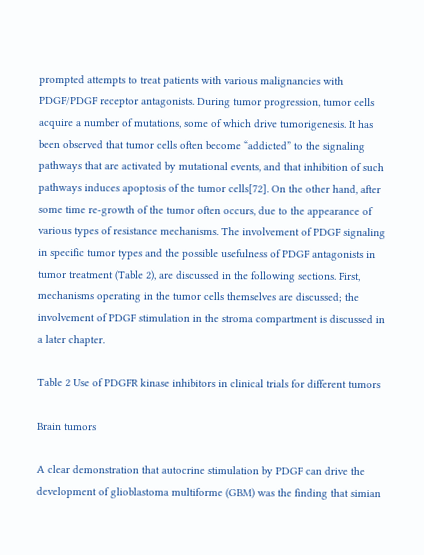prompted attempts to treat patients with various malignancies with PDGF/PDGF receptor antagonists. During tumor progression, tumor cells acquire a number of mutations, some of which drive tumorigenesis. It has been observed that tumor cells often become “addicted” to the signaling pathways that are activated by mutational events, and that inhibition of such pathways induces apoptosis of the tumor cells[72]. On the other hand, after some time re-growth of the tumor often occurs, due to the appearance of various types of resistance mechanisms. The involvement of PDGF signaling in specific tumor types and the possible usefulness of PDGF antagonists in tumor treatment (Table 2), are discussed in the following sections. First, mechanisms operating in the tumor cells themselves are discussed; the involvement of PDGF stimulation in the stroma compartment is discussed in a later chapter.

Table 2 Use of PDGFR kinase inhibitors in clinical trials for different tumors

Brain tumors

A clear demonstration that autocrine stimulation by PDGF can drive the development of glioblastoma multiforme (GBM) was the finding that simian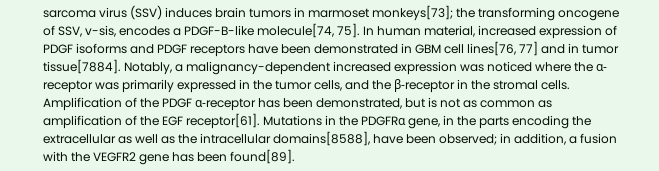sarcoma virus (SSV) induces brain tumors in marmoset monkeys[73]; the transforming oncogene of SSV, v-sis, encodes a PDGF-B-like molecule[74, 75]. In human material, increased expression of PDGF isoforms and PDGF receptors have been demonstrated in GBM cell lines[76, 77] and in tumor tissue[7884]. Notably, a malignancy-dependent increased expression was noticed where the α-receptor was primarily expressed in the tumor cells, and the β-receptor in the stromal cells. Amplification of the PDGF α-receptor has been demonstrated, but is not as common as amplification of the EGF receptor[61]. Mutations in the PDGFRα gene, in the parts encoding the extracellular as well as the intracellular domains[8588], have been observed; in addition, a fusion with the VEGFR2 gene has been found[89].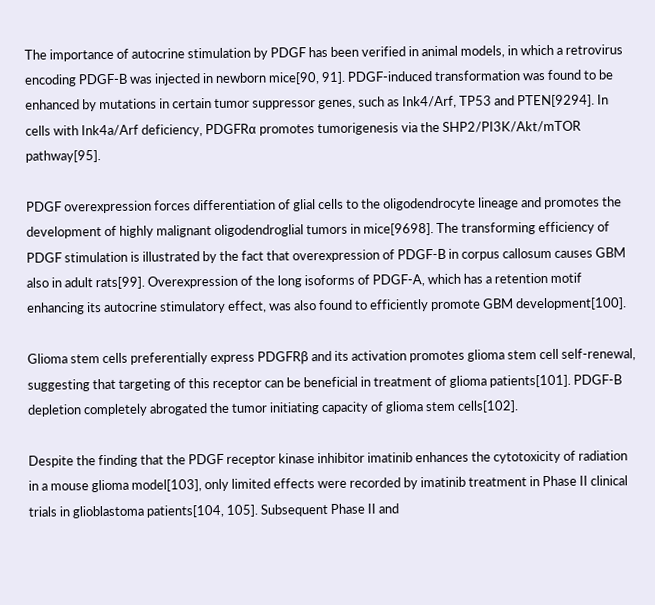The importance of autocrine stimulation by PDGF has been verified in animal models, in which a retrovirus encoding PDGF-B was injected in newborn mice[90, 91]. PDGF-induced transformation was found to be enhanced by mutations in certain tumor suppressor genes, such as Ink4/Arf, TP53 and PTEN[9294]. In cells with Ink4a/Arf deficiency, PDGFRα promotes tumorigenesis via the SHP2/PI3K/Akt/mTOR pathway[95].

PDGF overexpression forces differentiation of glial cells to the oligodendrocyte lineage and promotes the development of highly malignant oligodendroglial tumors in mice[9698]. The transforming efficiency of PDGF stimulation is illustrated by the fact that overexpression of PDGF-B in corpus callosum causes GBM also in adult rats[99]. Overexpression of the long isoforms of PDGF-A, which has a retention motif enhancing its autocrine stimulatory effect, was also found to efficiently promote GBM development[100].

Glioma stem cells preferentially express PDGFRβ and its activation promotes glioma stem cell self-renewal, suggesting that targeting of this receptor can be beneficial in treatment of glioma patients[101]. PDGF-B depletion completely abrogated the tumor initiating capacity of glioma stem cells[102].

Despite the finding that the PDGF receptor kinase inhibitor imatinib enhances the cytotoxicity of radiation in a mouse glioma model[103], only limited effects were recorded by imatinib treatment in Phase II clinical trials in glioblastoma patients[104, 105]. Subsequent Phase II and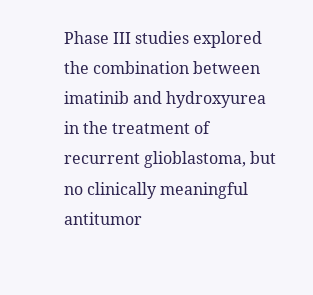Phase III studies explored the combination between imatinib and hydroxyurea in the treatment of recurrent glioblastoma, but no clinically meaningful antitumor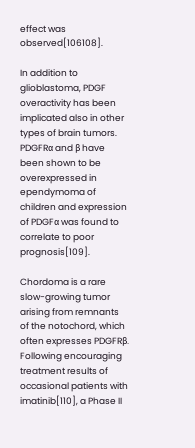effect was observed[106108].

In addition to glioblastoma, PDGF overactivity has been implicated also in other types of brain tumors. PDGFRα and β have been shown to be overexpressed in ependymoma of children and expression of PDGFα was found to correlate to poor prognosis[109].

Chordoma is a rare slow-growing tumor arising from remnants of the notochord, which often expresses PDGFRβ. Following encouraging treatment results of occasional patients with imatinib[110], a Phase II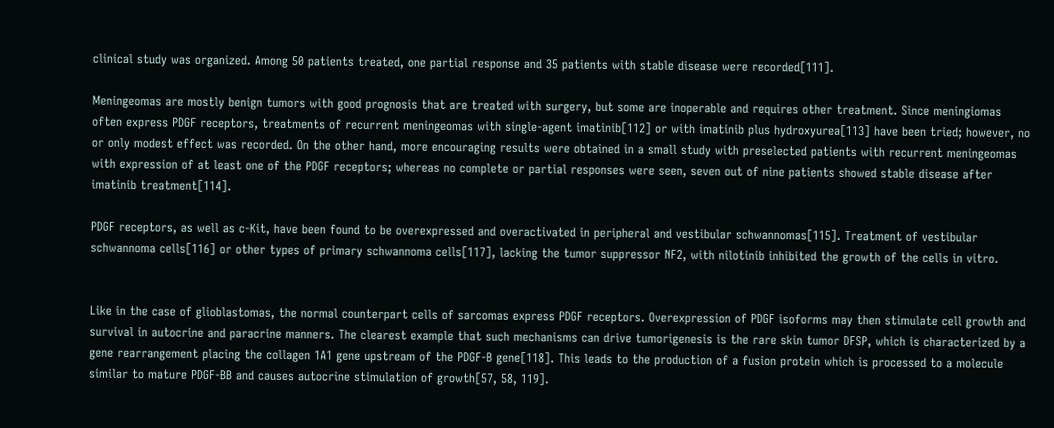clinical study was organized. Among 50 patients treated, one partial response and 35 patients with stable disease were recorded[111].

Meningeomas are mostly benign tumors with good prognosis that are treated with surgery, but some are inoperable and requires other treatment. Since meningiomas often express PDGF receptors, treatments of recurrent meningeomas with single-agent imatinib[112] or with imatinib plus hydroxyurea[113] have been tried; however, no or only modest effect was recorded. On the other hand, more encouraging results were obtained in a small study with preselected patients with recurrent meningeomas with expression of at least one of the PDGF receptors; whereas no complete or partial responses were seen, seven out of nine patients showed stable disease after imatinib treatment[114].

PDGF receptors, as well as c-Kit, have been found to be overexpressed and overactivated in peripheral and vestibular schwannomas[115]. Treatment of vestibular schwannoma cells[116] or other types of primary schwannoma cells[117], lacking the tumor suppressor NF2, with nilotinib inhibited the growth of the cells in vitro.


Like in the case of glioblastomas, the normal counterpart cells of sarcomas express PDGF receptors. Overexpression of PDGF isoforms may then stimulate cell growth and survival in autocrine and paracrine manners. The clearest example that such mechanisms can drive tumorigenesis is the rare skin tumor DFSP, which is characterized by a gene rearrangement placing the collagen 1A1 gene upstream of the PDGF-B gene[118]. This leads to the production of a fusion protein which is processed to a molecule similar to mature PDGF-BB and causes autocrine stimulation of growth[57, 58, 119].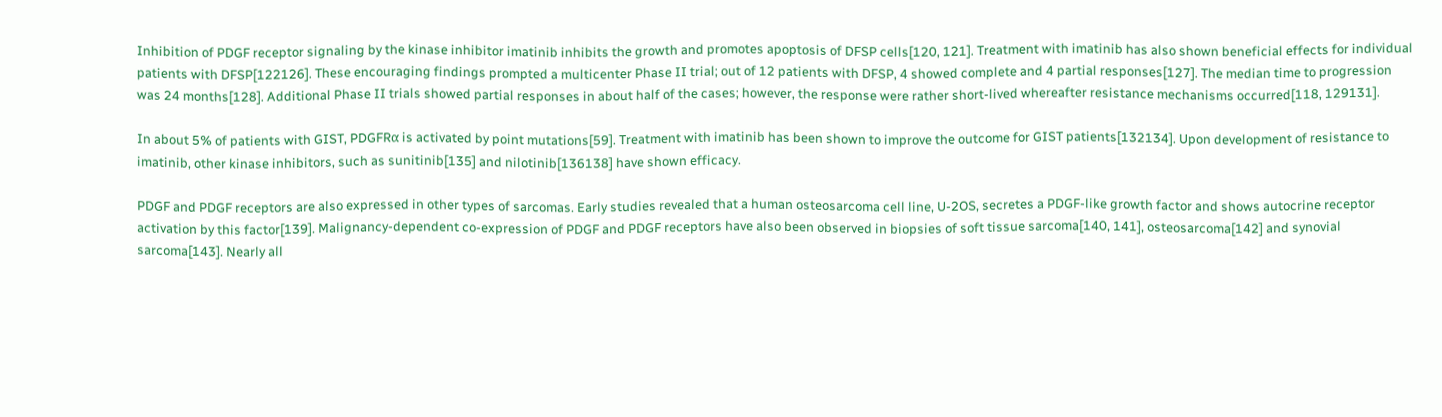Inhibition of PDGF receptor signaling by the kinase inhibitor imatinib inhibits the growth and promotes apoptosis of DFSP cells[120, 121]. Treatment with imatinib has also shown beneficial effects for individual patients with DFSP[122126]. These encouraging findings prompted a multicenter Phase II trial; out of 12 patients with DFSP, 4 showed complete and 4 partial responses[127]. The median time to progression was 24 months[128]. Additional Phase II trials showed partial responses in about half of the cases; however, the response were rather short-lived whereafter resistance mechanisms occurred[118, 129131].

In about 5% of patients with GIST, PDGFRα is activated by point mutations[59]. Treatment with imatinib has been shown to improve the outcome for GIST patients[132134]. Upon development of resistance to imatinib, other kinase inhibitors, such as sunitinib[135] and nilotinib[136138] have shown efficacy.

PDGF and PDGF receptors are also expressed in other types of sarcomas. Early studies revealed that a human osteosarcoma cell line, U-2OS, secretes a PDGF-like growth factor and shows autocrine receptor activation by this factor[139]. Malignancy-dependent co-expression of PDGF and PDGF receptors have also been observed in biopsies of soft tissue sarcoma[140, 141], osteosarcoma[142] and synovial sarcoma[143]. Nearly all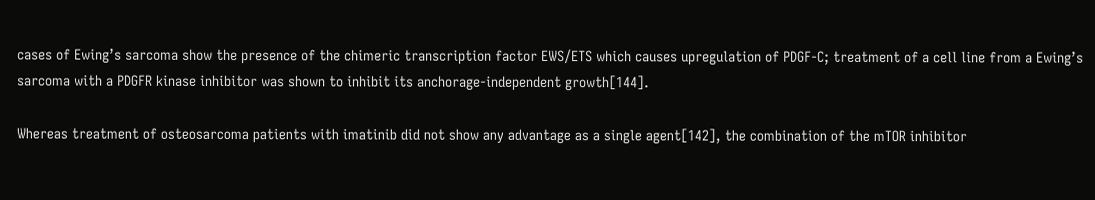cases of Ewing’s sarcoma show the presence of the chimeric transcription factor EWS/ETS which causes upregulation of PDGF-C; treatment of a cell line from a Ewing’s sarcoma with a PDGFR kinase inhibitor was shown to inhibit its anchorage-independent growth[144].

Whereas treatment of osteosarcoma patients with imatinib did not show any advantage as a single agent[142], the combination of the mTOR inhibitor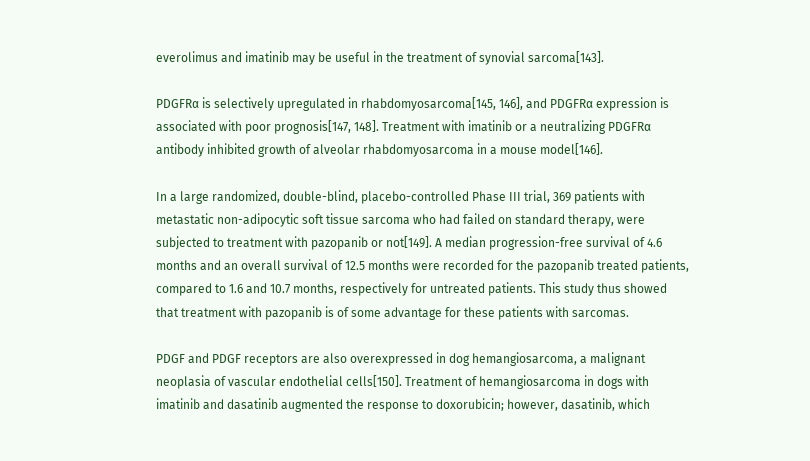everolimus and imatinib may be useful in the treatment of synovial sarcoma[143].

PDGFRα is selectively upregulated in rhabdomyosarcoma[145, 146], and PDGFRα expression is associated with poor prognosis[147, 148]. Treatment with imatinib or a neutralizing PDGFRα antibody inhibited growth of alveolar rhabdomyosarcoma in a mouse model[146].

In a large randomized, double-blind, placebo-controlled Phase III trial, 369 patients with metastatic non-adipocytic soft tissue sarcoma who had failed on standard therapy, were subjected to treatment with pazopanib or not[149]. A median progression-free survival of 4.6 months and an overall survival of 12.5 months were recorded for the pazopanib treated patients, compared to 1.6 and 10.7 months, respectively for untreated patients. This study thus showed that treatment with pazopanib is of some advantage for these patients with sarcomas.

PDGF and PDGF receptors are also overexpressed in dog hemangiosarcoma, a malignant neoplasia of vascular endothelial cells[150]. Treatment of hemangiosarcoma in dogs with imatinib and dasatinib augmented the response to doxorubicin; however, dasatinib, which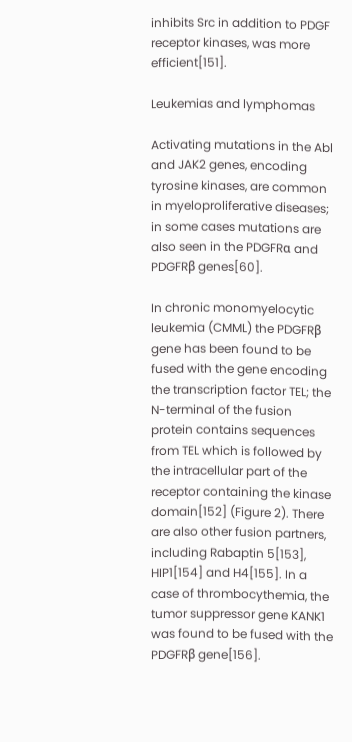inhibits Src in addition to PDGF receptor kinases, was more efficient[151].

Leukemias and lymphomas

Activating mutations in the Abl and JAK2 genes, encoding tyrosine kinases, are common in myeloproliferative diseases; in some cases mutations are also seen in the PDGFRα and PDGFRβ genes[60].

In chronic monomyelocytic leukemia (CMML) the PDGFRβ gene has been found to be fused with the gene encoding the transcription factor TEL; the N-terminal of the fusion protein contains sequences from TEL which is followed by the intracellular part of the receptor containing the kinase domain[152] (Figure 2). There are also other fusion partners, including Rabaptin 5[153], HIP1[154] and H4[155]. In a case of thrombocythemia, the tumor suppressor gene KANK1 was found to be fused with the PDGFRβ gene[156].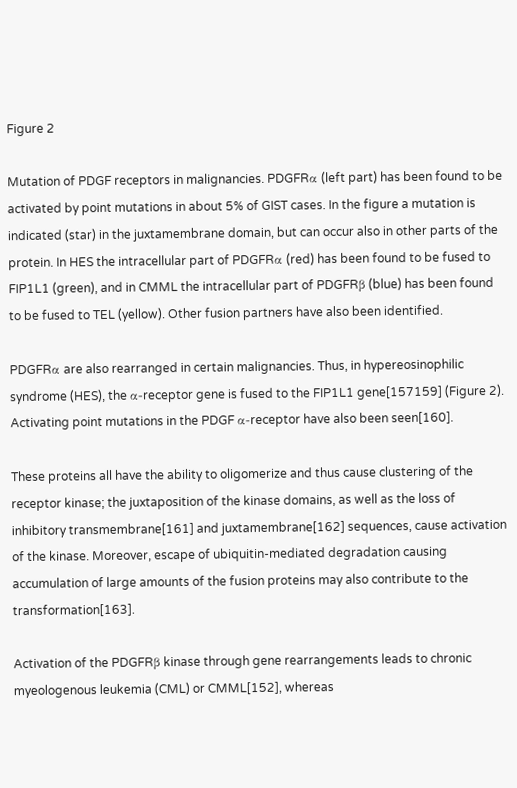Figure 2

Mutation of PDGF receptors in malignancies. PDGFRα (left part) has been found to be activated by point mutations in about 5% of GIST cases. In the figure a mutation is indicated (star) in the juxtamembrane domain, but can occur also in other parts of the protein. In HES the intracellular part of PDGFRα (red) has been found to be fused to FIP1L1 (green), and in CMML the intracellular part of PDGFRβ (blue) has been found to be fused to TEL (yellow). Other fusion partners have also been identified.

PDGFRα are also rearranged in certain malignancies. Thus, in hypereosinophilic syndrome (HES), the α-receptor gene is fused to the FIP1L1 gene[157159] (Figure 2). Activating point mutations in the PDGF α-receptor have also been seen[160].

These proteins all have the ability to oligomerize and thus cause clustering of the receptor kinase; the juxtaposition of the kinase domains, as well as the loss of inhibitory transmembrane[161] and juxtamembrane[162] sequences, cause activation of the kinase. Moreover, escape of ubiquitin-mediated degradation causing accumulation of large amounts of the fusion proteins may also contribute to the transformation[163].

Activation of the PDGFRβ kinase through gene rearrangements leads to chronic myeologenous leukemia (CML) or CMML[152], whereas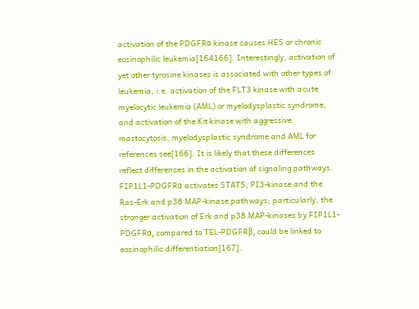activation of the PDGFRα kinase causes HES or chronic eosinophilic leukemia[164166]. Interestingly, activation of yet other tyrosine kinases is associated with other types of leukemia, i.e. activation of the FLT3 kinase with acute myelocytic leukemia (AML) or myelodysplastic syndrome, and activation of the Kit kinase with aggressive mastocytosis, myelodysplastic syndrome and AML for references see[166]. It is likely that these differences reflect differences in the activation of signaling pathways. FIP1L1-PDGFRα activates STAT5, PI3-kinase and the Ras-Erk and p38 MAP-kinase pathways; particularly, the stronger activation of Erk and p38 MAP-kinases by FIP1L1-PDGFRα, compared to TEL-PDGFRβ, could be linked to eosinophilic differentiation[167].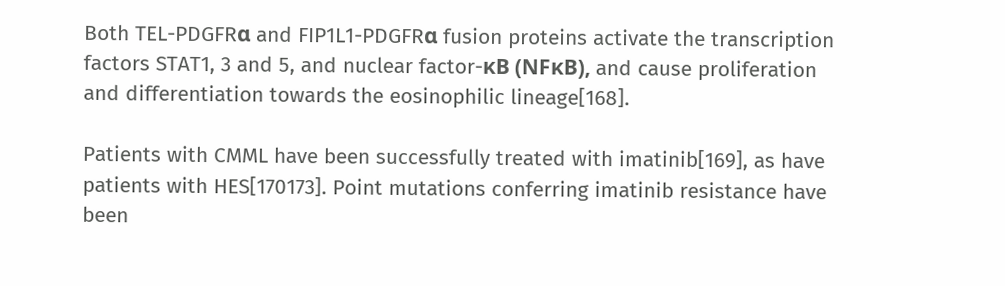Both TEL-PDGFRα and FIP1L1-PDGFRα fusion proteins activate the transcription factors STAT1, 3 and 5, and nuclear factor-κB (NFκB), and cause proliferation and differentiation towards the eosinophilic lineage[168].

Patients with CMML have been successfully treated with imatinib[169], as have patients with HES[170173]. Point mutations conferring imatinib resistance have been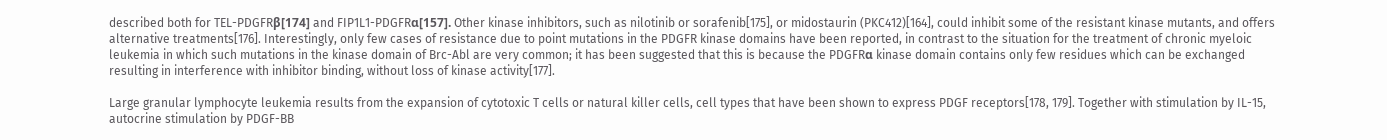described both for TEL-PDGFRβ[174] and FIP1L1-PDGFRα[157]. Other kinase inhibitors, such as nilotinib or sorafenib[175], or midostaurin (PKC412)[164], could inhibit some of the resistant kinase mutants, and offers alternative treatments[176]. Interestingly, only few cases of resistance due to point mutations in the PDGFR kinase domains have been reported, in contrast to the situation for the treatment of chronic myeloic leukemia in which such mutations in the kinase domain of Brc-Abl are very common; it has been suggested that this is because the PDGFRα kinase domain contains only few residues which can be exchanged resulting in interference with inhibitor binding, without loss of kinase activity[177].

Large granular lymphocyte leukemia results from the expansion of cytotoxic T cells or natural killer cells, cell types that have been shown to express PDGF receptors[178, 179]. Together with stimulation by IL-15, autocrine stimulation by PDGF-BB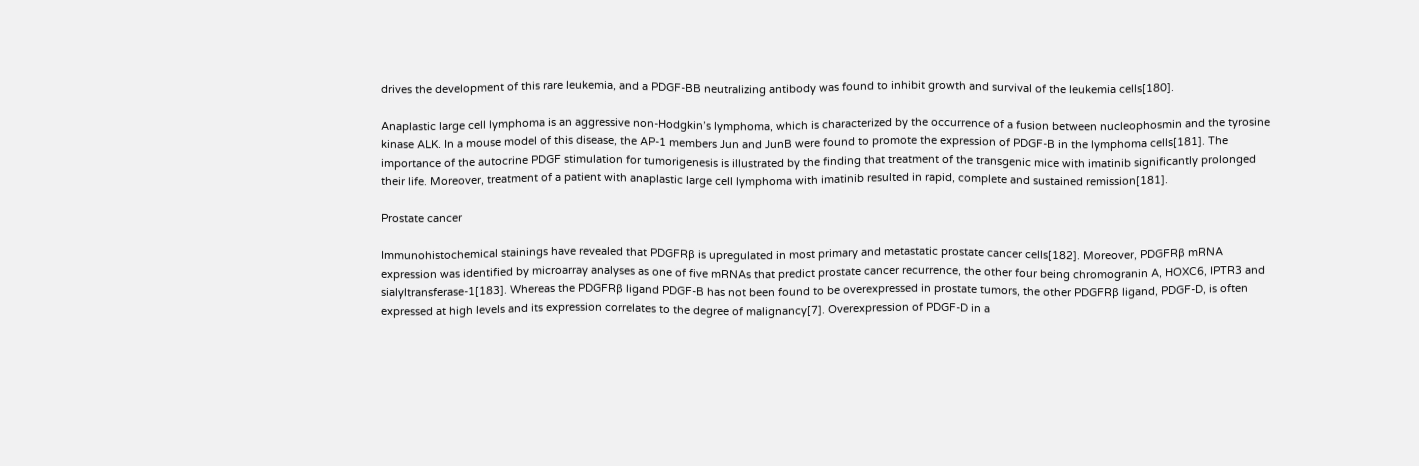drives the development of this rare leukemia, and a PDGF-BB neutralizing antibody was found to inhibit growth and survival of the leukemia cells[180].

Anaplastic large cell lymphoma is an aggressive non-Hodgkin’s lymphoma, which is characterized by the occurrence of a fusion between nucleophosmin and the tyrosine kinase ALK. In a mouse model of this disease, the AP-1 members Jun and JunB were found to promote the expression of PDGF-B in the lymphoma cells[181]. The importance of the autocrine PDGF stimulation for tumorigenesis is illustrated by the finding that treatment of the transgenic mice with imatinib significantly prolonged their life. Moreover, treatment of a patient with anaplastic large cell lymphoma with imatinib resulted in rapid, complete and sustained remission[181].

Prostate cancer

Immunohistochemical stainings have revealed that PDGFRβ is upregulated in most primary and metastatic prostate cancer cells[182]. Moreover, PDGFRβ mRNA expression was identified by microarray analyses as one of five mRNAs that predict prostate cancer recurrence, the other four being chromogranin A, HOXC6, IPTR3 and sialyltransferase-1[183]. Whereas the PDGFRβ ligand PDGF-B has not been found to be overexpressed in prostate tumors, the other PDGFRβ ligand, PDGF-D, is often expressed at high levels and its expression correlates to the degree of malignancy[7]. Overexpression of PDGF-D in a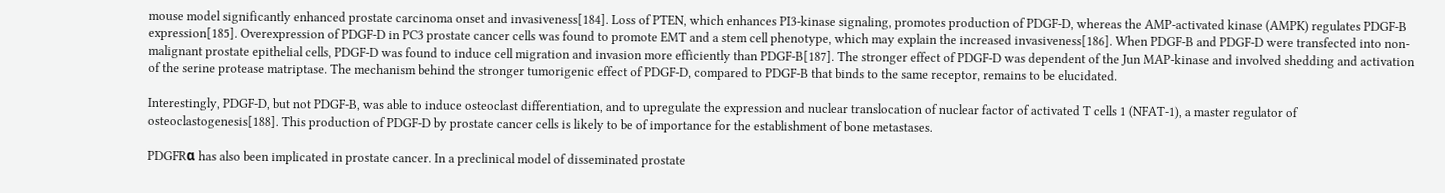mouse model significantly enhanced prostate carcinoma onset and invasiveness[184]. Loss of PTEN, which enhances PI3-kinase signaling, promotes production of PDGF-D, whereas the AMP-activated kinase (AMPK) regulates PDGF-B expression[185]. Overexpression of PDGF-D in PC3 prostate cancer cells was found to promote EMT and a stem cell phenotype, which may explain the increased invasiveness[186]. When PDGF-B and PDGF-D were transfected into non-malignant prostate epithelial cells, PDGF-D was found to induce cell migration and invasion more efficiently than PDGF-B[187]. The stronger effect of PDGF-D was dependent of the Jun MAP-kinase and involved shedding and activation of the serine protease matriptase. The mechanism behind the stronger tumorigenic effect of PDGF-D, compared to PDGF-B that binds to the same receptor, remains to be elucidated.

Interestingly, PDGF-D, but not PDGF-B, was able to induce osteoclast differentiation, and to upregulate the expression and nuclear translocation of nuclear factor of activated T cells 1 (NFAT-1), a master regulator of osteoclastogenesis[188]. This production of PDGF-D by prostate cancer cells is likely to be of importance for the establishment of bone metastases.

PDGFRα has also been implicated in prostate cancer. In a preclinical model of disseminated prostate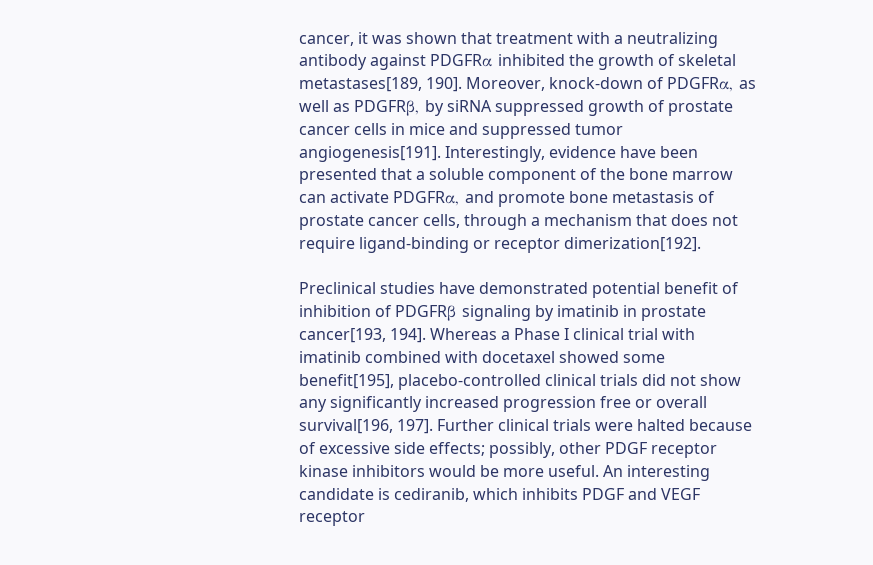cancer, it was shown that treatment with a neutralizing antibody against PDGFRα inhibited the growth of skeletal metastases[189, 190]. Moreover, knock-down of PDGFRα, as well as PDGFRβ, by siRNA suppressed growth of prostate cancer cells in mice and suppressed tumor angiogenesis[191]. Interestingly, evidence have been presented that a soluble component of the bone marrow can activate PDGFRα, and promote bone metastasis of prostate cancer cells, through a mechanism that does not require ligand-binding or receptor dimerization[192].

Preclinical studies have demonstrated potential benefit of inhibition of PDGFRβ signaling by imatinib in prostate cancer[193, 194]. Whereas a Phase I clinical trial with imatinib combined with docetaxel showed some benefit[195], placebo-controlled clinical trials did not show any significantly increased progression free or overall survival[196, 197]. Further clinical trials were halted because of excessive side effects; possibly, other PDGF receptor kinase inhibitors would be more useful. An interesting candidate is cediranib, which inhibits PDGF and VEGF receptor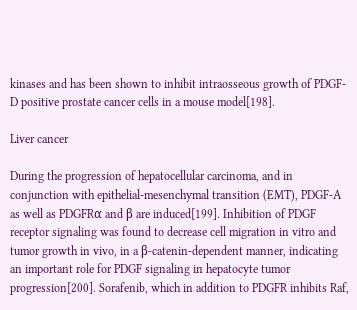kinases and has been shown to inhibit intraosseous growth of PDGF-D positive prostate cancer cells in a mouse model[198].

Liver cancer

During the progression of hepatocellular carcinoma, and in conjunction with epithelial-mesenchymal transition (EMT), PDGF-A as well as PDGFRα and β are induced[199]. Inhibition of PDGF receptor signaling was found to decrease cell migration in vitro and tumor growth in vivo, in a β-catenin-dependent manner, indicating an important role for PDGF signaling in hepatocyte tumor progression[200]. Sorafenib, which in addition to PDGFR inhibits Raf,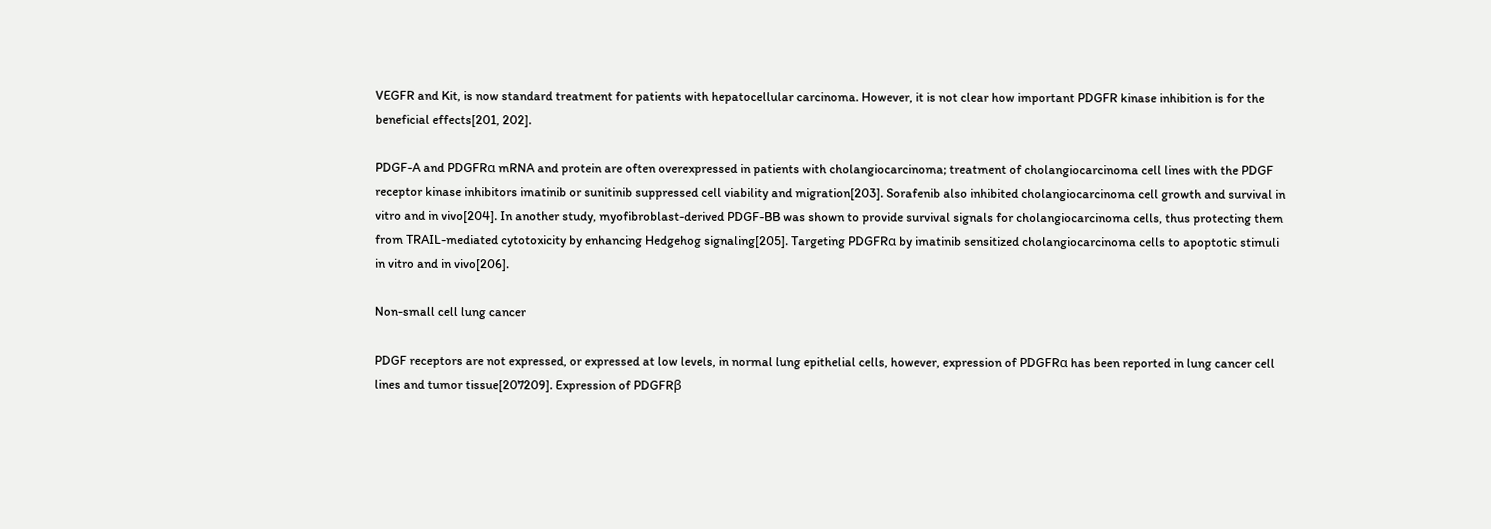VEGFR and Kit, is now standard treatment for patients with hepatocellular carcinoma. However, it is not clear how important PDGFR kinase inhibition is for the beneficial effects[201, 202].

PDGF-A and PDGFRα mRNA and protein are often overexpressed in patients with cholangiocarcinoma; treatment of cholangiocarcinoma cell lines with the PDGF receptor kinase inhibitors imatinib or sunitinib suppressed cell viability and migration[203]. Sorafenib also inhibited cholangiocarcinoma cell growth and survival in vitro and in vivo[204]. In another study, myofibroblast-derived PDGF-BB was shown to provide survival signals for cholangiocarcinoma cells, thus protecting them from TRAIL-mediated cytotoxicity by enhancing Hedgehog signaling[205]. Targeting PDGFRα by imatinib sensitized cholangiocarcinoma cells to apoptotic stimuli in vitro and in vivo[206].

Non-small cell lung cancer

PDGF receptors are not expressed, or expressed at low levels, in normal lung epithelial cells, however, expression of PDGFRα has been reported in lung cancer cell lines and tumor tissue[207209]. Expression of PDGFRβ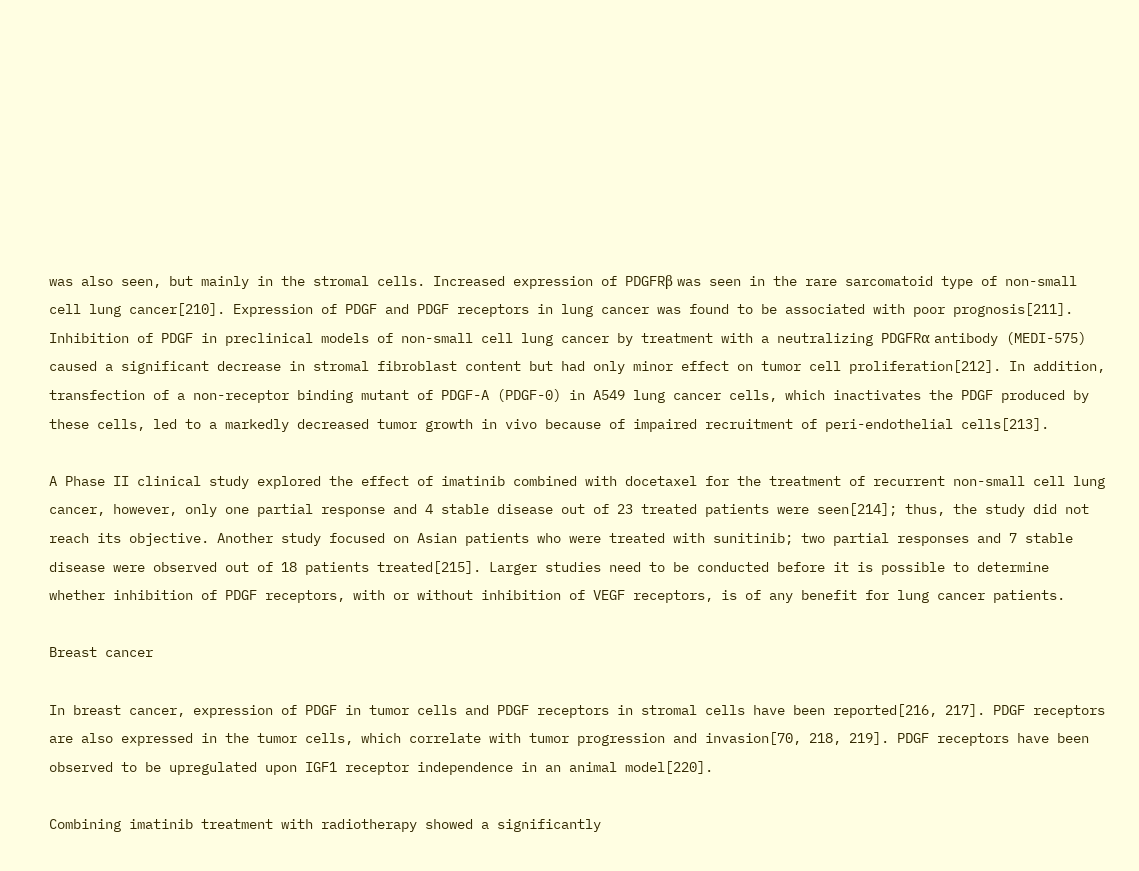was also seen, but mainly in the stromal cells. Increased expression of PDGFRβ was seen in the rare sarcomatoid type of non-small cell lung cancer[210]. Expression of PDGF and PDGF receptors in lung cancer was found to be associated with poor prognosis[211]. Inhibition of PDGF in preclinical models of non-small cell lung cancer by treatment with a neutralizing PDGFRα antibody (MEDI-575) caused a significant decrease in stromal fibroblast content but had only minor effect on tumor cell proliferation[212]. In addition, transfection of a non-receptor binding mutant of PDGF-A (PDGF-0) in A549 lung cancer cells, which inactivates the PDGF produced by these cells, led to a markedly decreased tumor growth in vivo because of impaired recruitment of peri-endothelial cells[213].

A Phase II clinical study explored the effect of imatinib combined with docetaxel for the treatment of recurrent non-small cell lung cancer, however, only one partial response and 4 stable disease out of 23 treated patients were seen[214]; thus, the study did not reach its objective. Another study focused on Asian patients who were treated with sunitinib; two partial responses and 7 stable disease were observed out of 18 patients treated[215]. Larger studies need to be conducted before it is possible to determine whether inhibition of PDGF receptors, with or without inhibition of VEGF receptors, is of any benefit for lung cancer patients.

Breast cancer

In breast cancer, expression of PDGF in tumor cells and PDGF receptors in stromal cells have been reported[216, 217]. PDGF receptors are also expressed in the tumor cells, which correlate with tumor progression and invasion[70, 218, 219]. PDGF receptors have been observed to be upregulated upon IGF1 receptor independence in an animal model[220].

Combining imatinib treatment with radiotherapy showed a significantly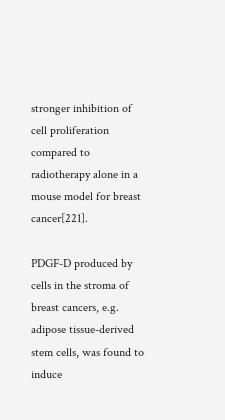stronger inhibition of cell proliferation compared to radiotherapy alone in a mouse model for breast cancer[221].

PDGF-D produced by cells in the stroma of breast cancers, e.g. adipose tissue-derived stem cells, was found to induce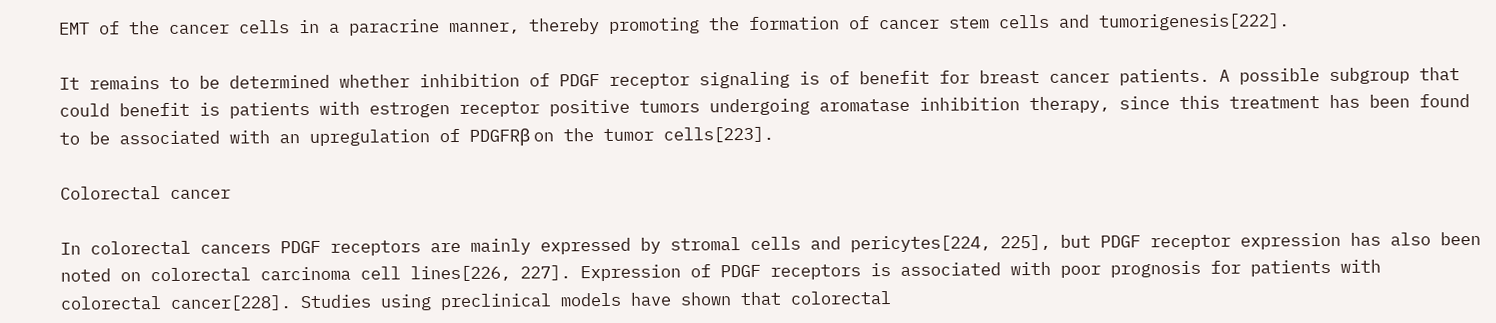EMT of the cancer cells in a paracrine manner, thereby promoting the formation of cancer stem cells and tumorigenesis[222].

It remains to be determined whether inhibition of PDGF receptor signaling is of benefit for breast cancer patients. A possible subgroup that could benefit is patients with estrogen receptor positive tumors undergoing aromatase inhibition therapy, since this treatment has been found to be associated with an upregulation of PDGFRβ on the tumor cells[223].

Colorectal cancer

In colorectal cancers PDGF receptors are mainly expressed by stromal cells and pericytes[224, 225], but PDGF receptor expression has also been noted on colorectal carcinoma cell lines[226, 227]. Expression of PDGF receptors is associated with poor prognosis for patients with colorectal cancer[228]. Studies using preclinical models have shown that colorectal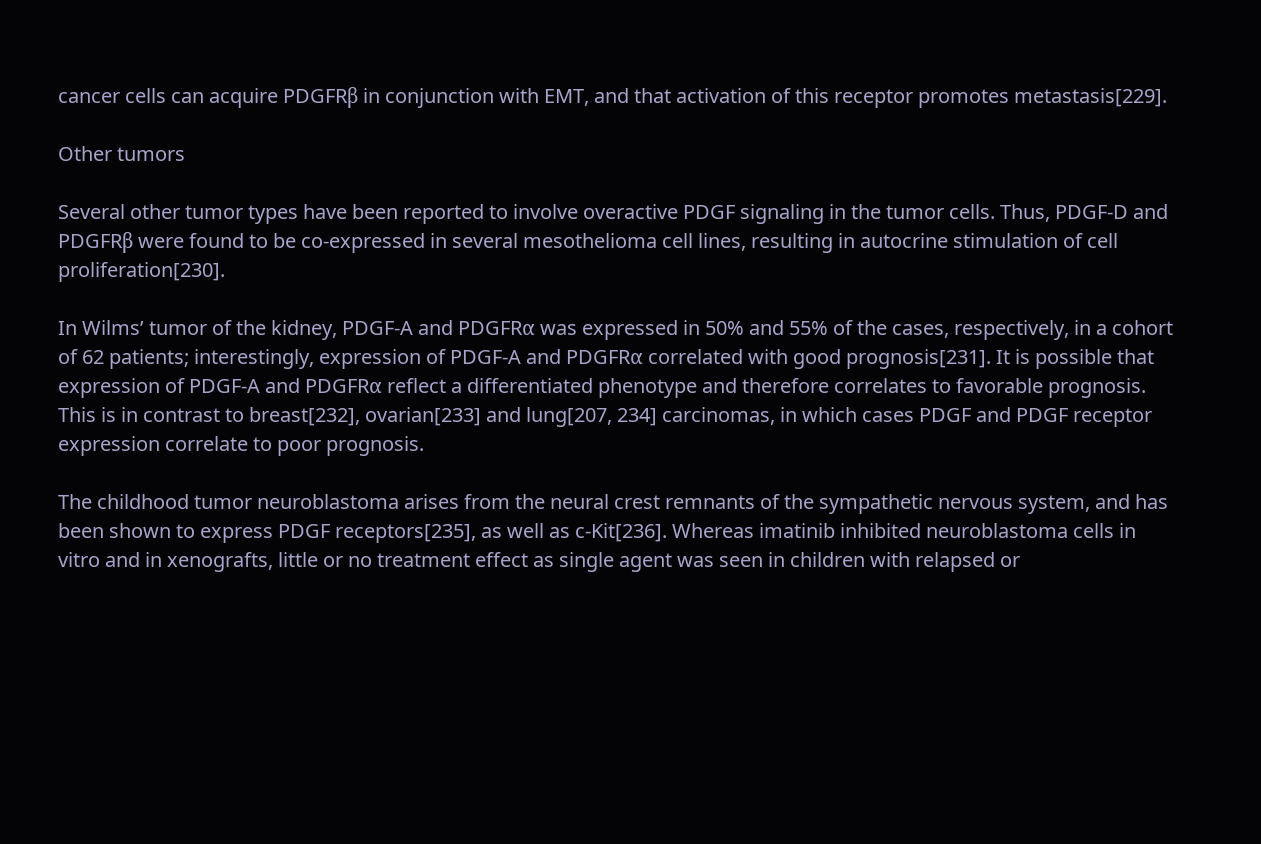cancer cells can acquire PDGFRβ in conjunction with EMT, and that activation of this receptor promotes metastasis[229].

Other tumors

Several other tumor types have been reported to involve overactive PDGF signaling in the tumor cells. Thus, PDGF-D and PDGFRβ were found to be co-expressed in several mesothelioma cell lines, resulting in autocrine stimulation of cell proliferation[230].

In Wilms’ tumor of the kidney, PDGF-A and PDGFRα was expressed in 50% and 55% of the cases, respectively, in a cohort of 62 patients; interestingly, expression of PDGF-A and PDGFRα correlated with good prognosis[231]. It is possible that expression of PDGF-A and PDGFRα reflect a differentiated phenotype and therefore correlates to favorable prognosis. This is in contrast to breast[232], ovarian[233] and lung[207, 234] carcinomas, in which cases PDGF and PDGF receptor expression correlate to poor prognosis.

The childhood tumor neuroblastoma arises from the neural crest remnants of the sympathetic nervous system, and has been shown to express PDGF receptors[235], as well as c-Kit[236]. Whereas imatinib inhibited neuroblastoma cells in vitro and in xenografts, little or no treatment effect as single agent was seen in children with relapsed or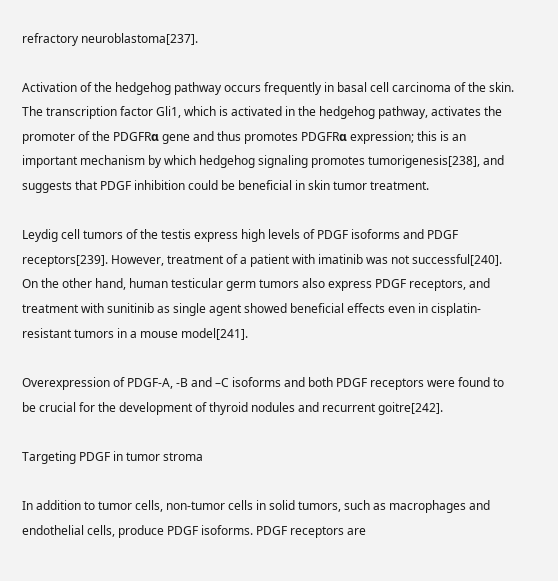refractory neuroblastoma[237].

Activation of the hedgehog pathway occurs frequently in basal cell carcinoma of the skin. The transcription factor Gli1, which is activated in the hedgehog pathway, activates the promoter of the PDGFRα gene and thus promotes PDGFRα expression; this is an important mechanism by which hedgehog signaling promotes tumorigenesis[238], and suggests that PDGF inhibition could be beneficial in skin tumor treatment.

Leydig cell tumors of the testis express high levels of PDGF isoforms and PDGF receptors[239]. However, treatment of a patient with imatinib was not successful[240]. On the other hand, human testicular germ tumors also express PDGF receptors, and treatment with sunitinib as single agent showed beneficial effects even in cisplatin-resistant tumors in a mouse model[241].

Overexpression of PDGF-A, -B and –C isoforms and both PDGF receptors were found to be crucial for the development of thyroid nodules and recurrent goitre[242].

Targeting PDGF in tumor stroma

In addition to tumor cells, non-tumor cells in solid tumors, such as macrophages and endothelial cells, produce PDGF isoforms. PDGF receptors are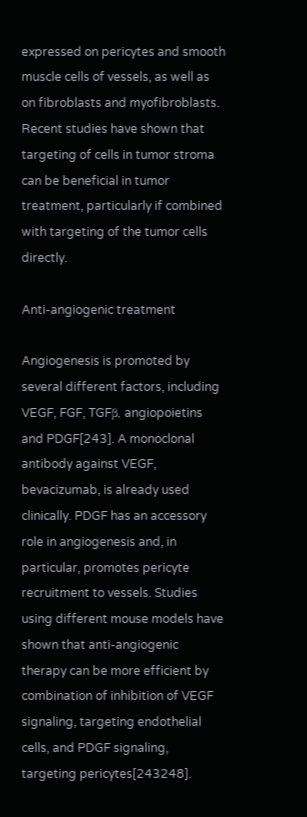expressed on pericytes and smooth muscle cells of vessels, as well as on fibroblasts and myofibroblasts. Recent studies have shown that targeting of cells in tumor stroma can be beneficial in tumor treatment, particularly if combined with targeting of the tumor cells directly.

Anti-angiogenic treatment

Angiogenesis is promoted by several different factors, including VEGF, FGF, TGFβ, angiopoietins and PDGF[243]. A monoclonal antibody against VEGF, bevacizumab, is already used clinically. PDGF has an accessory role in angiogenesis and, in particular, promotes pericyte recruitment to vessels. Studies using different mouse models have shown that anti-angiogenic therapy can be more efficient by combination of inhibition of VEGF signaling, targeting endothelial cells, and PDGF signaling, targeting pericytes[243248].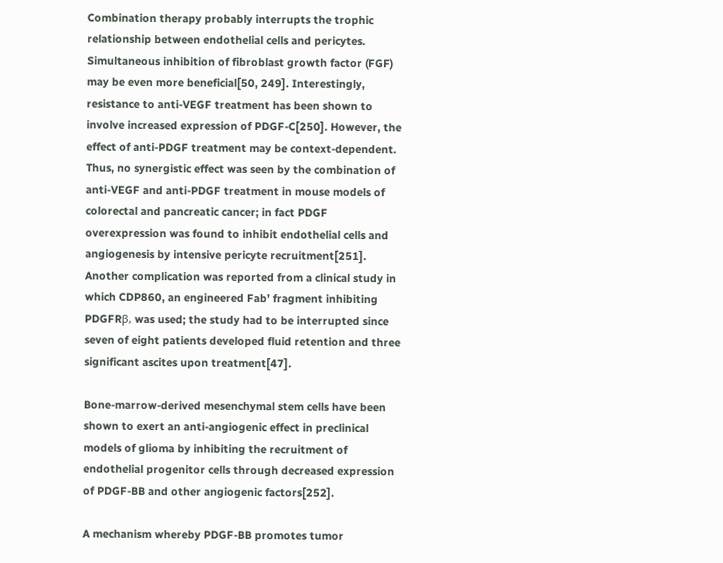Combination therapy probably interrupts the trophic relationship between endothelial cells and pericytes. Simultaneous inhibition of fibroblast growth factor (FGF) may be even more beneficial[50, 249]. Interestingly, resistance to anti-VEGF treatment has been shown to involve increased expression of PDGF-C[250]. However, the effect of anti-PDGF treatment may be context-dependent. Thus, no synergistic effect was seen by the combination of anti-VEGF and anti-PDGF treatment in mouse models of colorectal and pancreatic cancer; in fact PDGF overexpression was found to inhibit endothelial cells and angiogenesis by intensive pericyte recruitment[251]. Another complication was reported from a clinical study in which CDP860, an engineered Fab’ fragment inhibiting PDGFRβ, was used; the study had to be interrupted since seven of eight patients developed fluid retention and three significant ascites upon treatment[47].

Bone-marrow-derived mesenchymal stem cells have been shown to exert an anti-angiogenic effect in preclinical models of glioma by inhibiting the recruitment of endothelial progenitor cells through decreased expression of PDGF-BB and other angiogenic factors[252].

A mechanism whereby PDGF-BB promotes tumor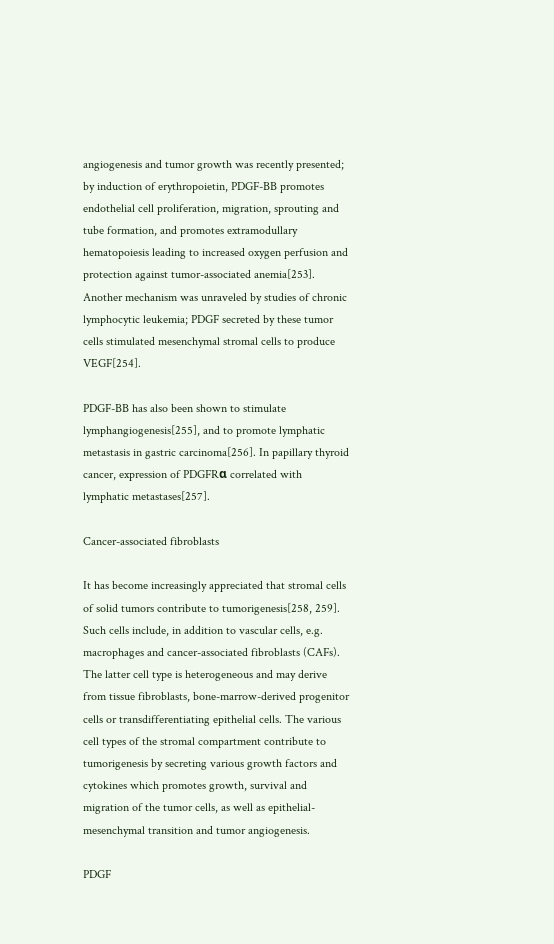angiogenesis and tumor growth was recently presented; by induction of erythropoietin, PDGF-BB promotes endothelial cell proliferation, migration, sprouting and tube formation, and promotes extramodullary hematopoiesis leading to increased oxygen perfusion and protection against tumor-associated anemia[253]. Another mechanism was unraveled by studies of chronic lymphocytic leukemia; PDGF secreted by these tumor cells stimulated mesenchymal stromal cells to produce VEGF[254].

PDGF-BB has also been shown to stimulate lymphangiogenesis[255], and to promote lymphatic metastasis in gastric carcinoma[256]. In papillary thyroid cancer, expression of PDGFRα correlated with lymphatic metastases[257].

Cancer-associated fibroblasts

It has become increasingly appreciated that stromal cells of solid tumors contribute to tumorigenesis[258, 259]. Such cells include, in addition to vascular cells, e.g. macrophages and cancer-associated fibroblasts (CAFs). The latter cell type is heterogeneous and may derive from tissue fibroblasts, bone-marrow-derived progenitor cells or transdifferentiating epithelial cells. The various cell types of the stromal compartment contribute to tumorigenesis by secreting various growth factors and cytokines which promotes growth, survival and migration of the tumor cells, as well as epithelial-mesenchymal transition and tumor angiogenesis.

PDGF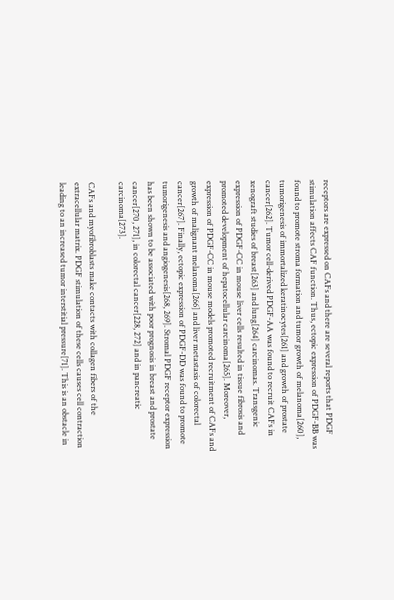receptors are expressed on CAFs and there are several reports that PDGF stimulation affects CAF function. Thus, ectopic expression of PDGF-BB was found to promote stroma formation and tumor growth of melanoma[260], tumorigenesis of immortalized keratinocytes[261] and growth of prostate cancer[262]. Tumor cell-derived PDGF-AA was found to recruit CAFs in xenograft studies of breast[263] and lung[264] carcinomas. Transgenic expression of PDGF-CC in mouse liver cells resulted in tissue fibrosis and promoted development of hepatocellular carcinoma[265]. Moreover, expression of PDGF-CC in mouse models promoted recruitment of CAFs and growth of malignant melanoma[266] and liver metastasis of colorectal cancer[267]. Finally, ectopic expression of PDGF-DD was found to promote tumorigenesis and angiogenesis[268, 269]. Stromal PDGF receptor expression has been shown to be associated with poor prognosis in breast and prostate cancer[270, 271], in colorectal cancer[228, 272] and in pancreatic carcinoma[273].

CAFs and myofibroblasts make contacts with collagen fibers of the extracellular matrix. PDGF stimulation of these cells causes cell contraction leading to an increased tumor interstitial pressure[71]. This is an obstacle in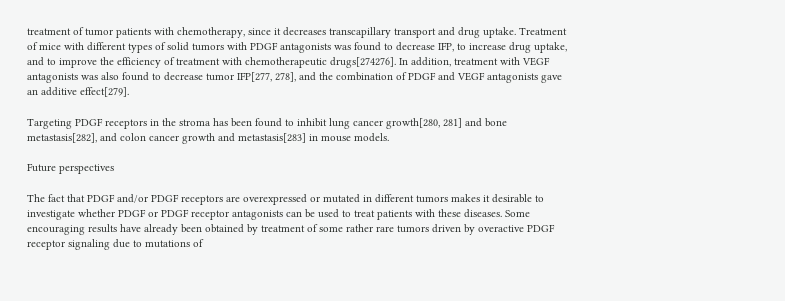treatment of tumor patients with chemotherapy, since it decreases transcapillary transport and drug uptake. Treatment of mice with different types of solid tumors with PDGF antagonists was found to decrease IFP, to increase drug uptake, and to improve the efficiency of treatment with chemotherapeutic drugs[274276]. In addition, treatment with VEGF antagonists was also found to decrease tumor IFP[277, 278], and the combination of PDGF and VEGF antagonists gave an additive effect[279].

Targeting PDGF receptors in the stroma has been found to inhibit lung cancer growth[280, 281] and bone metastasis[282], and colon cancer growth and metastasis[283] in mouse models.

Future perspectives

The fact that PDGF and/or PDGF receptors are overexpressed or mutated in different tumors makes it desirable to investigate whether PDGF or PDGF receptor antagonists can be used to treat patients with these diseases. Some encouraging results have already been obtained by treatment of some rather rare tumors driven by overactive PDGF receptor signaling due to mutations of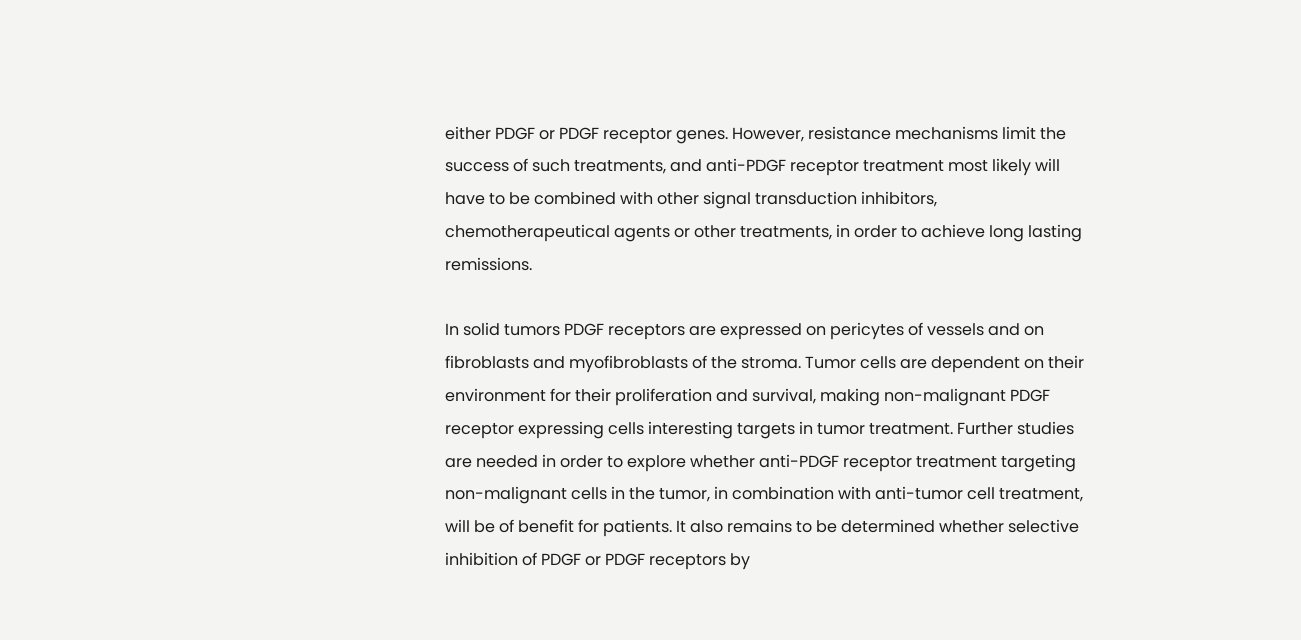either PDGF or PDGF receptor genes. However, resistance mechanisms limit the success of such treatments, and anti-PDGF receptor treatment most likely will have to be combined with other signal transduction inhibitors, chemotherapeutical agents or other treatments, in order to achieve long lasting remissions.

In solid tumors PDGF receptors are expressed on pericytes of vessels and on fibroblasts and myofibroblasts of the stroma. Tumor cells are dependent on their environment for their proliferation and survival, making non-malignant PDGF receptor expressing cells interesting targets in tumor treatment. Further studies are needed in order to explore whether anti-PDGF receptor treatment targeting non-malignant cells in the tumor, in combination with anti-tumor cell treatment, will be of benefit for patients. It also remains to be determined whether selective inhibition of PDGF or PDGF receptors by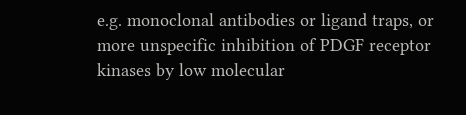e.g. monoclonal antibodies or ligand traps, or more unspecific inhibition of PDGF receptor kinases by low molecular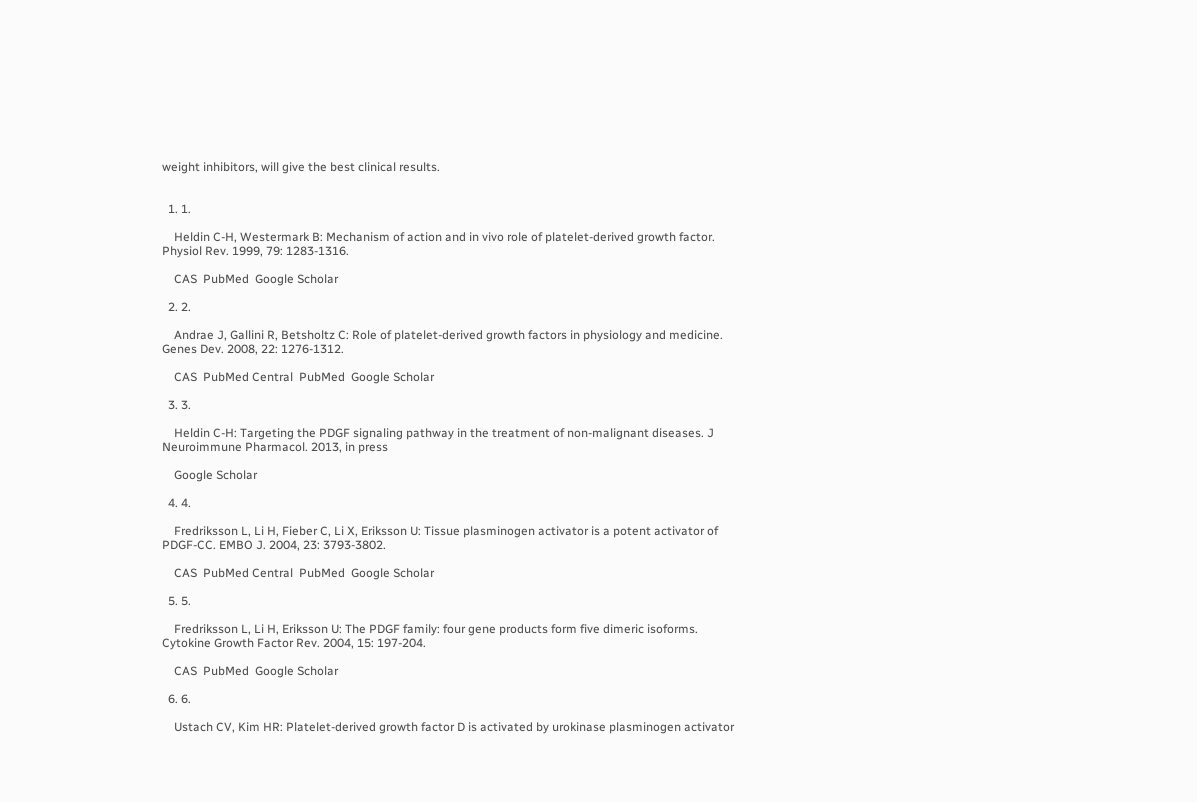weight inhibitors, will give the best clinical results.


  1. 1.

    Heldin C-H, Westermark B: Mechanism of action and in vivo role of platelet-derived growth factor. Physiol Rev. 1999, 79: 1283-1316.

    CAS  PubMed  Google Scholar

  2. 2.

    Andrae J, Gallini R, Betsholtz C: Role of platelet-derived growth factors in physiology and medicine. Genes Dev. 2008, 22: 1276-1312.

    CAS  PubMed Central  PubMed  Google Scholar

  3. 3.

    Heldin C-H: Targeting the PDGF signaling pathway in the treatment of non-malignant diseases. J Neuroimmune Pharmacol. 2013, in press

    Google Scholar

  4. 4.

    Fredriksson L, Li H, Fieber C, Li X, Eriksson U: Tissue plasminogen activator is a potent activator of PDGF-CC. EMBO J. 2004, 23: 3793-3802.

    CAS  PubMed Central  PubMed  Google Scholar

  5. 5.

    Fredriksson L, Li H, Eriksson U: The PDGF family: four gene products form five dimeric isoforms. Cytokine Growth Factor Rev. 2004, 15: 197-204.

    CAS  PubMed  Google Scholar

  6. 6.

    Ustach CV, Kim HR: Platelet-derived growth factor D is activated by urokinase plasminogen activator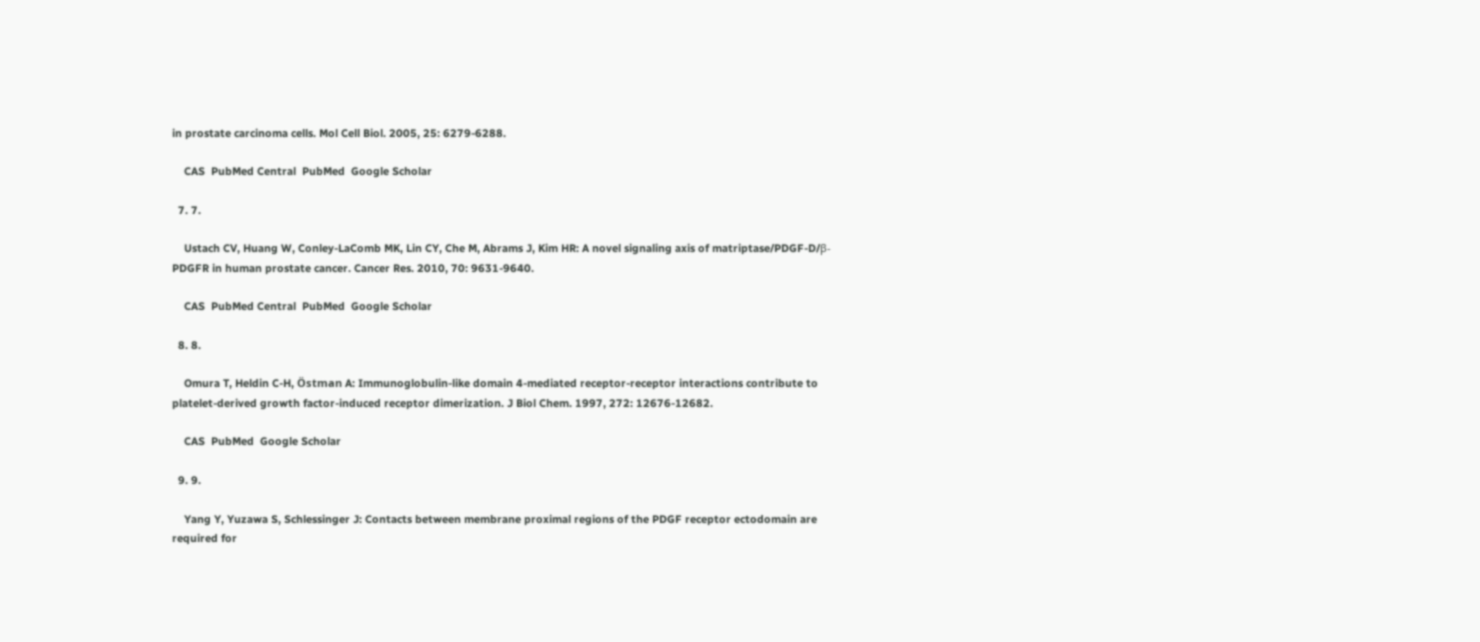in prostate carcinoma cells. Mol Cell Biol. 2005, 25: 6279-6288.

    CAS  PubMed Central  PubMed  Google Scholar

  7. 7.

    Ustach CV, Huang W, Conley-LaComb MK, Lin CY, Che M, Abrams J, Kim HR: A novel signaling axis of matriptase/PDGF-D/β-PDGFR in human prostate cancer. Cancer Res. 2010, 70: 9631-9640.

    CAS  PubMed Central  PubMed  Google Scholar

  8. 8.

    Omura T, Heldin C-H, Östman A: Immunoglobulin-like domain 4-mediated receptor-receptor interactions contribute to platelet-derived growth factor-induced receptor dimerization. J Biol Chem. 1997, 272: 12676-12682.

    CAS  PubMed  Google Scholar

  9. 9.

    Yang Y, Yuzawa S, Schlessinger J: Contacts between membrane proximal regions of the PDGF receptor ectodomain are required for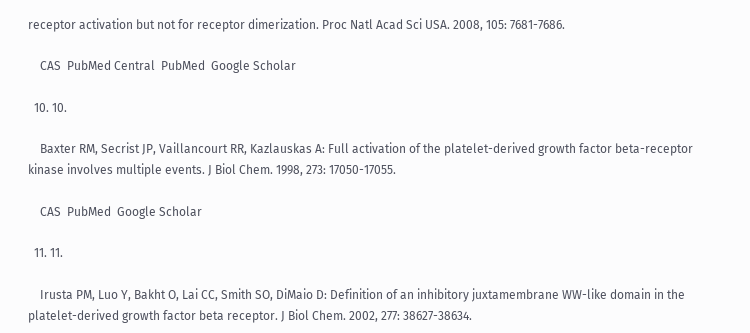receptor activation but not for receptor dimerization. Proc Natl Acad Sci USA. 2008, 105: 7681-7686.

    CAS  PubMed Central  PubMed  Google Scholar

  10. 10.

    Baxter RM, Secrist JP, Vaillancourt RR, Kazlauskas A: Full activation of the platelet-derived growth factor beta-receptor kinase involves multiple events. J Biol Chem. 1998, 273: 17050-17055.

    CAS  PubMed  Google Scholar

  11. 11.

    Irusta PM, Luo Y, Bakht O, Lai CC, Smith SO, DiMaio D: Definition of an inhibitory juxtamembrane WW-like domain in the platelet-derived growth factor beta receptor. J Biol Chem. 2002, 277: 38627-38634.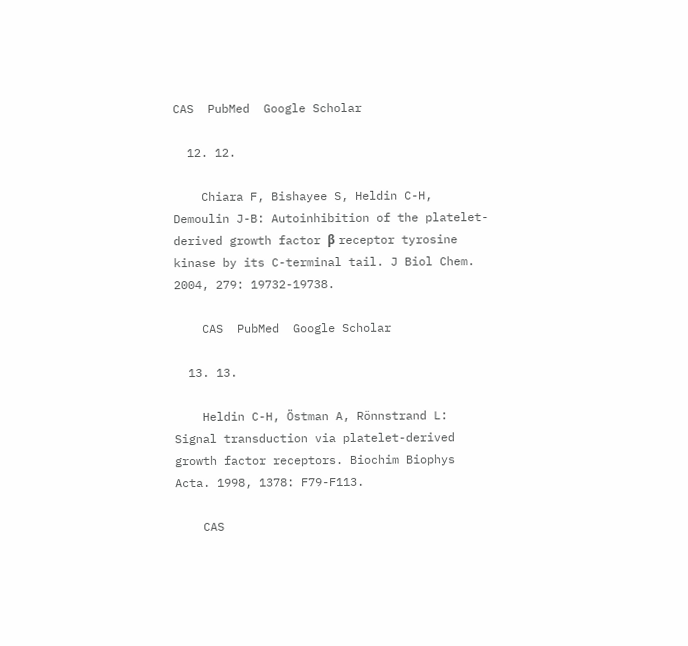CAS  PubMed  Google Scholar

  12. 12.

    Chiara F, Bishayee S, Heldin C-H, Demoulin J-B: Autoinhibition of the platelet-derived growth factor β receptor tyrosine kinase by its C-terminal tail. J Biol Chem. 2004, 279: 19732-19738.

    CAS  PubMed  Google Scholar

  13. 13.

    Heldin C-H, Östman A, Rönnstrand L: Signal transduction via platelet-derived growth factor receptors. Biochim Biophys Acta. 1998, 1378: F79-F113.

    CAS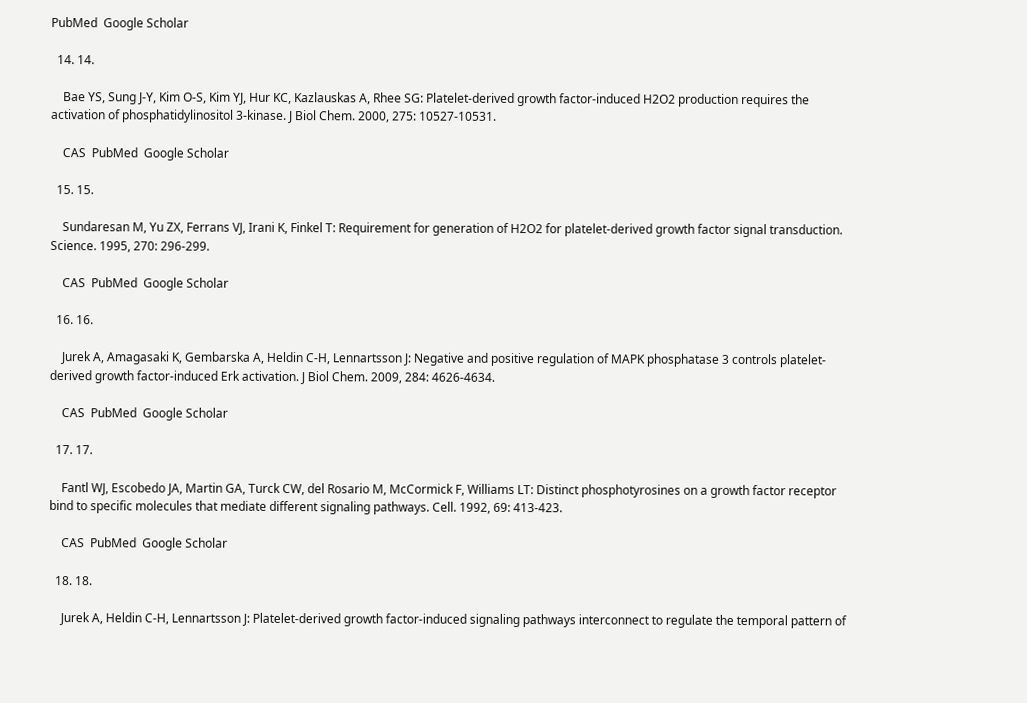PubMed  Google Scholar

  14. 14.

    Bae YS, Sung J-Y, Kim O-S, Kim YJ, Hur KC, Kazlauskas A, Rhee SG: Platelet-derived growth factor-induced H2O2 production requires the activation of phosphatidylinositol 3-kinase. J Biol Chem. 2000, 275: 10527-10531.

    CAS  PubMed  Google Scholar

  15. 15.

    Sundaresan M, Yu ZX, Ferrans VJ, Irani K, Finkel T: Requirement for generation of H2O2 for platelet-derived growth factor signal transduction. Science. 1995, 270: 296-299.

    CAS  PubMed  Google Scholar

  16. 16.

    Jurek A, Amagasaki K, Gembarska A, Heldin C-H, Lennartsson J: Negative and positive regulation of MAPK phosphatase 3 controls platelet-derived growth factor-induced Erk activation. J Biol Chem. 2009, 284: 4626-4634.

    CAS  PubMed  Google Scholar

  17. 17.

    Fantl WJ, Escobedo JA, Martin GA, Turck CW, del Rosario M, McCormick F, Williams LT: Distinct phosphotyrosines on a growth factor receptor bind to specific molecules that mediate different signaling pathways. Cell. 1992, 69: 413-423.

    CAS  PubMed  Google Scholar

  18. 18.

    Jurek A, Heldin C-H, Lennartsson J: Platelet-derived growth factor-induced signaling pathways interconnect to regulate the temporal pattern of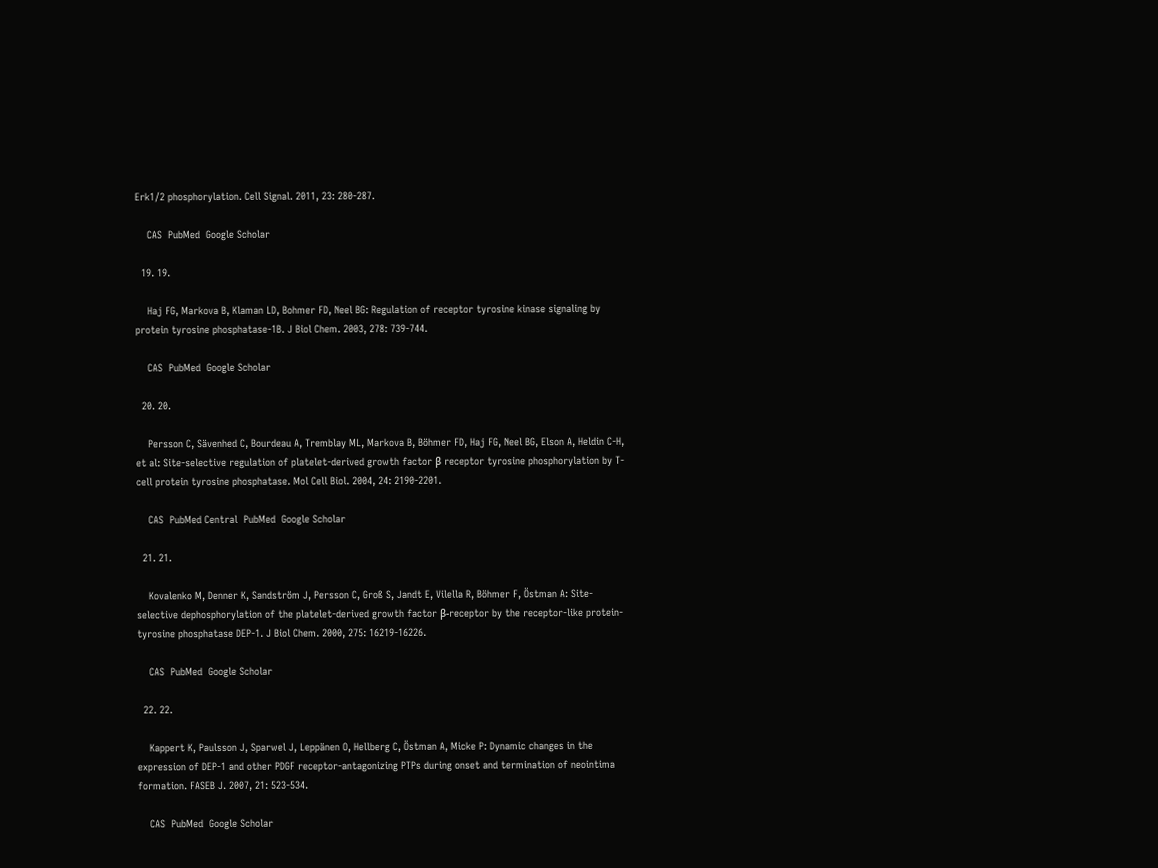Erk1/2 phosphorylation. Cell Signal. 2011, 23: 280-287.

    CAS  PubMed  Google Scholar

  19. 19.

    Haj FG, Markova B, Klaman LD, Bohmer FD, Neel BG: Regulation of receptor tyrosine kinase signaling by protein tyrosine phosphatase-1B. J Biol Chem. 2003, 278: 739-744.

    CAS  PubMed  Google Scholar

  20. 20.

    Persson C, Sävenhed C, Bourdeau A, Tremblay ML, Markova B, Böhmer FD, Haj FG, Neel BG, Elson A, Heldin C-H, et al: Site-selective regulation of platelet-derived growth factor β receptor tyrosine phosphorylation by T-cell protein tyrosine phosphatase. Mol Cell Biol. 2004, 24: 2190-2201.

    CAS  PubMed Central  PubMed  Google Scholar

  21. 21.

    Kovalenko M, Denner K, Sandström J, Persson C, Groß S, Jandt E, Vilella R, Böhmer F, Östman A: Site-selective dephosphorylation of the platelet-derived growth factor β-receptor by the receptor-like protein-tyrosine phosphatase DEP-1. J Biol Chem. 2000, 275: 16219-16226.

    CAS  PubMed  Google Scholar

  22. 22.

    Kappert K, Paulsson J, Sparwel J, Leppänen O, Hellberg C, Östman A, Micke P: Dynamic changes in the expression of DEP-1 and other PDGF receptor-antagonizing PTPs during onset and termination of neointima formation. FASEB J. 2007, 21: 523-534.

    CAS  PubMed  Google Scholar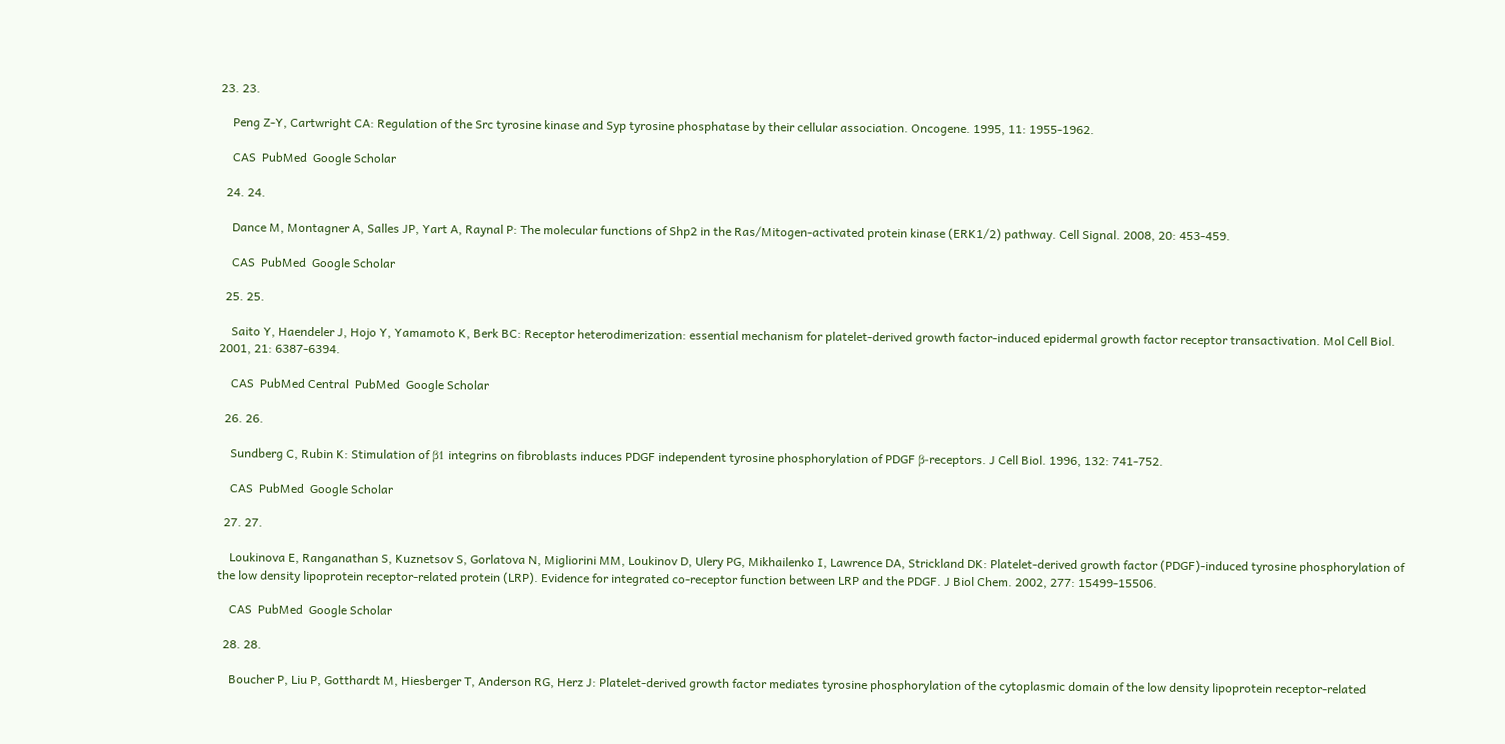23. 23.

    Peng Z-Y, Cartwright CA: Regulation of the Src tyrosine kinase and Syp tyrosine phosphatase by their cellular association. Oncogene. 1995, 11: 1955-1962.

    CAS  PubMed  Google Scholar

  24. 24.

    Dance M, Montagner A, Salles JP, Yart A, Raynal P: The molecular functions of Shp2 in the Ras/Mitogen-activated protein kinase (ERK1/2) pathway. Cell Signal. 2008, 20: 453-459.

    CAS  PubMed  Google Scholar

  25. 25.

    Saito Y, Haendeler J, Hojo Y, Yamamoto K, Berk BC: Receptor heterodimerization: essential mechanism for platelet-derived growth factor-induced epidermal growth factor receptor transactivation. Mol Cell Biol. 2001, 21: 6387-6394.

    CAS  PubMed Central  PubMed  Google Scholar

  26. 26.

    Sundberg C, Rubin K: Stimulation of β1 integrins on fibroblasts induces PDGF independent tyrosine phosphorylation of PDGF β-receptors. J Cell Biol. 1996, 132: 741-752.

    CAS  PubMed  Google Scholar

  27. 27.

    Loukinova E, Ranganathan S, Kuznetsov S, Gorlatova N, Migliorini MM, Loukinov D, Ulery PG, Mikhailenko I, Lawrence DA, Strickland DK: Platelet-derived growth factor (PDGF)-induced tyrosine phosphorylation of the low density lipoprotein receptor-related protein (LRP). Evidence for integrated co-receptor function between LRP and the PDGF. J Biol Chem. 2002, 277: 15499-15506.

    CAS  PubMed  Google Scholar

  28. 28.

    Boucher P, Liu P, Gotthardt M, Hiesberger T, Anderson RG, Herz J: Platelet-derived growth factor mediates tyrosine phosphorylation of the cytoplasmic domain of the low density lipoprotein receptor-related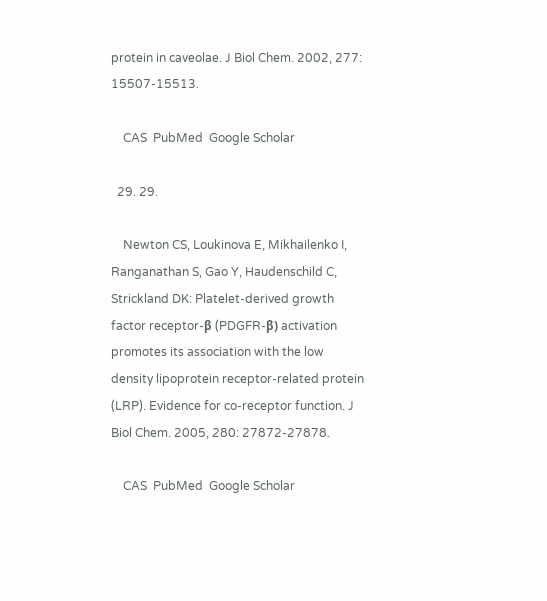protein in caveolae. J Biol Chem. 2002, 277: 15507-15513.

    CAS  PubMed  Google Scholar

  29. 29.

    Newton CS, Loukinova E, Mikhailenko I, Ranganathan S, Gao Y, Haudenschild C, Strickland DK: Platelet-derived growth factor receptor-β (PDGFR-β) activation promotes its association with the low density lipoprotein receptor-related protein (LRP). Evidence for co-receptor function. J Biol Chem. 2005, 280: 27872-27878.

    CAS  PubMed  Google Scholar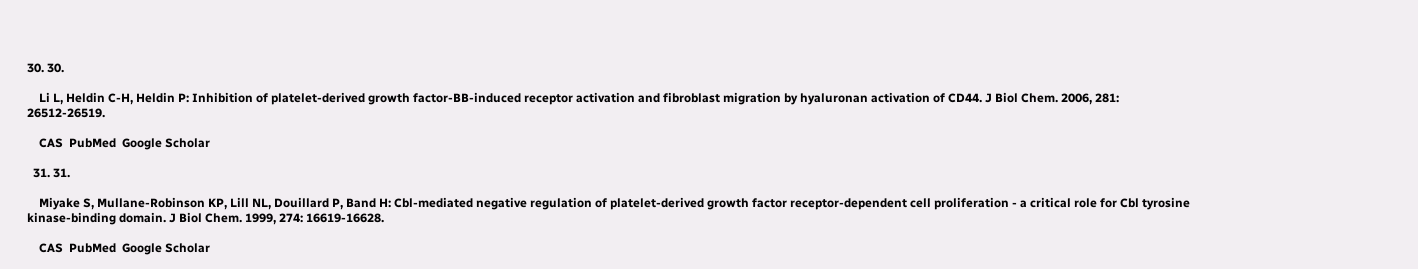30. 30.

    Li L, Heldin C-H, Heldin P: Inhibition of platelet-derived growth factor-BB-induced receptor activation and fibroblast migration by hyaluronan activation of CD44. J Biol Chem. 2006, 281: 26512-26519.

    CAS  PubMed  Google Scholar

  31. 31.

    Miyake S, Mullane-Robinson KP, Lill NL, Douillard P, Band H: Cbl-mediated negative regulation of platelet-derived growth factor receptor-dependent cell proliferation - a critical role for Cbl tyrosine kinase-binding domain. J Biol Chem. 1999, 274: 16619-16628.

    CAS  PubMed  Google Scholar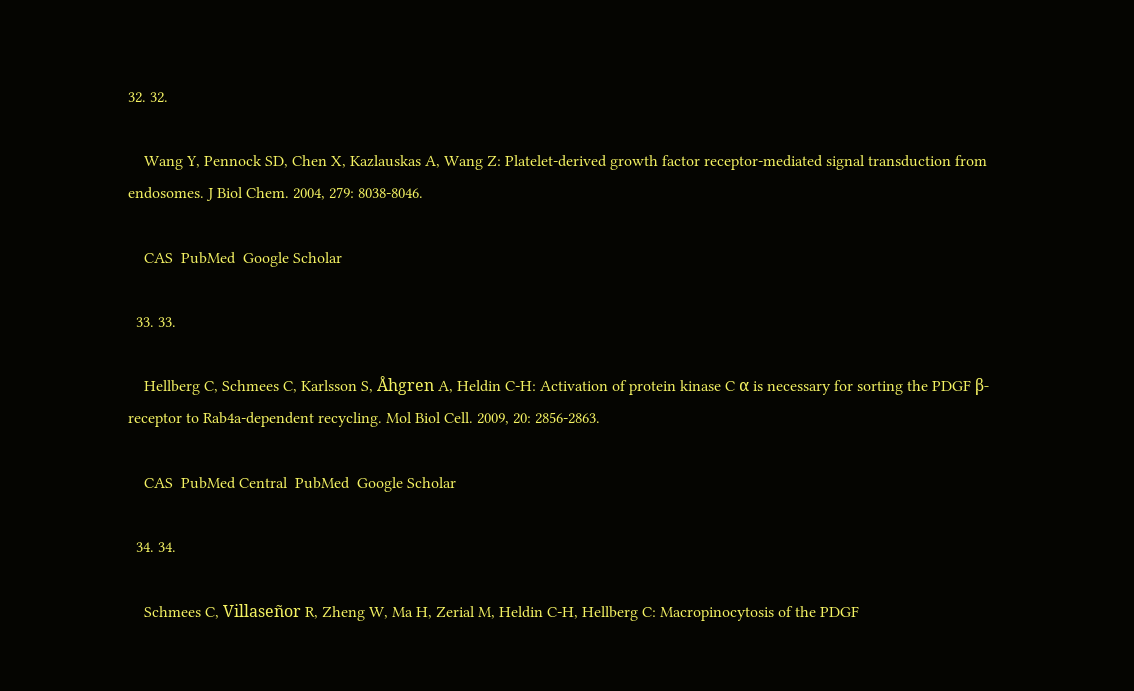32. 32.

    Wang Y, Pennock SD, Chen X, Kazlauskas A, Wang Z: Platelet-derived growth factor receptor-mediated signal transduction from endosomes. J Biol Chem. 2004, 279: 8038-8046.

    CAS  PubMed  Google Scholar

  33. 33.

    Hellberg C, Schmees C, Karlsson S, Åhgren A, Heldin C-H: Activation of protein kinase C α is necessary for sorting the PDGF β-receptor to Rab4a-dependent recycling. Mol Biol Cell. 2009, 20: 2856-2863.

    CAS  PubMed Central  PubMed  Google Scholar

  34. 34.

    Schmees C, Villaseñor R, Zheng W, Ma H, Zerial M, Heldin C-H, Hellberg C: Macropinocytosis of the PDGF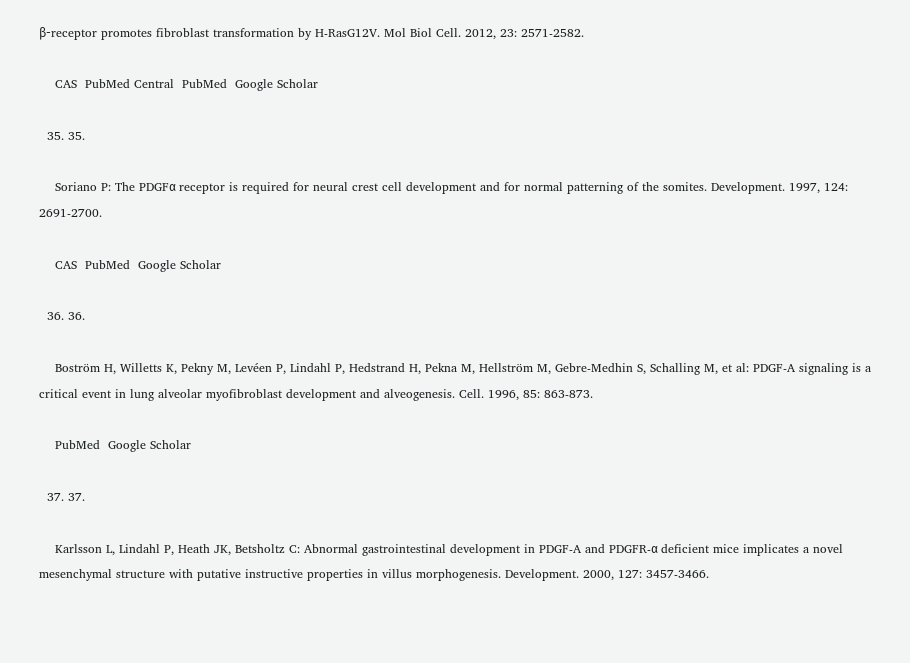β-receptor promotes fibroblast transformation by H-RasG12V. Mol Biol Cell. 2012, 23: 2571-2582.

    CAS  PubMed Central  PubMed  Google Scholar

  35. 35.

    Soriano P: The PDGFα receptor is required for neural crest cell development and for normal patterning of the somites. Development. 1997, 124: 2691-2700.

    CAS  PubMed  Google Scholar

  36. 36.

    Boström H, Willetts K, Pekny M, Levéen P, Lindahl P, Hedstrand H, Pekna M, Hellström M, Gebre-Medhin S, Schalling M, et al: PDGF-A signaling is a critical event in lung alveolar myofibroblast development and alveogenesis. Cell. 1996, 85: 863-873.

    PubMed  Google Scholar

  37. 37.

    Karlsson L, Lindahl P, Heath JK, Betsholtz C: Abnormal gastrointestinal development in PDGF-A and PDGFR-α deficient mice implicates a novel mesenchymal structure with putative instructive properties in villus morphogenesis. Development. 2000, 127: 3457-3466.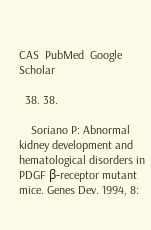CAS  PubMed  Google Scholar

  38. 38.

    Soriano P: Abnormal kidney development and hematological disorders in PDGF β-receptor mutant mice. Genes Dev. 1994, 8: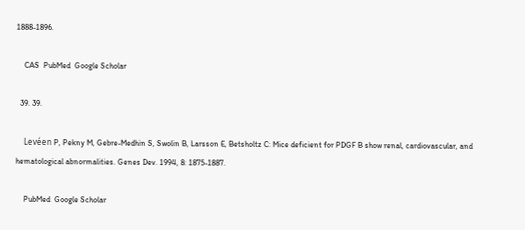1888-1896.

    CAS  PubMed  Google Scholar

  39. 39.

    Levéen P, Pekny M, Gebre-Medhin S, Swolin B, Larsson E, Betsholtz C: Mice deficient for PDGF B show renal, cardiovascular, and hematological abnormalities. Genes Dev. 1994, 8: 1875-1887.

    PubMed  Google Scholar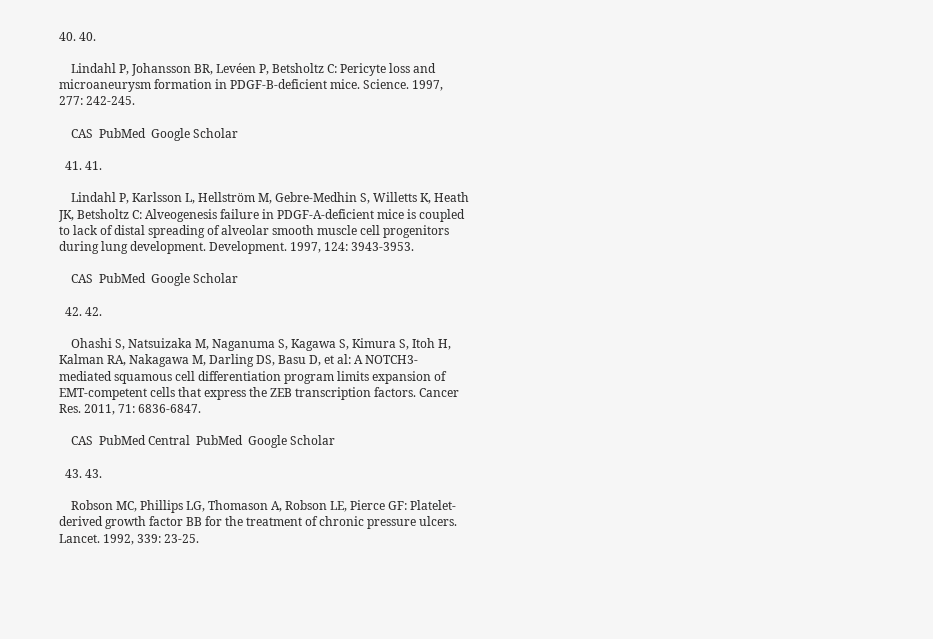40. 40.

    Lindahl P, Johansson BR, Levéen P, Betsholtz C: Pericyte loss and microaneurysm formation in PDGF-B-deficient mice. Science. 1997, 277: 242-245.

    CAS  PubMed  Google Scholar

  41. 41.

    Lindahl P, Karlsson L, Hellström M, Gebre-Medhin S, Willetts K, Heath JK, Betsholtz C: Alveogenesis failure in PDGF-A-deficient mice is coupled to lack of distal spreading of alveolar smooth muscle cell progenitors during lung development. Development. 1997, 124: 3943-3953.

    CAS  PubMed  Google Scholar

  42. 42.

    Ohashi S, Natsuizaka M, Naganuma S, Kagawa S, Kimura S, Itoh H, Kalman RA, Nakagawa M, Darling DS, Basu D, et al: A NOTCH3-mediated squamous cell differentiation program limits expansion of EMT-competent cells that express the ZEB transcription factors. Cancer Res. 2011, 71: 6836-6847.

    CAS  PubMed Central  PubMed  Google Scholar

  43. 43.

    Robson MC, Phillips LG, Thomason A, Robson LE, Pierce GF: Platelet-derived growth factor BB for the treatment of chronic pressure ulcers. Lancet. 1992, 339: 23-25.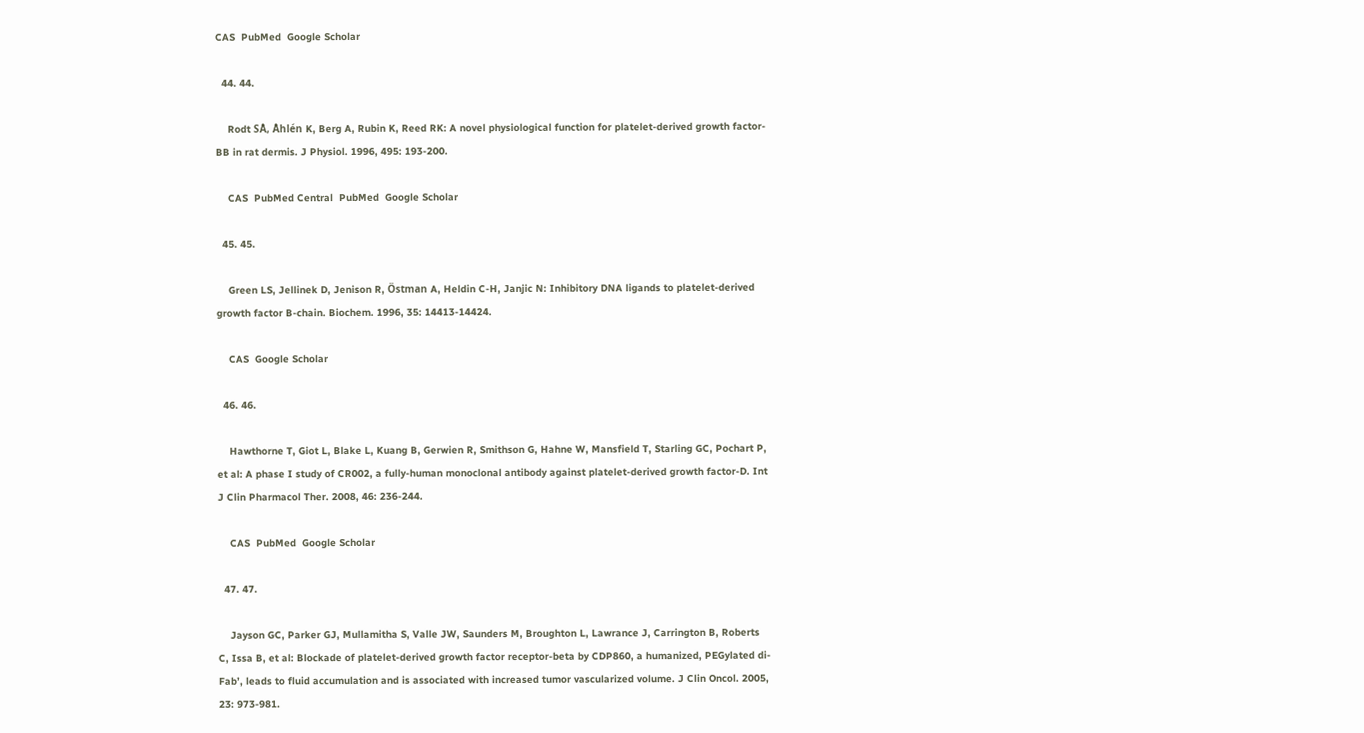CAS  PubMed  Google Scholar

  44. 44.

    Rodt SÅ, Åhlén K, Berg A, Rubin K, Reed RK: A novel physiological function for platelet-derived growth factor-BB in rat dermis. J Physiol. 1996, 495: 193-200.

    CAS  PubMed Central  PubMed  Google Scholar

  45. 45.

    Green LS, Jellinek D, Jenison R, Östman A, Heldin C-H, Janjic N: Inhibitory DNA ligands to platelet-derived growth factor B-chain. Biochem. 1996, 35: 14413-14424.

    CAS  Google Scholar

  46. 46.

    Hawthorne T, Giot L, Blake L, Kuang B, Gerwien R, Smithson G, Hahne W, Mansfield T, Starling GC, Pochart P, et al: A phase I study of CR002, a fully-human monoclonal antibody against platelet-derived growth factor-D. Int J Clin Pharmacol Ther. 2008, 46: 236-244.

    CAS  PubMed  Google Scholar

  47. 47.

    Jayson GC, Parker GJ, Mullamitha S, Valle JW, Saunders M, Broughton L, Lawrance J, Carrington B, Roberts C, Issa B, et al: Blockade of platelet-derived growth factor receptor-beta by CDP860, a humanized, PEGylated di-Fab’, leads to fluid accumulation and is associated with increased tumor vascularized volume. J Clin Oncol. 2005, 23: 973-981.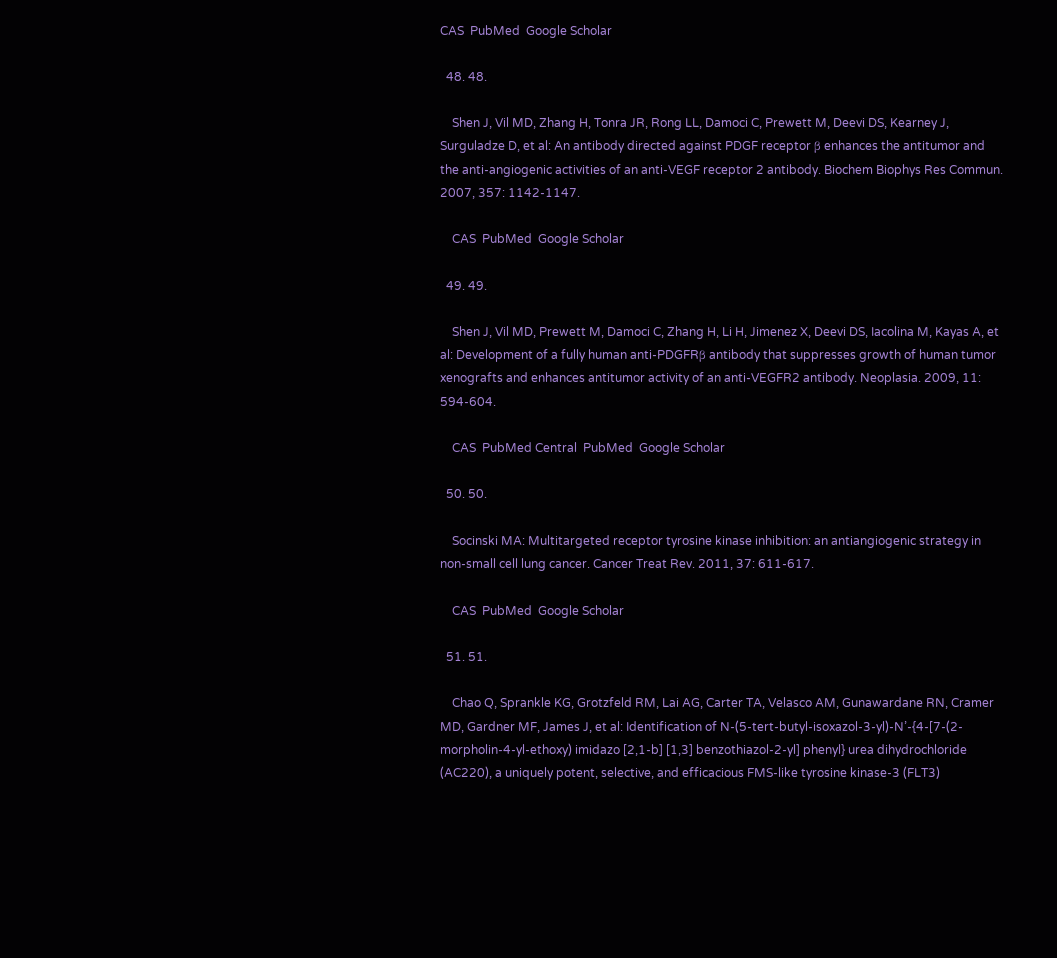CAS  PubMed  Google Scholar

  48. 48.

    Shen J, Vil MD, Zhang H, Tonra JR, Rong LL, Damoci C, Prewett M, Deevi DS, Kearney J, Surguladze D, et al: An antibody directed against PDGF receptor β enhances the antitumor and the anti-angiogenic activities of an anti-VEGF receptor 2 antibody. Biochem Biophys Res Commun. 2007, 357: 1142-1147.

    CAS  PubMed  Google Scholar

  49. 49.

    Shen J, Vil MD, Prewett M, Damoci C, Zhang H, Li H, Jimenez X, Deevi DS, Iacolina M, Kayas A, et al: Development of a fully human anti-PDGFRβ antibody that suppresses growth of human tumor xenografts and enhances antitumor activity of an anti-VEGFR2 antibody. Neoplasia. 2009, 11: 594-604.

    CAS  PubMed Central  PubMed  Google Scholar

  50. 50.

    Socinski MA: Multitargeted receptor tyrosine kinase inhibition: an antiangiogenic strategy in non-small cell lung cancer. Cancer Treat Rev. 2011, 37: 611-617.

    CAS  PubMed  Google Scholar

  51. 51.

    Chao Q, Sprankle KG, Grotzfeld RM, Lai AG, Carter TA, Velasco AM, Gunawardane RN, Cramer MD, Gardner MF, James J, et al: Identification of N-(5-tert-butyl-isoxazol-3-yl)-N’-{4-[7-(2-morpholin-4-yl-ethoxy) imidazo [2,1-b] [1,3] benzothiazol-2-yl] phenyl} urea dihydrochloride (AC220), a uniquely potent, selective, and efficacious FMS-like tyrosine kinase-3 (FLT3)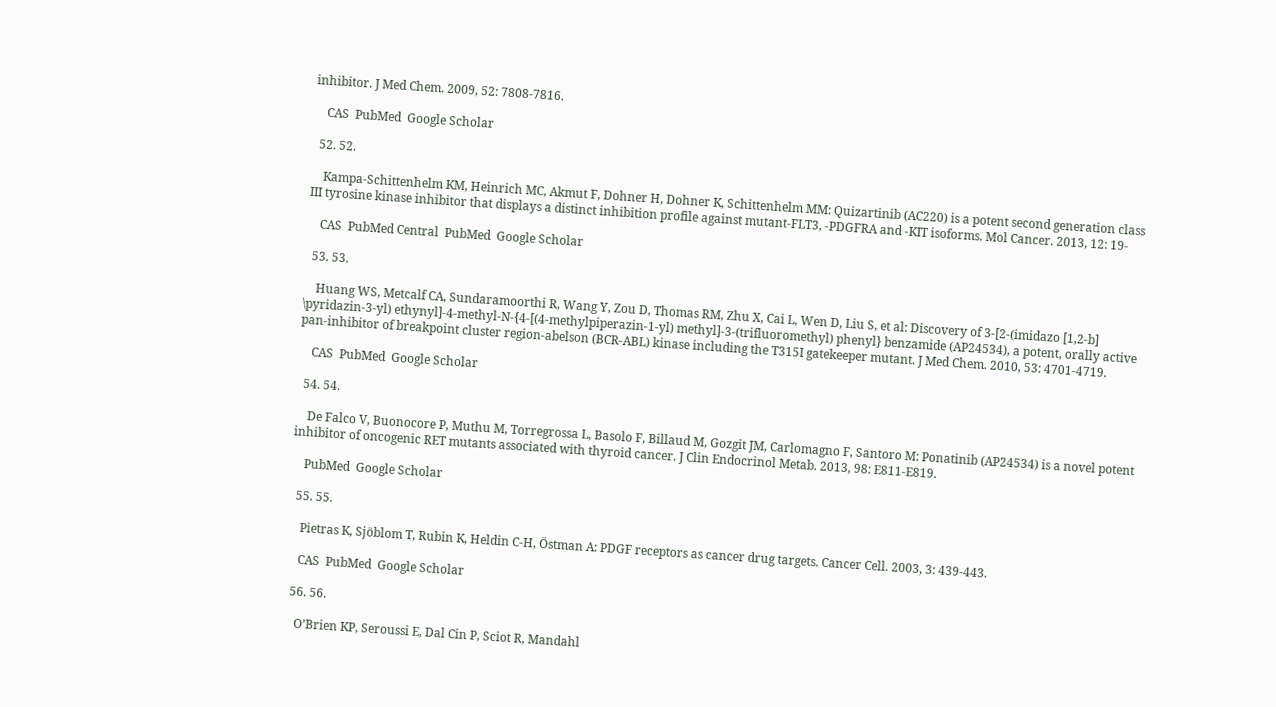inhibitor. J Med Chem. 2009, 52: 7808-7816.

    CAS  PubMed  Google Scholar

  52. 52.

    Kampa-Schittenhelm KM, Heinrich MC, Akmut F, Dohner H, Dohner K, Schittenhelm MM: Quizartinib (AC220) is a potent second generation class III tyrosine kinase inhibitor that displays a distinct inhibition profile against mutant-FLT3, -PDGFRA and -KIT isoforms. Mol Cancer. 2013, 12: 19-

    CAS  PubMed Central  PubMed  Google Scholar

  53. 53.

    Huang WS, Metcalf CA, Sundaramoorthi R, Wang Y, Zou D, Thomas RM, Zhu X, Cai L, Wen D, Liu S, et al: Discovery of 3-[2-(imidazo [1,2-b] \pyridazin-3-yl) ethynyl]-4-methyl-N-{4-[(4-methylpiperazin-1-yl) methyl]-3-(trifluoromethyl) phenyl} benzamide (AP24534), a potent, orally active pan-inhibitor of breakpoint cluster region-abelson (BCR-ABL) kinase including the T315I gatekeeper mutant. J Med Chem. 2010, 53: 4701-4719.

    CAS  PubMed  Google Scholar

  54. 54.

    De Falco V, Buonocore P, Muthu M, Torregrossa L, Basolo F, Billaud M, Gozgit JM, Carlomagno F, Santoro M: Ponatinib (AP24534) is a novel potent inhibitor of oncogenic RET mutants associated with thyroid cancer. J Clin Endocrinol Metab. 2013, 98: E811-E819.

    PubMed  Google Scholar

  55. 55.

    Pietras K, Sjöblom T, Rubin K, Heldin C-H, Östman A: PDGF receptors as cancer drug targets. Cancer Cell. 2003, 3: 439-443.

    CAS  PubMed  Google Scholar

  56. 56.

    O’Brien KP, Seroussi E, Dal Cin P, Sciot R, Mandahl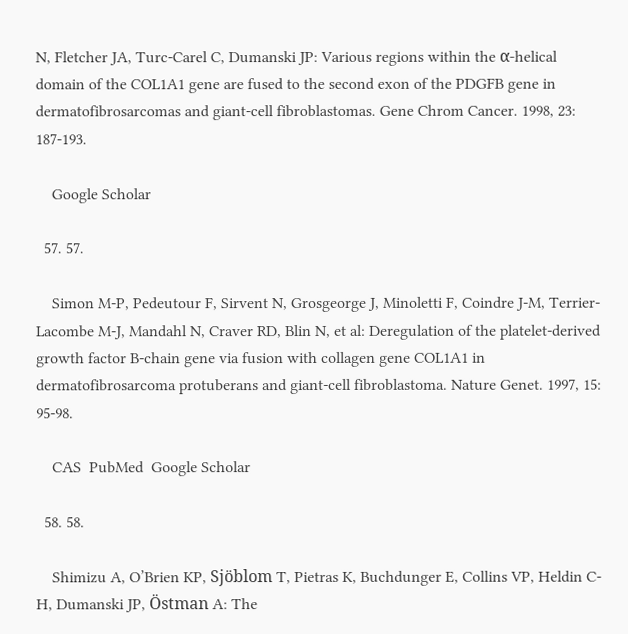N, Fletcher JA, Turc-Carel C, Dumanski JP: Various regions within the α-helical domain of the COL1A1 gene are fused to the second exon of the PDGFB gene in dermatofibrosarcomas and giant-cell fibroblastomas. Gene Chrom Cancer. 1998, 23: 187-193.

    Google Scholar

  57. 57.

    Simon M-P, Pedeutour F, Sirvent N, Grosgeorge J, Minoletti F, Coindre J-M, Terrier-Lacombe M-J, Mandahl N, Craver RD, Blin N, et al: Deregulation of the platelet-derived growth factor B-chain gene via fusion with collagen gene COL1A1 in dermatofibrosarcoma protuberans and giant-cell fibroblastoma. Nature Genet. 1997, 15: 95-98.

    CAS  PubMed  Google Scholar

  58. 58.

    Shimizu A, O’Brien KP, Sjöblom T, Pietras K, Buchdunger E, Collins VP, Heldin C-H, Dumanski JP, Östman A: The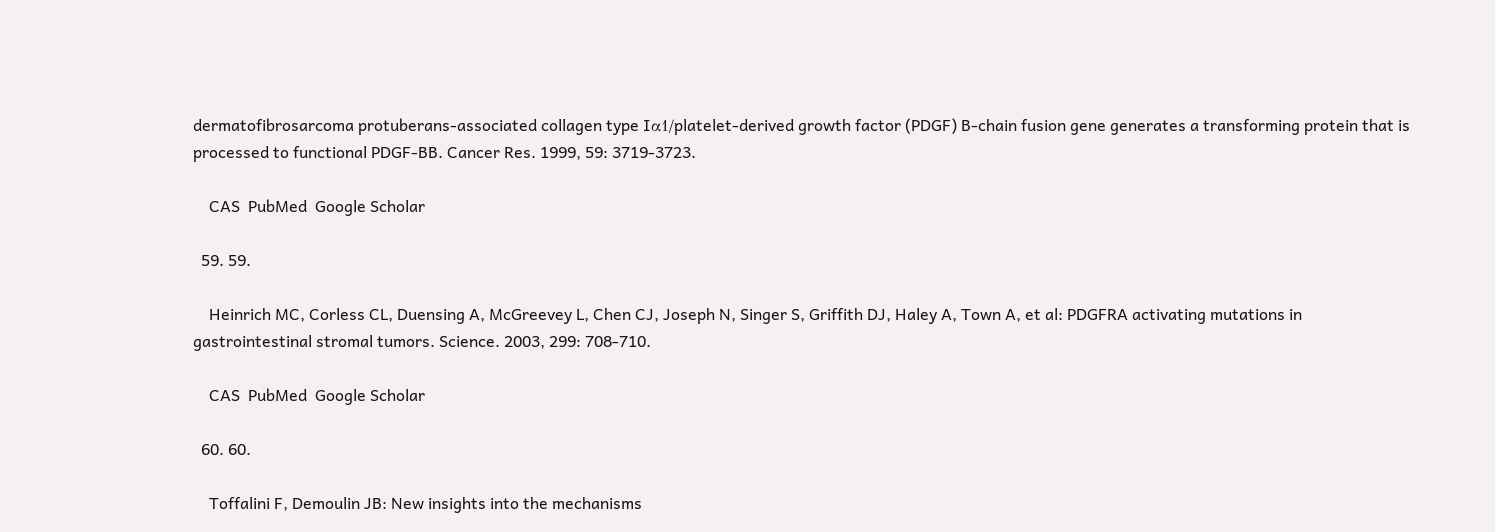dermatofibrosarcoma protuberans-associated collagen type Iα1/platelet-derived growth factor (PDGF) B-chain fusion gene generates a transforming protein that is processed to functional PDGF-BB. Cancer Res. 1999, 59: 3719-3723.

    CAS  PubMed  Google Scholar

  59. 59.

    Heinrich MC, Corless CL, Duensing A, McGreevey L, Chen CJ, Joseph N, Singer S, Griffith DJ, Haley A, Town A, et al: PDGFRA activating mutations in gastrointestinal stromal tumors. Science. 2003, 299: 708-710.

    CAS  PubMed  Google Scholar

  60. 60.

    Toffalini F, Demoulin JB: New insights into the mechanisms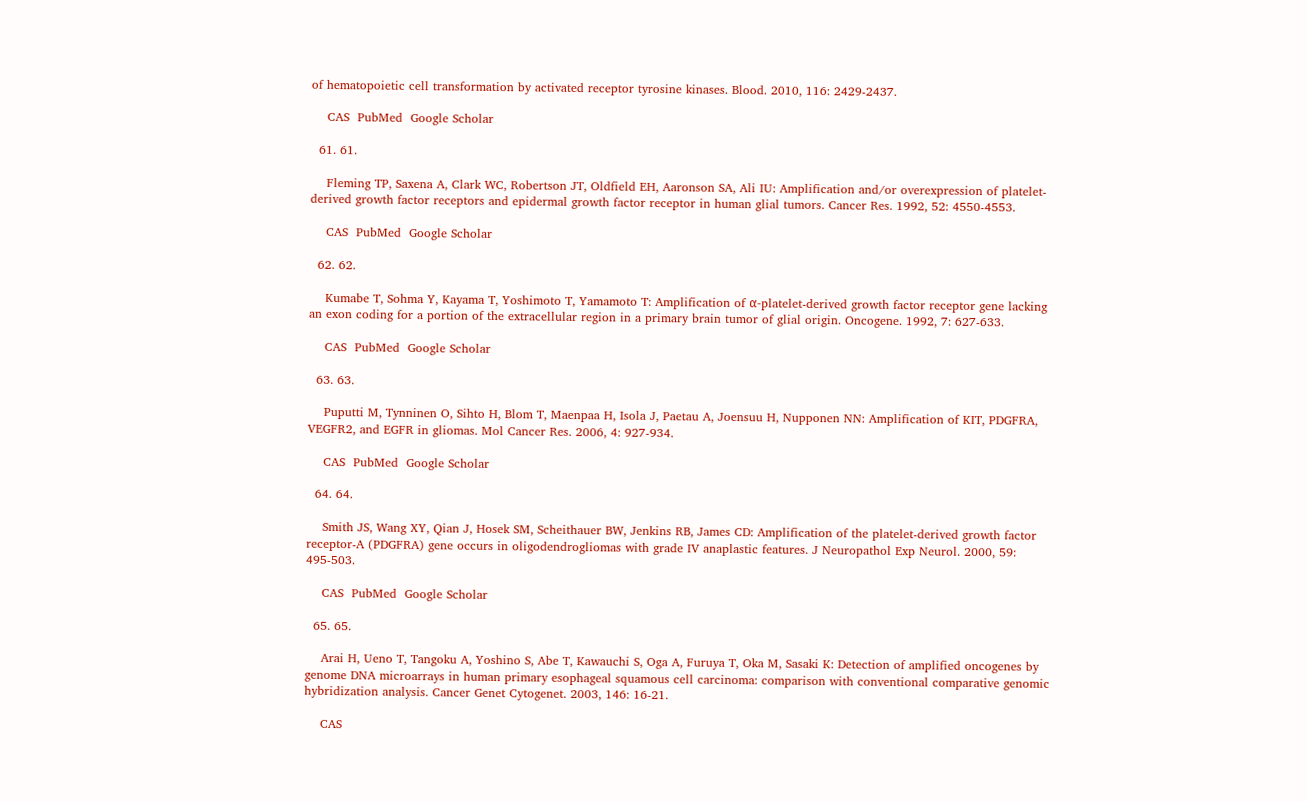of hematopoietic cell transformation by activated receptor tyrosine kinases. Blood. 2010, 116: 2429-2437.

    CAS  PubMed  Google Scholar

  61. 61.

    Fleming TP, Saxena A, Clark WC, Robertson JT, Oldfield EH, Aaronson SA, Ali IU: Amplification and/or overexpression of platelet-derived growth factor receptors and epidermal growth factor receptor in human glial tumors. Cancer Res. 1992, 52: 4550-4553.

    CAS  PubMed  Google Scholar

  62. 62.

    Kumabe T, Sohma Y, Kayama T, Yoshimoto T, Yamamoto T: Amplification of α-platelet-derived growth factor receptor gene lacking an exon coding for a portion of the extracellular region in a primary brain tumor of glial origin. Oncogene. 1992, 7: 627-633.

    CAS  PubMed  Google Scholar

  63. 63.

    Puputti M, Tynninen O, Sihto H, Blom T, Maenpaa H, Isola J, Paetau A, Joensuu H, Nupponen NN: Amplification of KIT, PDGFRA, VEGFR2, and EGFR in gliomas. Mol Cancer Res. 2006, 4: 927-934.

    CAS  PubMed  Google Scholar

  64. 64.

    Smith JS, Wang XY, Qian J, Hosek SM, Scheithauer BW, Jenkins RB, James CD: Amplification of the platelet-derived growth factor receptor-A (PDGFRA) gene occurs in oligodendrogliomas with grade IV anaplastic features. J Neuropathol Exp Neurol. 2000, 59: 495-503.

    CAS  PubMed  Google Scholar

  65. 65.

    Arai H, Ueno T, Tangoku A, Yoshino S, Abe T, Kawauchi S, Oga A, Furuya T, Oka M, Sasaki K: Detection of amplified oncogenes by genome DNA microarrays in human primary esophageal squamous cell carcinoma: comparison with conventional comparative genomic hybridization analysis. Cancer Genet Cytogenet. 2003, 146: 16-21.

    CAS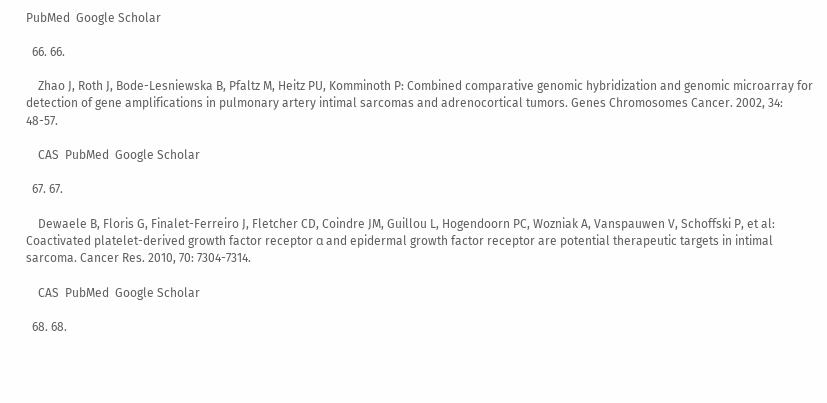PubMed  Google Scholar

  66. 66.

    Zhao J, Roth J, Bode-Lesniewska B, Pfaltz M, Heitz PU, Komminoth P: Combined comparative genomic hybridization and genomic microarray for detection of gene amplifications in pulmonary artery intimal sarcomas and adrenocortical tumors. Genes Chromosomes Cancer. 2002, 34: 48-57.

    CAS  PubMed  Google Scholar

  67. 67.

    Dewaele B, Floris G, Finalet-Ferreiro J, Fletcher CD, Coindre JM, Guillou L, Hogendoorn PC, Wozniak A, Vanspauwen V, Schoffski P, et al: Coactivated platelet-derived growth factor receptor α and epidermal growth factor receptor are potential therapeutic targets in intimal sarcoma. Cancer Res. 2010, 70: 7304-7314.

    CAS  PubMed  Google Scholar

  68. 68.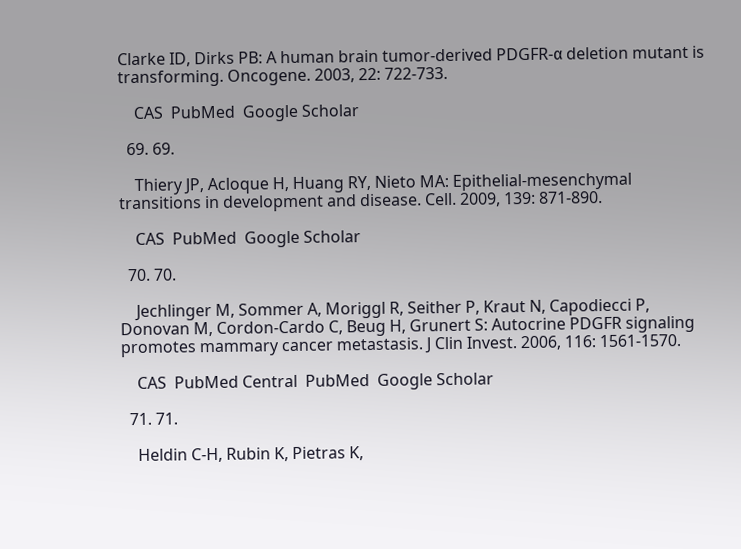Clarke ID, Dirks PB: A human brain tumor-derived PDGFR-α deletion mutant is transforming. Oncogene. 2003, 22: 722-733.

    CAS  PubMed  Google Scholar

  69. 69.

    Thiery JP, Acloque H, Huang RY, Nieto MA: Epithelial-mesenchymal transitions in development and disease. Cell. 2009, 139: 871-890.

    CAS  PubMed  Google Scholar

  70. 70.

    Jechlinger M, Sommer A, Moriggl R, Seither P, Kraut N, Capodiecci P, Donovan M, Cordon-Cardo C, Beug H, Grunert S: Autocrine PDGFR signaling promotes mammary cancer metastasis. J Clin Invest. 2006, 116: 1561-1570.

    CAS  PubMed Central  PubMed  Google Scholar

  71. 71.

    Heldin C-H, Rubin K, Pietras K,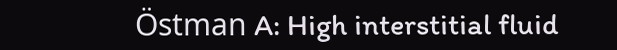Östman A: High interstitial fluid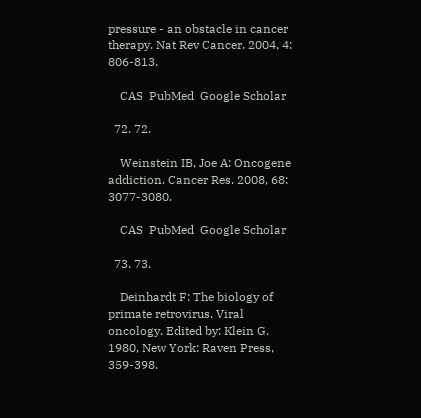pressure - an obstacle in cancer therapy. Nat Rev Cancer. 2004, 4: 806-813.

    CAS  PubMed  Google Scholar

  72. 72.

    Weinstein IB, Joe A: Oncogene addiction. Cancer Res. 2008, 68: 3077-3080.

    CAS  PubMed  Google Scholar

  73. 73.

    Deinhardt F: The biology of primate retrovirus. Viral oncology. Edited by: Klein G. 1980, New York: Raven Press, 359-398.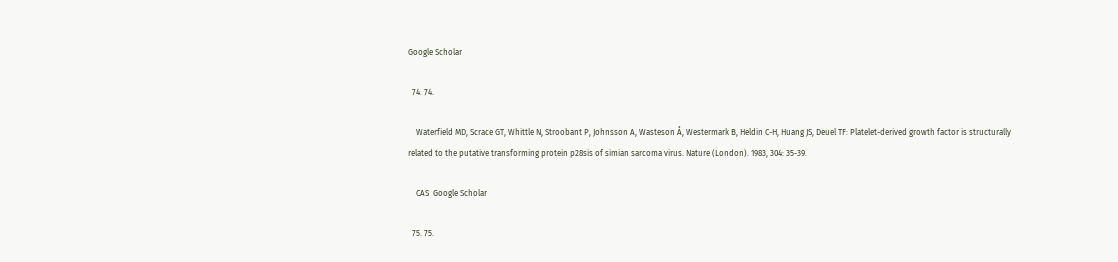Google Scholar

  74. 74.

    Waterfield MD, Scrace GT, Whittle N, Stroobant P, Johnsson A, Wasteson Å, Westermark B, Heldin C-H, Huang JS, Deuel TF: Platelet-derived growth factor is structurally related to the putative transforming protein p28sis of simian sarcoma virus. Nature (London). 1983, 304: 35-39.

    CAS  Google Scholar

  75. 75.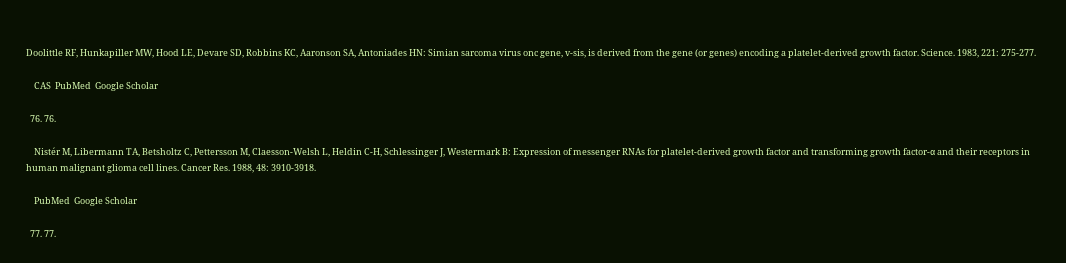Doolittle RF, Hunkapiller MW, Hood LE, Devare SD, Robbins KC, Aaronson SA, Antoniades HN: Simian sarcoma virus onc gene, v-sis, is derived from the gene (or genes) encoding a platelet-derived growth factor. Science. 1983, 221: 275-277.

    CAS  PubMed  Google Scholar

  76. 76.

    Nistér M, Libermann TA, Betsholtz C, Pettersson M, Claesson-Welsh L, Heldin C-H, Schlessinger J, Westermark B: Expression of messenger RNAs for platelet-derived growth factor and transforming growth factor-α and their receptors in human malignant glioma cell lines. Cancer Res. 1988, 48: 3910-3918.

    PubMed  Google Scholar

  77. 77.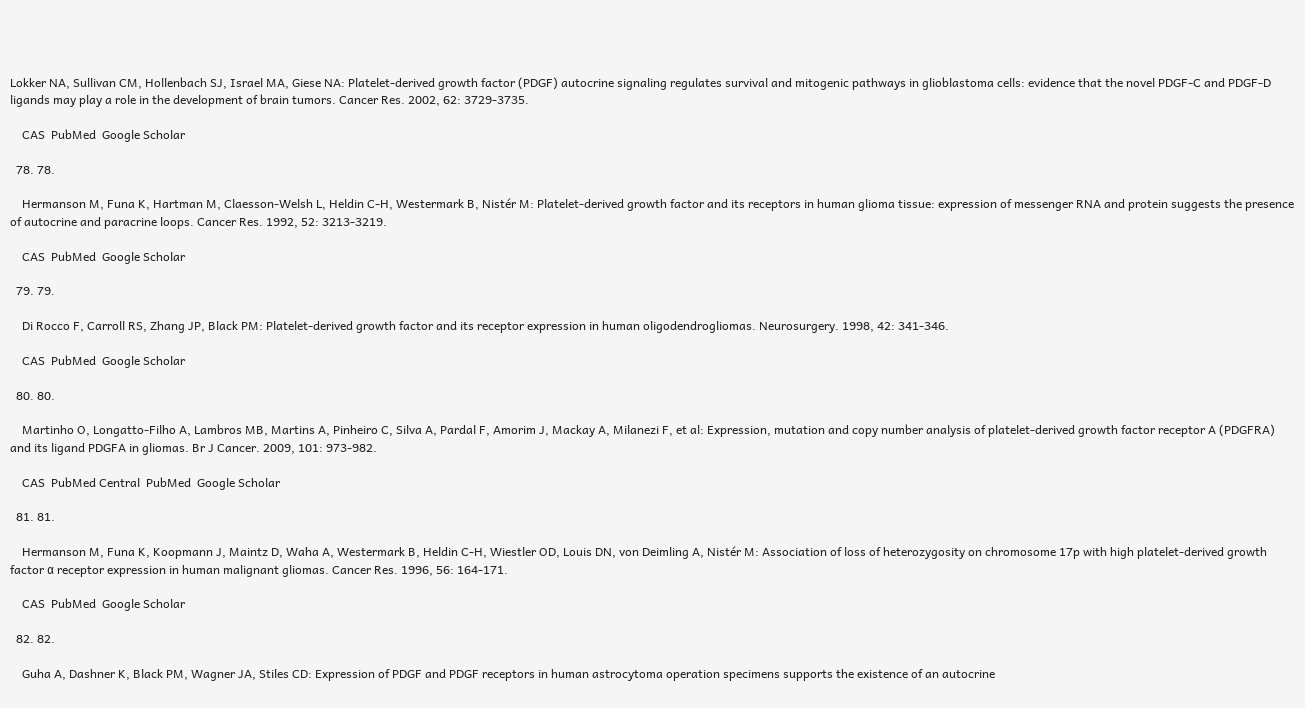Lokker NA, Sullivan CM, Hollenbach SJ, Israel MA, Giese NA: Platelet-derived growth factor (PDGF) autocrine signaling regulates survival and mitogenic pathways in glioblastoma cells: evidence that the novel PDGF-C and PDGF-D ligands may play a role in the development of brain tumors. Cancer Res. 2002, 62: 3729-3735.

    CAS  PubMed  Google Scholar

  78. 78.

    Hermanson M, Funa K, Hartman M, Claesson-Welsh L, Heldin C-H, Westermark B, Nistér M: Platelet-derived growth factor and its receptors in human glioma tissue: expression of messenger RNA and protein suggests the presence of autocrine and paracrine loops. Cancer Res. 1992, 52: 3213-3219.

    CAS  PubMed  Google Scholar

  79. 79.

    Di Rocco F, Carroll RS, Zhang JP, Black PM: Platelet-derived growth factor and its receptor expression in human oligodendrogliomas. Neurosurgery. 1998, 42: 341-346.

    CAS  PubMed  Google Scholar

  80. 80.

    Martinho O, Longatto-Filho A, Lambros MB, Martins A, Pinheiro C, Silva A, Pardal F, Amorim J, Mackay A, Milanezi F, et al: Expression, mutation and copy number analysis of platelet-derived growth factor receptor A (PDGFRA) and its ligand PDGFA in gliomas. Br J Cancer. 2009, 101: 973-982.

    CAS  PubMed Central  PubMed  Google Scholar

  81. 81.

    Hermanson M, Funa K, Koopmann J, Maintz D, Waha A, Westermark B, Heldin C-H, Wiestler OD, Louis DN, von Deimling A, Nistér M: Association of loss of heterozygosity on chromosome 17p with high platelet-derived growth factor α receptor expression in human malignant gliomas. Cancer Res. 1996, 56: 164-171.

    CAS  PubMed  Google Scholar

  82. 82.

    Guha A, Dashner K, Black PM, Wagner JA, Stiles CD: Expression of PDGF and PDGF receptors in human astrocytoma operation specimens supports the existence of an autocrine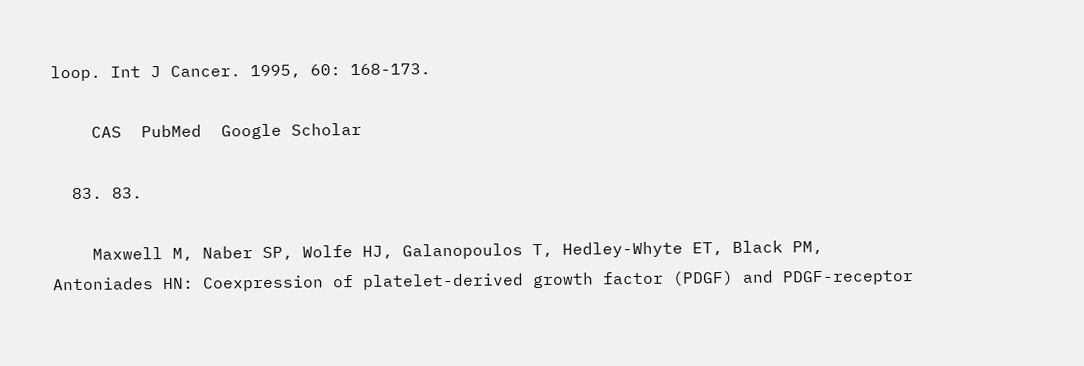loop. Int J Cancer. 1995, 60: 168-173.

    CAS  PubMed  Google Scholar

  83. 83.

    Maxwell M, Naber SP, Wolfe HJ, Galanopoulos T, Hedley-Whyte ET, Black PM, Antoniades HN: Coexpression of platelet-derived growth factor (PDGF) and PDGF-receptor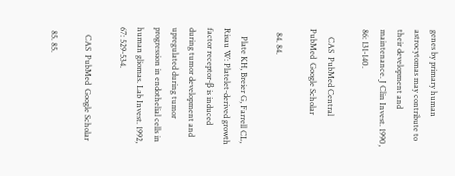genes by primary human astrocytomas may contribute to their development and maintenance. J Clin Invest. 1990, 86: 131-140.

    CAS  PubMed Central  PubMed  Google Scholar

  84. 84.

    Plate KH, Breier G, Farrell CL, Risau W: Platelet-derived growth factor receptor-β is induced during tumor development and upregulated during tumor progression in endothelial cells in human gliomas. Lab Invest. 1992, 67: 529-534.

    CAS  PubMed  Google Scholar

  85. 85.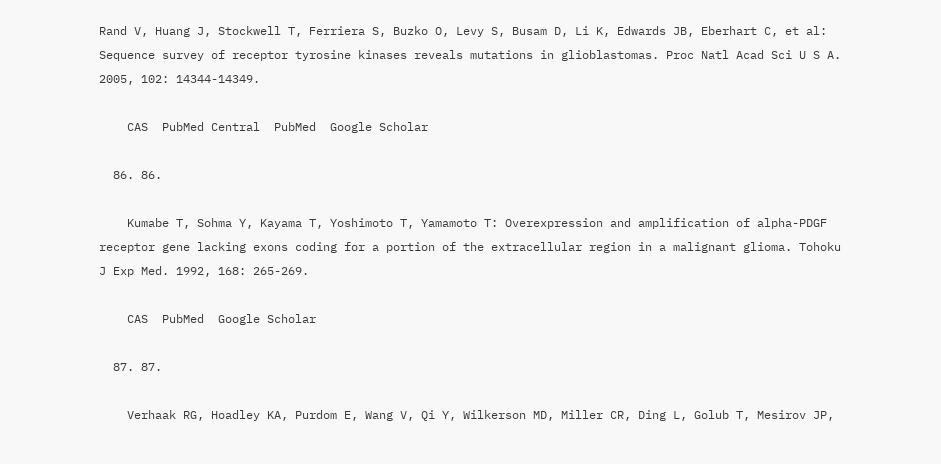Rand V, Huang J, Stockwell T, Ferriera S, Buzko O, Levy S, Busam D, Li K, Edwards JB, Eberhart C, et al: Sequence survey of receptor tyrosine kinases reveals mutations in glioblastomas. Proc Natl Acad Sci U S A. 2005, 102: 14344-14349.

    CAS  PubMed Central  PubMed  Google Scholar

  86. 86.

    Kumabe T, Sohma Y, Kayama T, Yoshimoto T, Yamamoto T: Overexpression and amplification of alpha-PDGF receptor gene lacking exons coding for a portion of the extracellular region in a malignant glioma. Tohoku J Exp Med. 1992, 168: 265-269.

    CAS  PubMed  Google Scholar

  87. 87.

    Verhaak RG, Hoadley KA, Purdom E, Wang V, Qi Y, Wilkerson MD, Miller CR, Ding L, Golub T, Mesirov JP,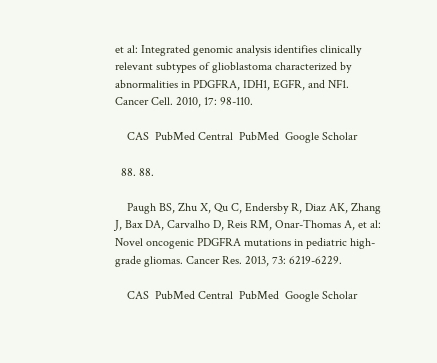et al: Integrated genomic analysis identifies clinically relevant subtypes of glioblastoma characterized by abnormalities in PDGFRA, IDH1, EGFR, and NF1. Cancer Cell. 2010, 17: 98-110.

    CAS  PubMed Central  PubMed  Google Scholar

  88. 88.

    Paugh BS, Zhu X, Qu C, Endersby R, Diaz AK, Zhang J, Bax DA, Carvalho D, Reis RM, Onar-Thomas A, et al: Novel oncogenic PDGFRA mutations in pediatric high-grade gliomas. Cancer Res. 2013, 73: 6219-6229.

    CAS  PubMed Central  PubMed  Google Scholar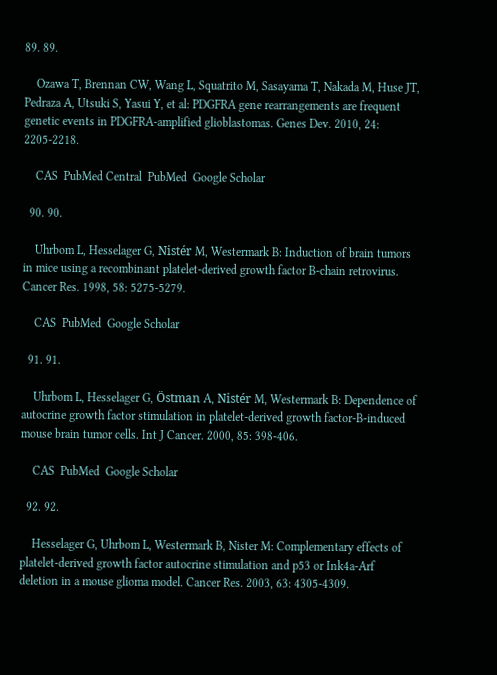89. 89.

    Ozawa T, Brennan CW, Wang L, Squatrito M, Sasayama T, Nakada M, Huse JT, Pedraza A, Utsuki S, Yasui Y, et al: PDGFRA gene rearrangements are frequent genetic events in PDGFRA-amplified glioblastomas. Genes Dev. 2010, 24: 2205-2218.

    CAS  PubMed Central  PubMed  Google Scholar

  90. 90.

    Uhrbom L, Hesselager G, Nistér M, Westermark B: Induction of brain tumors in mice using a recombinant platelet-derived growth factor B-chain retrovirus. Cancer Res. 1998, 58: 5275-5279.

    CAS  PubMed  Google Scholar

  91. 91.

    Uhrbom L, Hesselager G, Östman A, Nistér M, Westermark B: Dependence of autocrine growth factor stimulation in platelet-derived growth factor-B-induced mouse brain tumor cells. Int J Cancer. 2000, 85: 398-406.

    CAS  PubMed  Google Scholar

  92. 92.

    Hesselager G, Uhrbom L, Westermark B, Nister M: Complementary effects of platelet-derived growth factor autocrine stimulation and p53 or Ink4a-Arf deletion in a mouse glioma model. Cancer Res. 2003, 63: 4305-4309.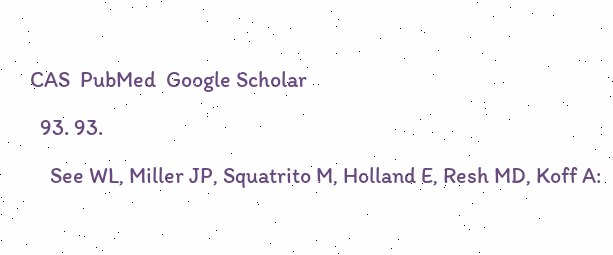CAS  PubMed  Google Scholar

  93. 93.

    See WL, Miller JP, Squatrito M, Holland E, Resh MD, Koff A: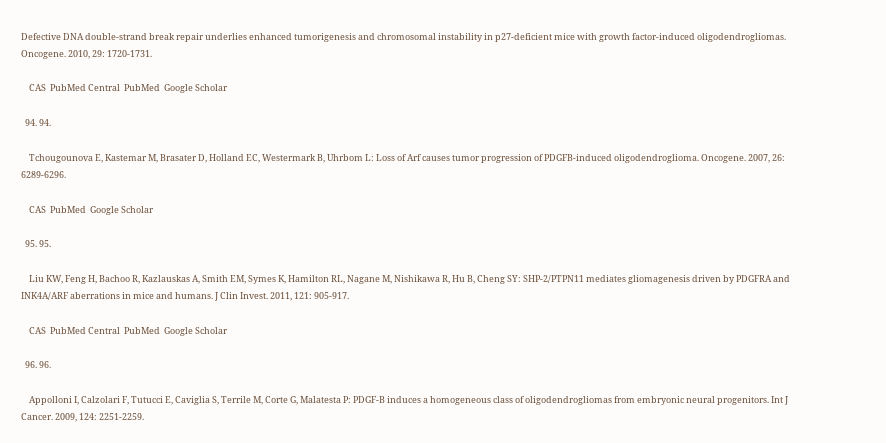Defective DNA double-strand break repair underlies enhanced tumorigenesis and chromosomal instability in p27-deficient mice with growth factor-induced oligodendrogliomas. Oncogene. 2010, 29: 1720-1731.

    CAS  PubMed Central  PubMed  Google Scholar

  94. 94.

    Tchougounova E, Kastemar M, Brasater D, Holland EC, Westermark B, Uhrbom L: Loss of Arf causes tumor progression of PDGFB-induced oligodendroglioma. Oncogene. 2007, 26: 6289-6296.

    CAS  PubMed  Google Scholar

  95. 95.

    Liu KW, Feng H, Bachoo R, Kazlauskas A, Smith EM, Symes K, Hamilton RL, Nagane M, Nishikawa R, Hu B, Cheng SY: SHP-2/PTPN11 mediates gliomagenesis driven by PDGFRA and INK4A/ARF aberrations in mice and humans. J Clin Invest. 2011, 121: 905-917.

    CAS  PubMed Central  PubMed  Google Scholar

  96. 96.

    Appolloni I, Calzolari F, Tutucci E, Caviglia S, Terrile M, Corte G, Malatesta P: PDGF-B induces a homogeneous class of oligodendrogliomas from embryonic neural progenitors. Int J Cancer. 2009, 124: 2251-2259.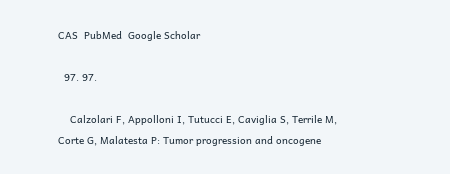CAS  PubMed  Google Scholar

  97. 97.

    Calzolari F, Appolloni I, Tutucci E, Caviglia S, Terrile M, Corte G, Malatesta P: Tumor progression and oncogene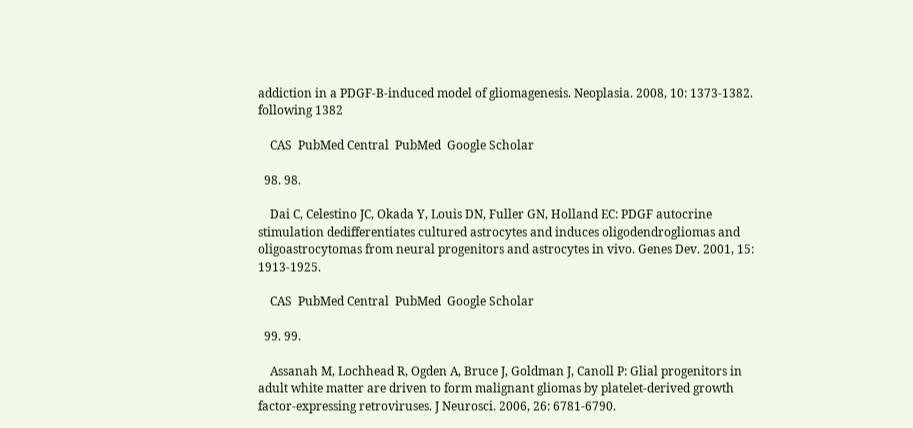addiction in a PDGF-B-induced model of gliomagenesis. Neoplasia. 2008, 10: 1373-1382. following 1382

    CAS  PubMed Central  PubMed  Google Scholar

  98. 98.

    Dai C, Celestino JC, Okada Y, Louis DN, Fuller GN, Holland EC: PDGF autocrine stimulation dedifferentiates cultured astrocytes and induces oligodendrogliomas and oligoastrocytomas from neural progenitors and astrocytes in vivo. Genes Dev. 2001, 15: 1913-1925.

    CAS  PubMed Central  PubMed  Google Scholar

  99. 99.

    Assanah M, Lochhead R, Ogden A, Bruce J, Goldman J, Canoll P: Glial progenitors in adult white matter are driven to form malignant gliomas by platelet-derived growth factor-expressing retroviruses. J Neurosci. 2006, 26: 6781-6790.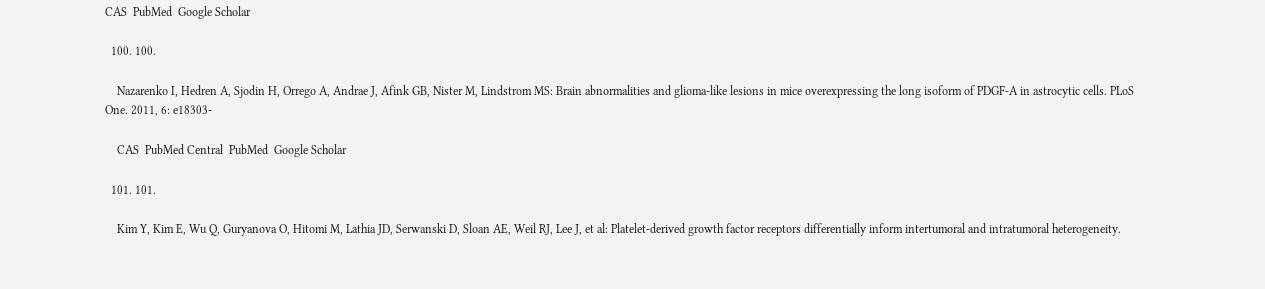CAS  PubMed  Google Scholar

  100. 100.

    Nazarenko I, Hedren A, Sjodin H, Orrego A, Andrae J, Afink GB, Nister M, Lindstrom MS: Brain abnormalities and glioma-like lesions in mice overexpressing the long isoform of PDGF-A in astrocytic cells. PLoS One. 2011, 6: e18303-

    CAS  PubMed Central  PubMed  Google Scholar

  101. 101.

    Kim Y, Kim E, Wu Q, Guryanova O, Hitomi M, Lathia JD, Serwanski D, Sloan AE, Weil RJ, Lee J, et al: Platelet-derived growth factor receptors differentially inform intertumoral and intratumoral heterogeneity.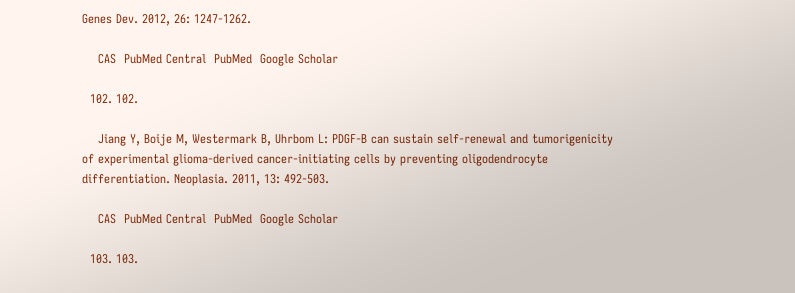Genes Dev. 2012, 26: 1247-1262.

    CAS  PubMed Central  PubMed  Google Scholar

  102. 102.

    Jiang Y, Boije M, Westermark B, Uhrbom L: PDGF-B can sustain self-renewal and tumorigenicity of experimental glioma-derived cancer-initiating cells by preventing oligodendrocyte differentiation. Neoplasia. 2011, 13: 492-503.

    CAS  PubMed Central  PubMed  Google Scholar

  103. 103.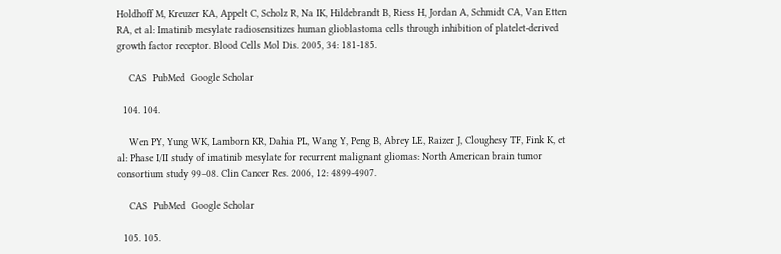Holdhoff M, Kreuzer KA, Appelt C, Scholz R, Na IK, Hildebrandt B, Riess H, Jordan A, Schmidt CA, Van Etten RA, et al: Imatinib mesylate radiosensitizes human glioblastoma cells through inhibition of platelet-derived growth factor receptor. Blood Cells Mol Dis. 2005, 34: 181-185.

    CAS  PubMed  Google Scholar

  104. 104.

    Wen PY, Yung WK, Lamborn KR, Dahia PL, Wang Y, Peng B, Abrey LE, Raizer J, Cloughesy TF, Fink K, et al: Phase I/II study of imatinib mesylate for recurrent malignant gliomas: North American brain tumor consortium study 99–08. Clin Cancer Res. 2006, 12: 4899-4907.

    CAS  PubMed  Google Scholar

  105. 105.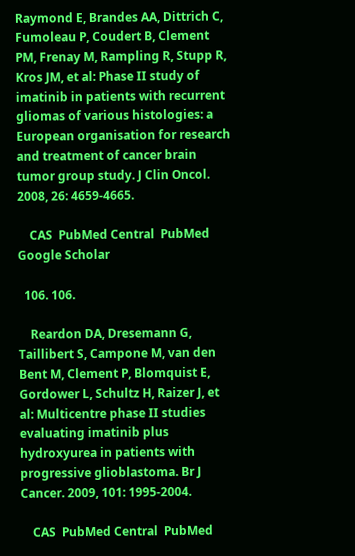Raymond E, Brandes AA, Dittrich C, Fumoleau P, Coudert B, Clement PM, Frenay M, Rampling R, Stupp R, Kros JM, et al: Phase II study of imatinib in patients with recurrent gliomas of various histologies: a European organisation for research and treatment of cancer brain tumor group study. J Clin Oncol. 2008, 26: 4659-4665.

    CAS  PubMed Central  PubMed  Google Scholar

  106. 106.

    Reardon DA, Dresemann G, Taillibert S, Campone M, van den Bent M, Clement P, Blomquist E, Gordower L, Schultz H, Raizer J, et al: Multicentre phase II studies evaluating imatinib plus hydroxyurea in patients with progressive glioblastoma. Br J Cancer. 2009, 101: 1995-2004.

    CAS  PubMed Central  PubMed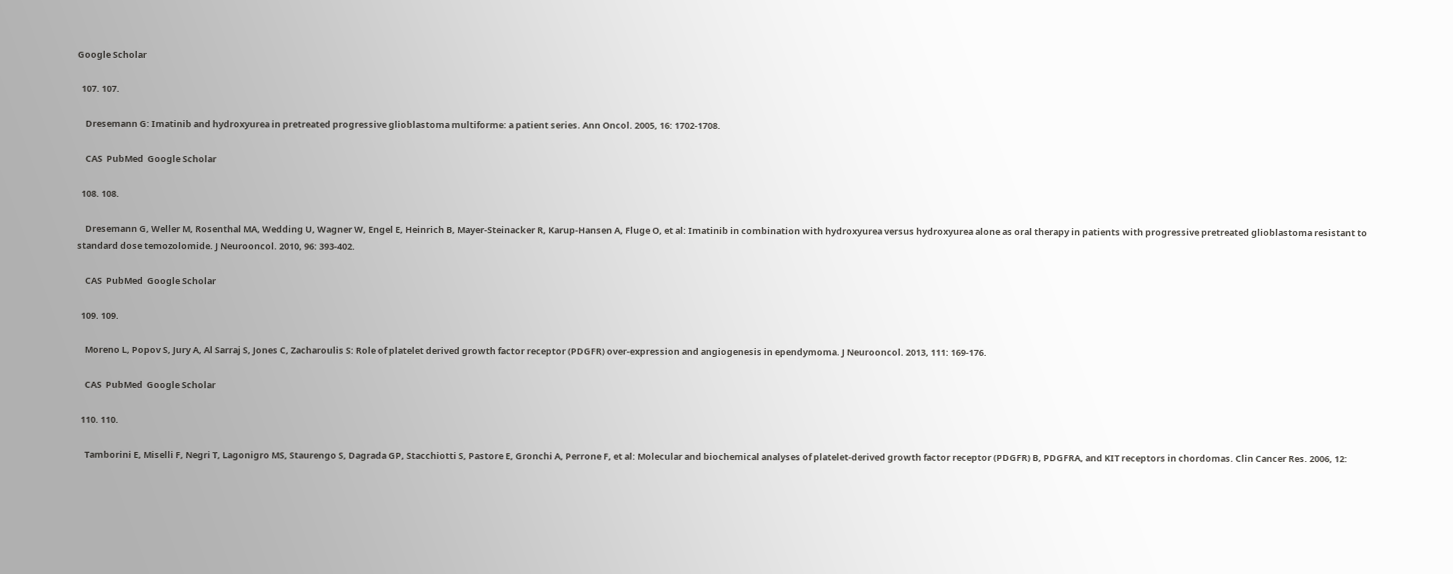Google Scholar

  107. 107.

    Dresemann G: Imatinib and hydroxyurea in pretreated progressive glioblastoma multiforme: a patient series. Ann Oncol. 2005, 16: 1702-1708.

    CAS  PubMed  Google Scholar

  108. 108.

    Dresemann G, Weller M, Rosenthal MA, Wedding U, Wagner W, Engel E, Heinrich B, Mayer-Steinacker R, Karup-Hansen A, Fluge O, et al: Imatinib in combination with hydroxyurea versus hydroxyurea alone as oral therapy in patients with progressive pretreated glioblastoma resistant to standard dose temozolomide. J Neurooncol. 2010, 96: 393-402.

    CAS  PubMed  Google Scholar

  109. 109.

    Moreno L, Popov S, Jury A, Al Sarraj S, Jones C, Zacharoulis S: Role of platelet derived growth factor receptor (PDGFR) over-expression and angiogenesis in ependymoma. J Neurooncol. 2013, 111: 169-176.

    CAS  PubMed  Google Scholar

  110. 110.

    Tamborini E, Miselli F, Negri T, Lagonigro MS, Staurengo S, Dagrada GP, Stacchiotti S, Pastore E, Gronchi A, Perrone F, et al: Molecular and biochemical analyses of platelet-derived growth factor receptor (PDGFR) B, PDGFRA, and KIT receptors in chordomas. Clin Cancer Res. 2006, 12: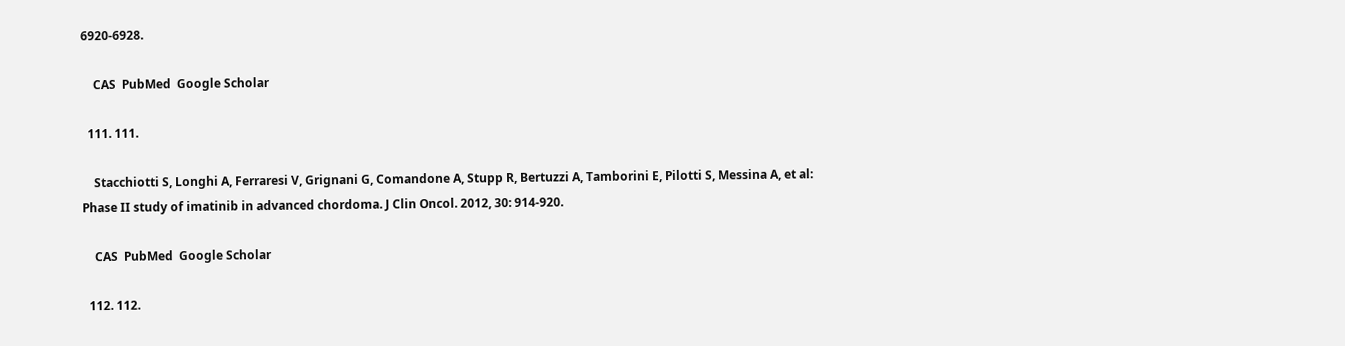6920-6928.

    CAS  PubMed  Google Scholar

  111. 111.

    Stacchiotti S, Longhi A, Ferraresi V, Grignani G, Comandone A, Stupp R, Bertuzzi A, Tamborini E, Pilotti S, Messina A, et al: Phase II study of imatinib in advanced chordoma. J Clin Oncol. 2012, 30: 914-920.

    CAS  PubMed  Google Scholar

  112. 112.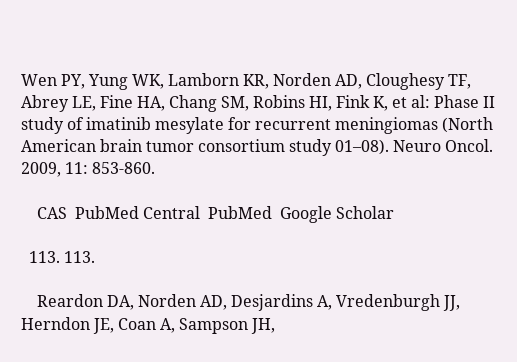Wen PY, Yung WK, Lamborn KR, Norden AD, Cloughesy TF, Abrey LE, Fine HA, Chang SM, Robins HI, Fink K, et al: Phase II study of imatinib mesylate for recurrent meningiomas (North American brain tumor consortium study 01–08). Neuro Oncol. 2009, 11: 853-860.

    CAS  PubMed Central  PubMed  Google Scholar

  113. 113.

    Reardon DA, Norden AD, Desjardins A, Vredenburgh JJ, Herndon JE, Coan A, Sampson JH,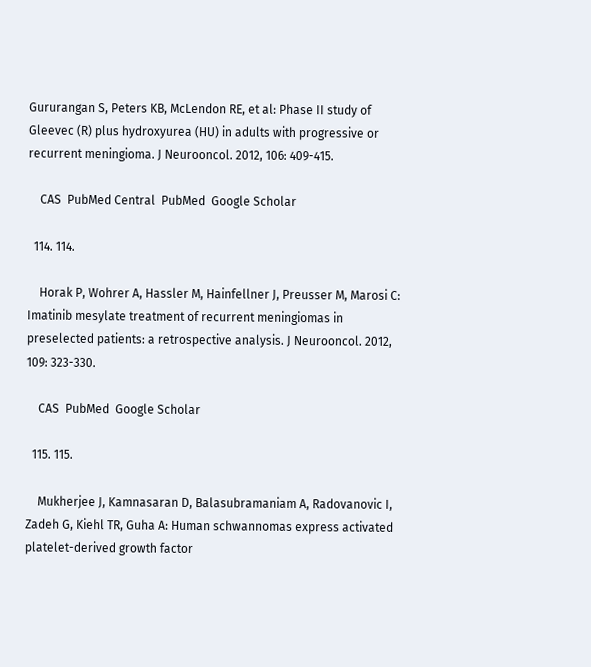Gururangan S, Peters KB, McLendon RE, et al: Phase II study of Gleevec (R) plus hydroxyurea (HU) in adults with progressive or recurrent meningioma. J Neurooncol. 2012, 106: 409-415.

    CAS  PubMed Central  PubMed  Google Scholar

  114. 114.

    Horak P, Wohrer A, Hassler M, Hainfellner J, Preusser M, Marosi C: Imatinib mesylate treatment of recurrent meningiomas in preselected patients: a retrospective analysis. J Neurooncol. 2012, 109: 323-330.

    CAS  PubMed  Google Scholar

  115. 115.

    Mukherjee J, Kamnasaran D, Balasubramaniam A, Radovanovic I, Zadeh G, Kiehl TR, Guha A: Human schwannomas express activated platelet-derived growth factor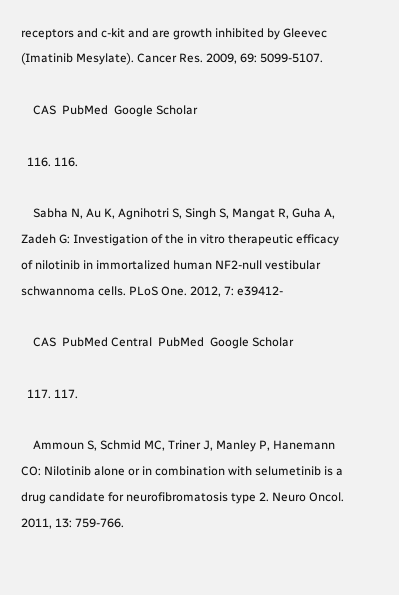receptors and c-kit and are growth inhibited by Gleevec (Imatinib Mesylate). Cancer Res. 2009, 69: 5099-5107.

    CAS  PubMed  Google Scholar

  116. 116.

    Sabha N, Au K, Agnihotri S, Singh S, Mangat R, Guha A, Zadeh G: Investigation of the in vitro therapeutic efficacy of nilotinib in immortalized human NF2-null vestibular schwannoma cells. PLoS One. 2012, 7: e39412-

    CAS  PubMed Central  PubMed  Google Scholar

  117. 117.

    Ammoun S, Schmid MC, Triner J, Manley P, Hanemann CO: Nilotinib alone or in combination with selumetinib is a drug candidate for neurofibromatosis type 2. Neuro Oncol. 2011, 13: 759-766.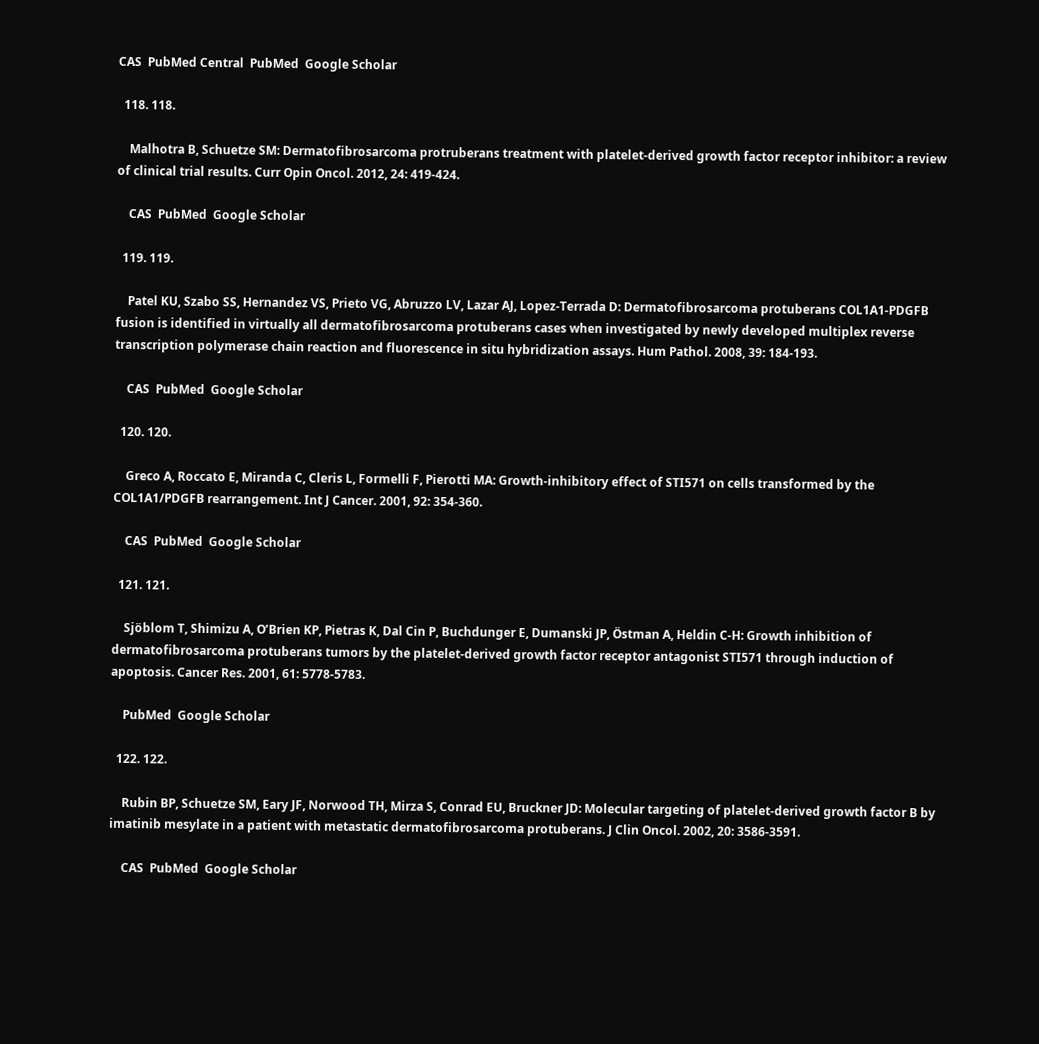CAS  PubMed Central  PubMed  Google Scholar

  118. 118.

    Malhotra B, Schuetze SM: Dermatofibrosarcoma protruberans treatment with platelet-derived growth factor receptor inhibitor: a review of clinical trial results. Curr Opin Oncol. 2012, 24: 419-424.

    CAS  PubMed  Google Scholar

  119. 119.

    Patel KU, Szabo SS, Hernandez VS, Prieto VG, Abruzzo LV, Lazar AJ, Lopez-Terrada D: Dermatofibrosarcoma protuberans COL1A1-PDGFB fusion is identified in virtually all dermatofibrosarcoma protuberans cases when investigated by newly developed multiplex reverse transcription polymerase chain reaction and fluorescence in situ hybridization assays. Hum Pathol. 2008, 39: 184-193.

    CAS  PubMed  Google Scholar

  120. 120.

    Greco A, Roccato E, Miranda C, Cleris L, Formelli F, Pierotti MA: Growth-inhibitory effect of STI571 on cells transformed by the COL1A1/PDGFB rearrangement. Int J Cancer. 2001, 92: 354-360.

    CAS  PubMed  Google Scholar

  121. 121.

    Sjöblom T, Shimizu A, O’Brien KP, Pietras K, Dal Cin P, Buchdunger E, Dumanski JP, Östman A, Heldin C-H: Growth inhibition of dermatofibrosarcoma protuberans tumors by the platelet-derived growth factor receptor antagonist STI571 through induction of apoptosis. Cancer Res. 2001, 61: 5778-5783.

    PubMed  Google Scholar

  122. 122.

    Rubin BP, Schuetze SM, Eary JF, Norwood TH, Mirza S, Conrad EU, Bruckner JD: Molecular targeting of platelet-derived growth factor B by imatinib mesylate in a patient with metastatic dermatofibrosarcoma protuberans. J Clin Oncol. 2002, 20: 3586-3591.

    CAS  PubMed  Google Scholar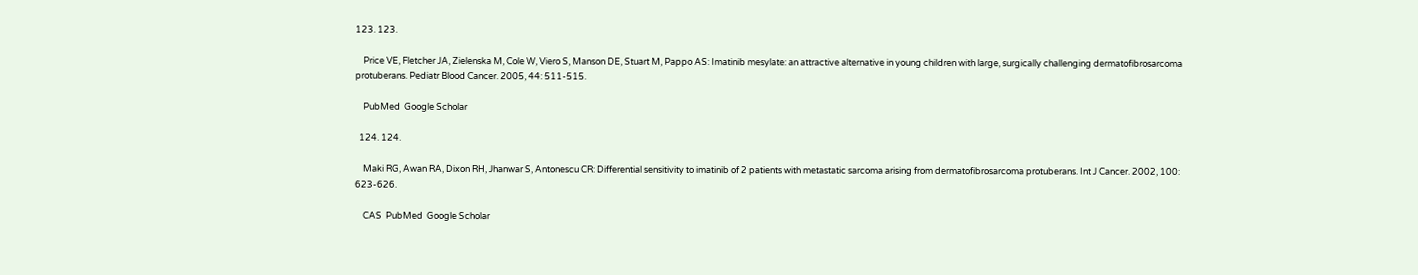123. 123.

    Price VE, Fletcher JA, Zielenska M, Cole W, Viero S, Manson DE, Stuart M, Pappo AS: Imatinib mesylate: an attractive alternative in young children with large, surgically challenging dermatofibrosarcoma protuberans. Pediatr Blood Cancer. 2005, 44: 511-515.

    PubMed  Google Scholar

  124. 124.

    Maki RG, Awan RA, Dixon RH, Jhanwar S, Antonescu CR: Differential sensitivity to imatinib of 2 patients with metastatic sarcoma arising from dermatofibrosarcoma protuberans. Int J Cancer. 2002, 100: 623-626.

    CAS  PubMed  Google Scholar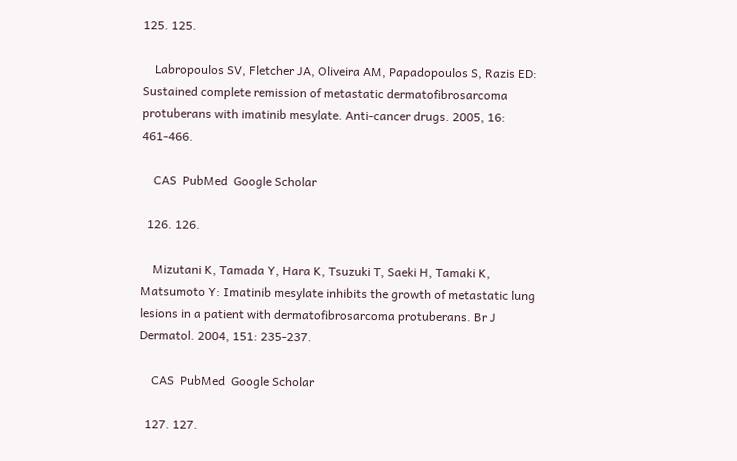125. 125.

    Labropoulos SV, Fletcher JA, Oliveira AM, Papadopoulos S, Razis ED: Sustained complete remission of metastatic dermatofibrosarcoma protuberans with imatinib mesylate. Anti-cancer drugs. 2005, 16: 461-466.

    CAS  PubMed  Google Scholar

  126. 126.

    Mizutani K, Tamada Y, Hara K, Tsuzuki T, Saeki H, Tamaki K, Matsumoto Y: Imatinib mesylate inhibits the growth of metastatic lung lesions in a patient with dermatofibrosarcoma protuberans. Br J Dermatol. 2004, 151: 235-237.

    CAS  PubMed  Google Scholar

  127. 127.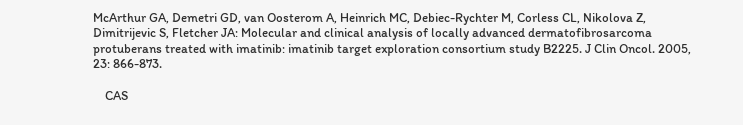McArthur GA, Demetri GD, van Oosterom A, Heinrich MC, Debiec-Rychter M, Corless CL, Nikolova Z, Dimitrijevic S, Fletcher JA: Molecular and clinical analysis of locally advanced dermatofibrosarcoma protuberans treated with imatinib: imatinib target exploration consortium study B2225. J Clin Oncol. 2005, 23: 866-873.

    CAS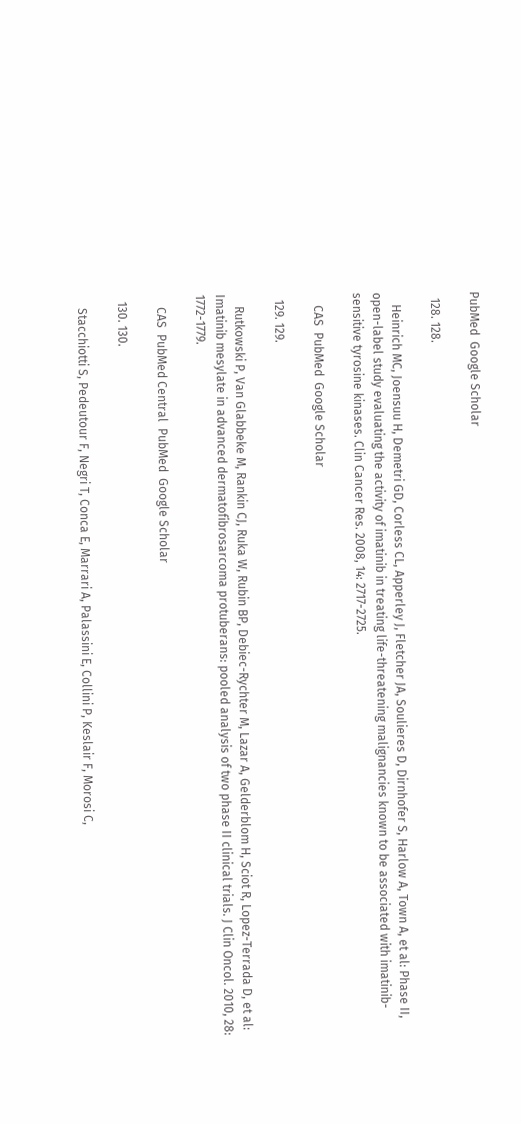PubMed  Google Scholar

  128. 128.

    Heinrich MC, Joensuu H, Demetri GD, Corless CL, Apperley J, Fletcher JA, Soulieres D, Dirnhofer S, Harlow A, Town A, et al: Phase II, open-label study evaluating the activity of imatinib in treating life-threatening malignancies known to be associated with imatinib-sensitive tyrosine kinases. Clin Cancer Res. 2008, 14: 2717-2725.

    CAS  PubMed  Google Scholar

  129. 129.

    Rutkowski P, Van Glabbeke M, Rankin CJ, Ruka W, Rubin BP, Debiec-Rychter M, Lazar A, Gelderblom H, Sciot R, Lopez-Terrada D, et al: Imatinib mesylate in advanced dermatofibrosarcoma protuberans: pooled analysis of two phase II clinical trials. J Clin Oncol. 2010, 28: 1772-1779.

    CAS  PubMed Central  PubMed  Google Scholar

  130. 130.

    Stacchiotti S, Pedeutour F, Negri T, Conca E, Marrari A, Palassini E, Collini P, Keslair F, Morosi C,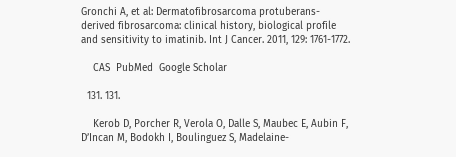Gronchi A, et al: Dermatofibrosarcoma protuberans-derived fibrosarcoma: clinical history, biological profile and sensitivity to imatinib. Int J Cancer. 2011, 129: 1761-1772.

    CAS  PubMed  Google Scholar

  131. 131.

    Kerob D, Porcher R, Verola O, Dalle S, Maubec E, Aubin F, D’Incan M, Bodokh I, Boulinguez S, Madelaine-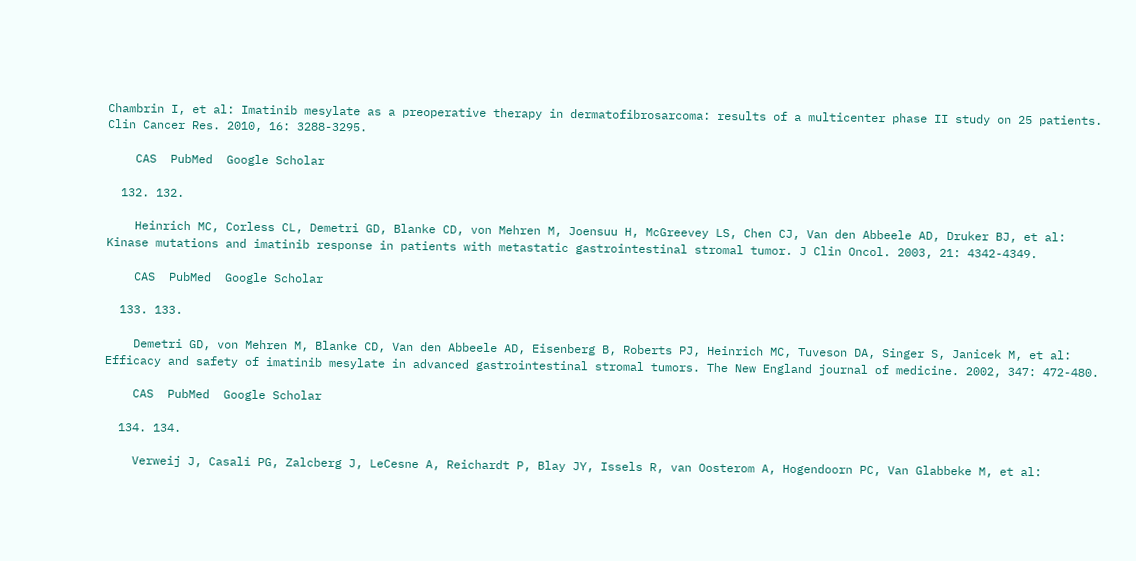Chambrin I, et al: Imatinib mesylate as a preoperative therapy in dermatofibrosarcoma: results of a multicenter phase II study on 25 patients. Clin Cancer Res. 2010, 16: 3288-3295.

    CAS  PubMed  Google Scholar

  132. 132.

    Heinrich MC, Corless CL, Demetri GD, Blanke CD, von Mehren M, Joensuu H, McGreevey LS, Chen CJ, Van den Abbeele AD, Druker BJ, et al: Kinase mutations and imatinib response in patients with metastatic gastrointestinal stromal tumor. J Clin Oncol. 2003, 21: 4342-4349.

    CAS  PubMed  Google Scholar

  133. 133.

    Demetri GD, von Mehren M, Blanke CD, Van den Abbeele AD, Eisenberg B, Roberts PJ, Heinrich MC, Tuveson DA, Singer S, Janicek M, et al: Efficacy and safety of imatinib mesylate in advanced gastrointestinal stromal tumors. The New England journal of medicine. 2002, 347: 472-480.

    CAS  PubMed  Google Scholar

  134. 134.

    Verweij J, Casali PG, Zalcberg J, LeCesne A, Reichardt P, Blay JY, Issels R, van Oosterom A, Hogendoorn PC, Van Glabbeke M, et al: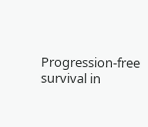Progression-free survival in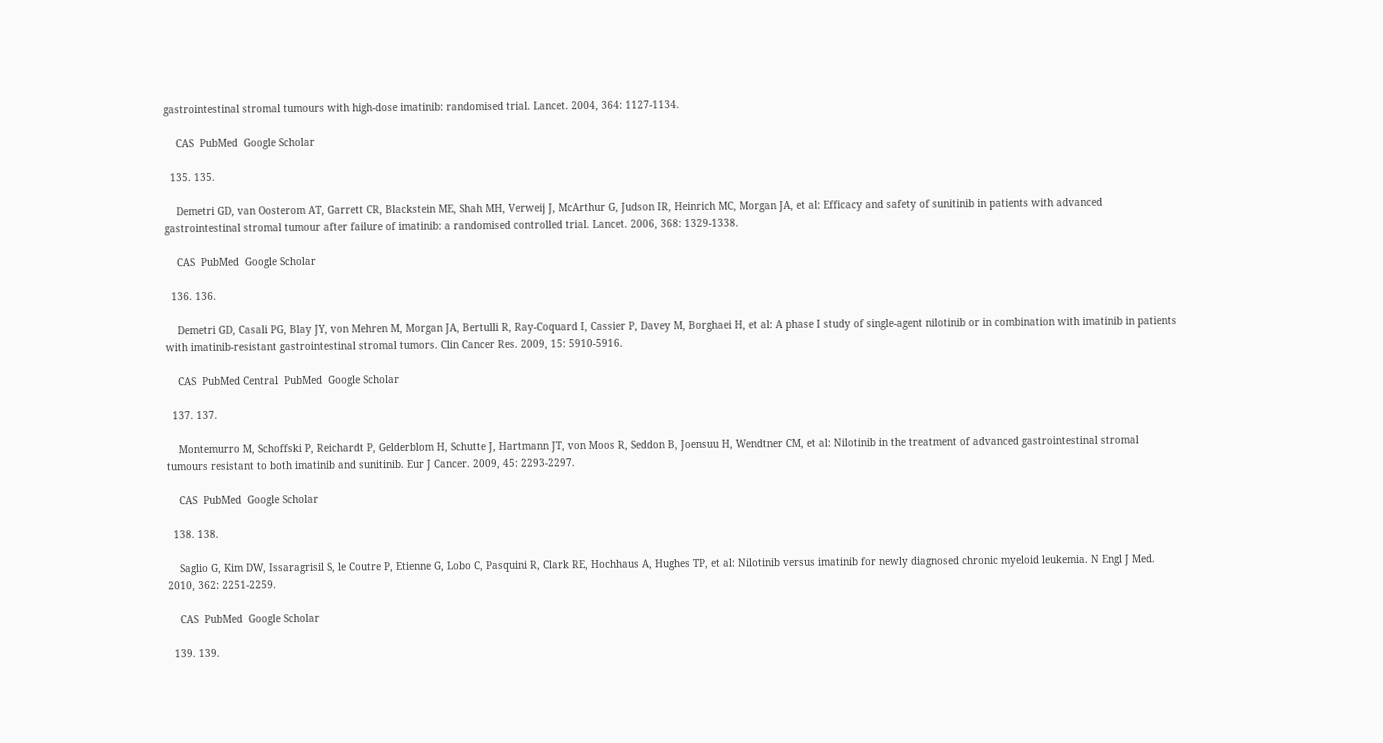gastrointestinal stromal tumours with high-dose imatinib: randomised trial. Lancet. 2004, 364: 1127-1134.

    CAS  PubMed  Google Scholar

  135. 135.

    Demetri GD, van Oosterom AT, Garrett CR, Blackstein ME, Shah MH, Verweij J, McArthur G, Judson IR, Heinrich MC, Morgan JA, et al: Efficacy and safety of sunitinib in patients with advanced gastrointestinal stromal tumour after failure of imatinib: a randomised controlled trial. Lancet. 2006, 368: 1329-1338.

    CAS  PubMed  Google Scholar

  136. 136.

    Demetri GD, Casali PG, Blay JY, von Mehren M, Morgan JA, Bertulli R, Ray-Coquard I, Cassier P, Davey M, Borghaei H, et al: A phase I study of single-agent nilotinib or in combination with imatinib in patients with imatinib-resistant gastrointestinal stromal tumors. Clin Cancer Res. 2009, 15: 5910-5916.

    CAS  PubMed Central  PubMed  Google Scholar

  137. 137.

    Montemurro M, Schoffski P, Reichardt P, Gelderblom H, Schutte J, Hartmann JT, von Moos R, Seddon B, Joensuu H, Wendtner CM, et al: Nilotinib in the treatment of advanced gastrointestinal stromal tumours resistant to both imatinib and sunitinib. Eur J Cancer. 2009, 45: 2293-2297.

    CAS  PubMed  Google Scholar

  138. 138.

    Saglio G, Kim DW, Issaragrisil S, le Coutre P, Etienne G, Lobo C, Pasquini R, Clark RE, Hochhaus A, Hughes TP, et al: Nilotinib versus imatinib for newly diagnosed chronic myeloid leukemia. N Engl J Med. 2010, 362: 2251-2259.

    CAS  PubMed  Google Scholar

  139. 139.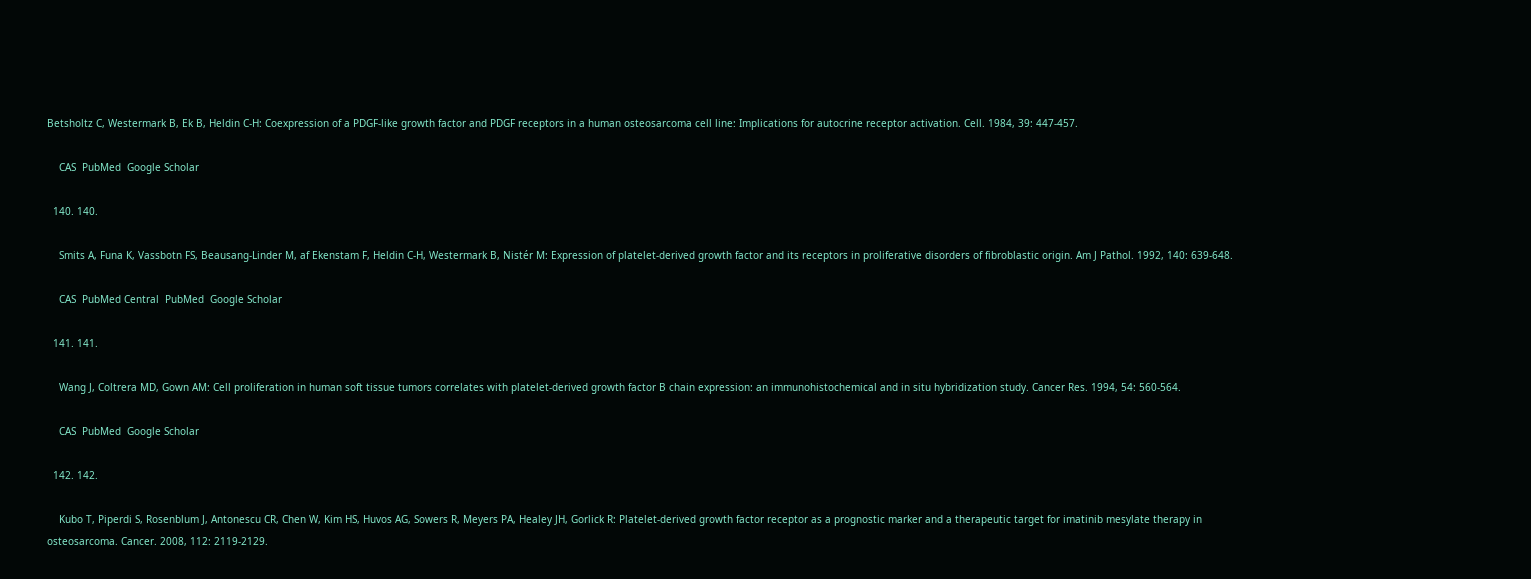Betsholtz C, Westermark B, Ek B, Heldin C-H: Coexpression of a PDGF-like growth factor and PDGF receptors in a human osteosarcoma cell line: Implications for autocrine receptor activation. Cell. 1984, 39: 447-457.

    CAS  PubMed  Google Scholar

  140. 140.

    Smits A, Funa K, Vassbotn FS, Beausang-Linder M, af Ekenstam F, Heldin C-H, Westermark B, Nistér M: Expression of platelet-derived growth factor and its receptors in proliferative disorders of fibroblastic origin. Am J Pathol. 1992, 140: 639-648.

    CAS  PubMed Central  PubMed  Google Scholar

  141. 141.

    Wang J, Coltrera MD, Gown AM: Cell proliferation in human soft tissue tumors correlates with platelet-derived growth factor B chain expression: an immunohistochemical and in situ hybridization study. Cancer Res. 1994, 54: 560-564.

    CAS  PubMed  Google Scholar

  142. 142.

    Kubo T, Piperdi S, Rosenblum J, Antonescu CR, Chen W, Kim HS, Huvos AG, Sowers R, Meyers PA, Healey JH, Gorlick R: Platelet-derived growth factor receptor as a prognostic marker and a therapeutic target for imatinib mesylate therapy in osteosarcoma. Cancer. 2008, 112: 2119-2129.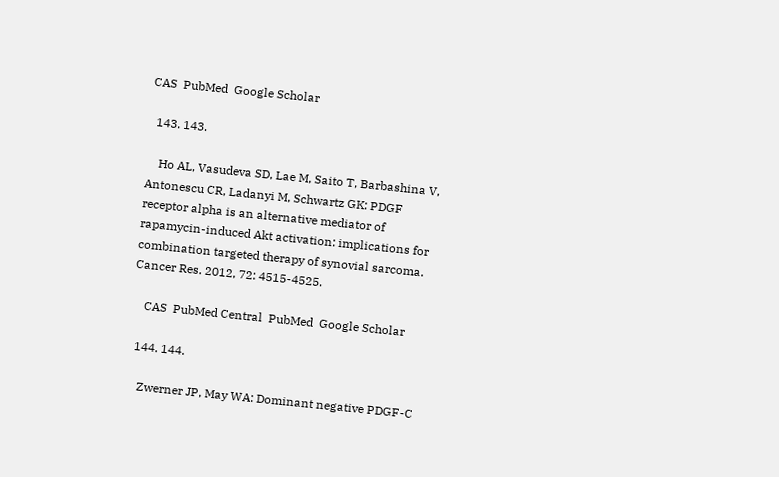CAS  PubMed  Google Scholar

  143. 143.

    Ho AL, Vasudeva SD, Lae M, Saito T, Barbashina V, Antonescu CR, Ladanyi M, Schwartz GK: PDGF receptor alpha is an alternative mediator of rapamycin-induced Akt activation: implications for combination targeted therapy of synovial sarcoma. Cancer Res. 2012, 72: 4515-4525.

    CAS  PubMed Central  PubMed  Google Scholar

  144. 144.

    Zwerner JP, May WA: Dominant negative PDGF-C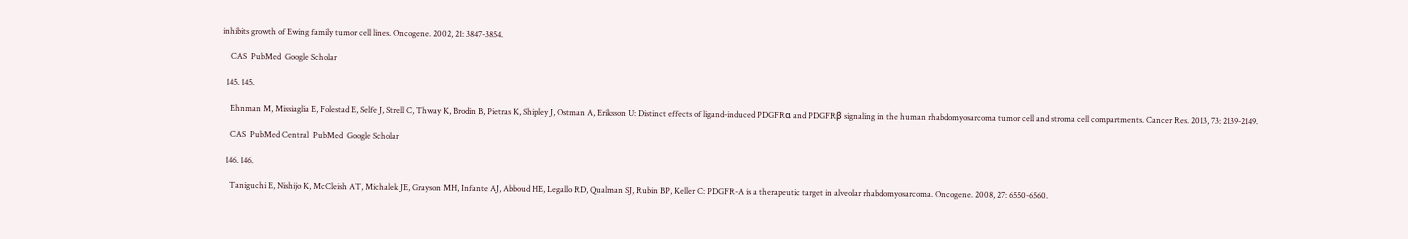inhibits growth of Ewing family tumor cell lines. Oncogene. 2002, 21: 3847-3854.

    CAS  PubMed  Google Scholar

  145. 145.

    Ehnman M, Missiaglia E, Folestad E, Selfe J, Strell C, Thway K, Brodin B, Pietras K, Shipley J, Ostman A, Eriksson U: Distinct effects of ligand-induced PDGFRα and PDGFRβ signaling in the human rhabdomyosarcoma tumor cell and stroma cell compartments. Cancer Res. 2013, 73: 2139-2149.

    CAS  PubMed Central  PubMed  Google Scholar

  146. 146.

    Taniguchi E, Nishijo K, McCleish AT, Michalek JE, Grayson MH, Infante AJ, Abboud HE, Legallo RD, Qualman SJ, Rubin BP, Keller C: PDGFR-A is a therapeutic target in alveolar rhabdomyosarcoma. Oncogene. 2008, 27: 6550-6560.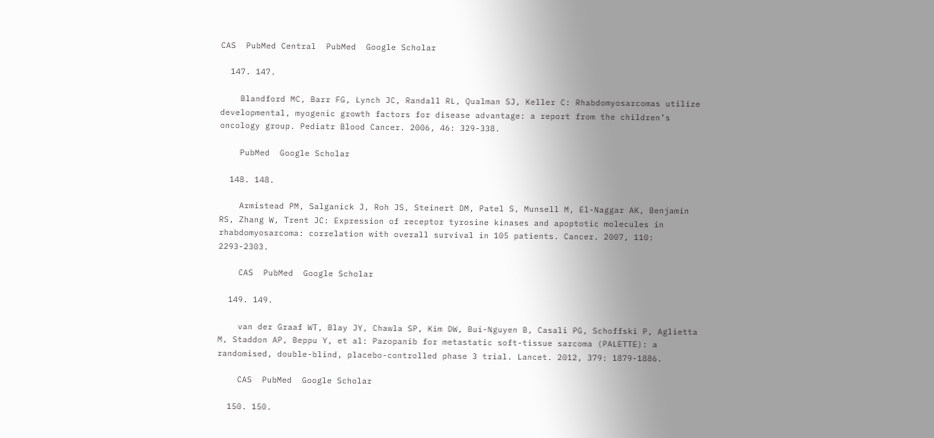CAS  PubMed Central  PubMed  Google Scholar

  147. 147.

    Blandford MC, Barr FG, Lynch JC, Randall RL, Qualman SJ, Keller C: Rhabdomyosarcomas utilize developmental, myogenic growth factors for disease advantage: a report from the children’s oncology group. Pediatr Blood Cancer. 2006, 46: 329-338.

    PubMed  Google Scholar

  148. 148.

    Armistead PM, Salganick J, Roh JS, Steinert DM, Patel S, Munsell M, El-Naggar AK, Benjamin RS, Zhang W, Trent JC: Expression of receptor tyrosine kinases and apoptotic molecules in rhabdomyosarcoma: correlation with overall survival in 105 patients. Cancer. 2007, 110: 2293-2303.

    CAS  PubMed  Google Scholar

  149. 149.

    van der Graaf WT, Blay JY, Chawla SP, Kim DW, Bui-Nguyen B, Casali PG, Schoffski P, Aglietta M, Staddon AP, Beppu Y, et al: Pazopanib for metastatic soft-tissue sarcoma (PALETTE): a randomised, double-blind, placebo-controlled phase 3 trial. Lancet. 2012, 379: 1879-1886.

    CAS  PubMed  Google Scholar

  150. 150.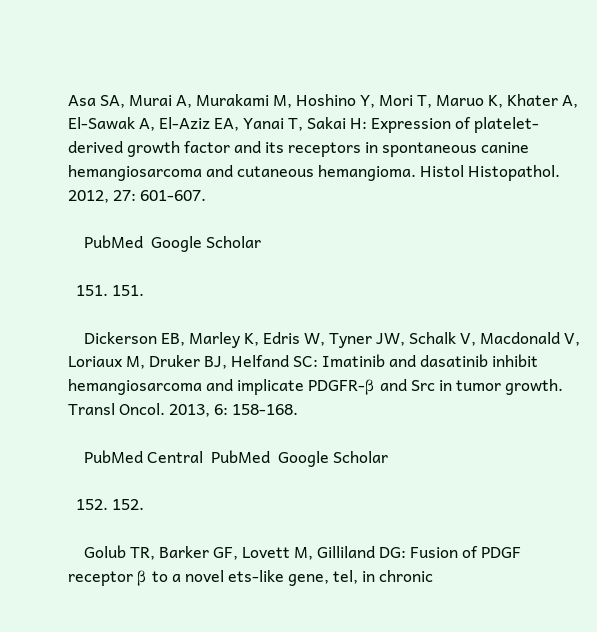Asa SA, Murai A, Murakami M, Hoshino Y, Mori T, Maruo K, Khater A, El-Sawak A, El-Aziz EA, Yanai T, Sakai H: Expression of platelet-derived growth factor and its receptors in spontaneous canine hemangiosarcoma and cutaneous hemangioma. Histol Histopathol. 2012, 27: 601-607.

    PubMed  Google Scholar

  151. 151.

    Dickerson EB, Marley K, Edris W, Tyner JW, Schalk V, Macdonald V, Loriaux M, Druker BJ, Helfand SC: Imatinib and dasatinib inhibit hemangiosarcoma and implicate PDGFR-β and Src in tumor growth. Transl Oncol. 2013, 6: 158-168.

    PubMed Central  PubMed  Google Scholar

  152. 152.

    Golub TR, Barker GF, Lovett M, Gilliland DG: Fusion of PDGF receptor β to a novel ets-like gene, tel, in chronic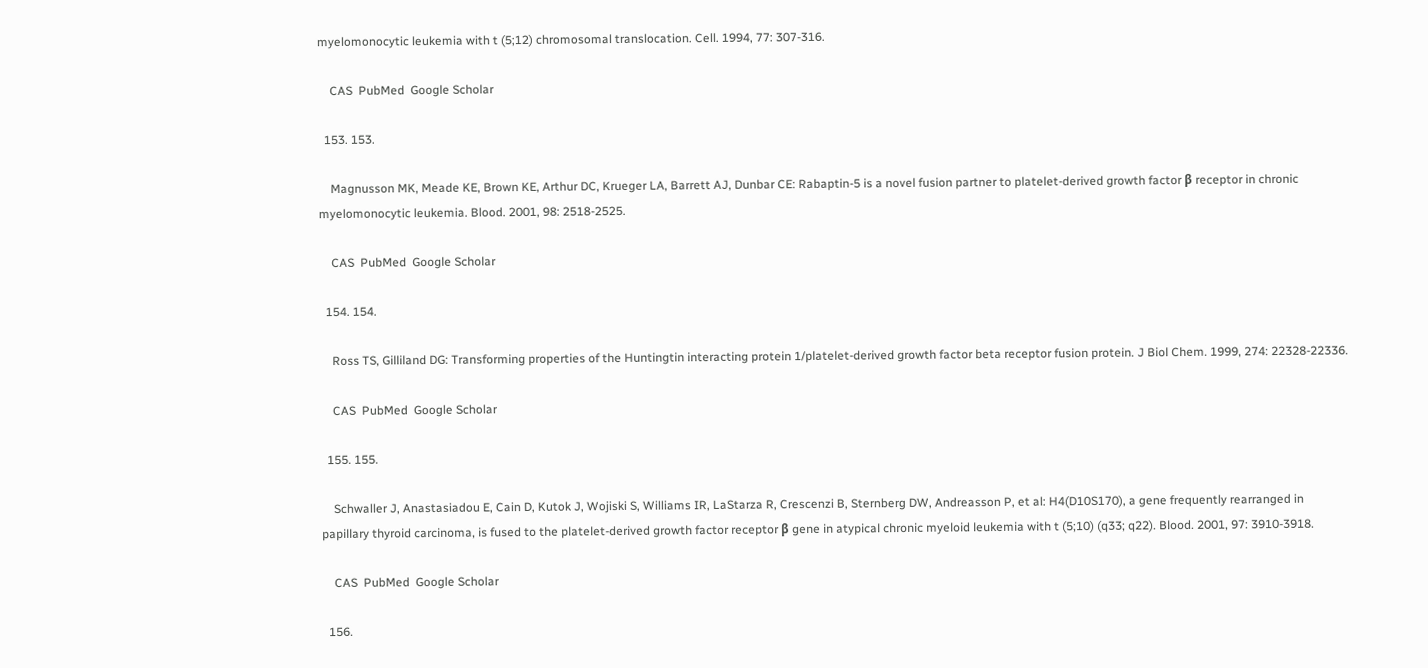myelomonocytic leukemia with t (5;12) chromosomal translocation. Cell. 1994, 77: 307-316.

    CAS  PubMed  Google Scholar

  153. 153.

    Magnusson MK, Meade KE, Brown KE, Arthur DC, Krueger LA, Barrett AJ, Dunbar CE: Rabaptin-5 is a novel fusion partner to platelet-derived growth factor β receptor in chronic myelomonocytic leukemia. Blood. 2001, 98: 2518-2525.

    CAS  PubMed  Google Scholar

  154. 154.

    Ross TS, Gilliland DG: Transforming properties of the Huntingtin interacting protein 1/platelet-derived growth factor beta receptor fusion protein. J Biol Chem. 1999, 274: 22328-22336.

    CAS  PubMed  Google Scholar

  155. 155.

    Schwaller J, Anastasiadou E, Cain D, Kutok J, Wojiski S, Williams IR, LaStarza R, Crescenzi B, Sternberg DW, Andreasson P, et al: H4(D10S170), a gene frequently rearranged in papillary thyroid carcinoma, is fused to the platelet-derived growth factor receptor β gene in atypical chronic myeloid leukemia with t (5;10) (q33; q22). Blood. 2001, 97: 3910-3918.

    CAS  PubMed  Google Scholar

  156.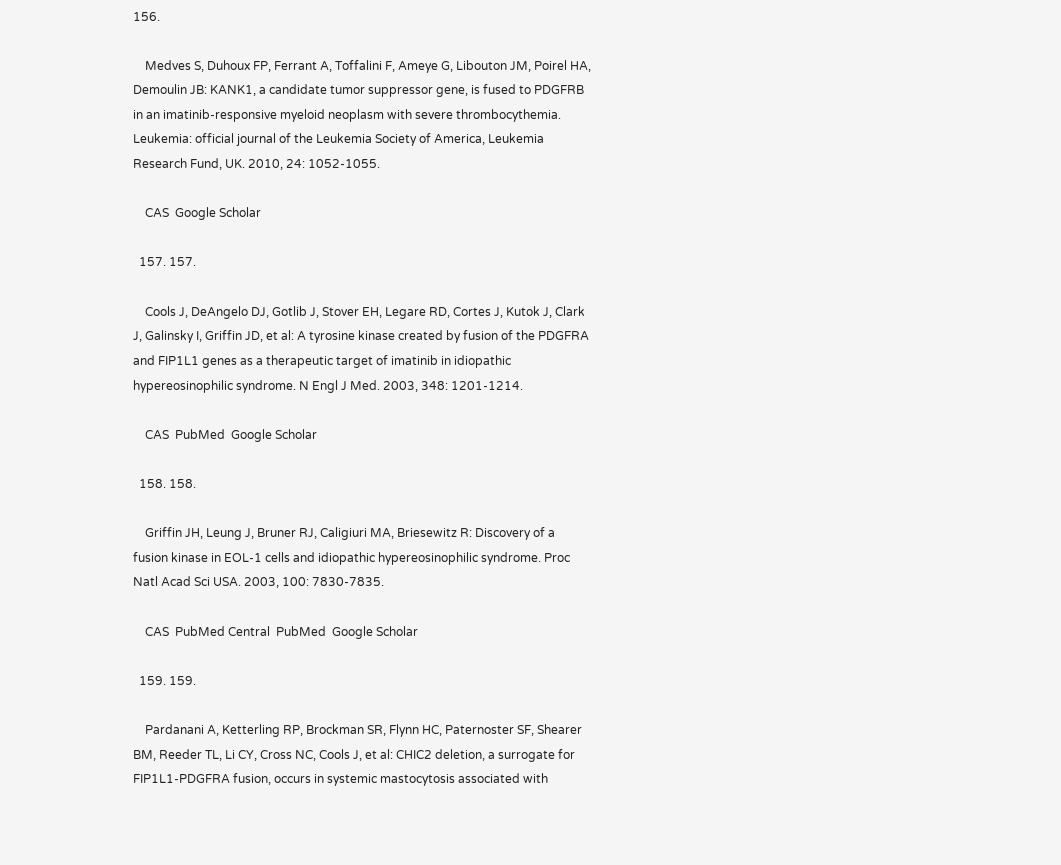156.

    Medves S, Duhoux FP, Ferrant A, Toffalini F, Ameye G, Libouton JM, Poirel HA, Demoulin JB: KANK1, a candidate tumor suppressor gene, is fused to PDGFRB in an imatinib-responsive myeloid neoplasm with severe thrombocythemia. Leukemia: official journal of the Leukemia Society of America, Leukemia Research Fund, UK. 2010, 24: 1052-1055.

    CAS  Google Scholar

  157. 157.

    Cools J, DeAngelo DJ, Gotlib J, Stover EH, Legare RD, Cortes J, Kutok J, Clark J, Galinsky I, Griffin JD, et al: A tyrosine kinase created by fusion of the PDGFRA and FIP1L1 genes as a therapeutic target of imatinib in idiopathic hypereosinophilic syndrome. N Engl J Med. 2003, 348: 1201-1214.

    CAS  PubMed  Google Scholar

  158. 158.

    Griffin JH, Leung J, Bruner RJ, Caligiuri MA, Briesewitz R: Discovery of a fusion kinase in EOL-1 cells and idiopathic hypereosinophilic syndrome. Proc Natl Acad Sci USA. 2003, 100: 7830-7835.

    CAS  PubMed Central  PubMed  Google Scholar

  159. 159.

    Pardanani A, Ketterling RP, Brockman SR, Flynn HC, Paternoster SF, Shearer BM, Reeder TL, Li CY, Cross NC, Cools J, et al: CHIC2 deletion, a surrogate for FIP1L1-PDGFRA fusion, occurs in systemic mastocytosis associated with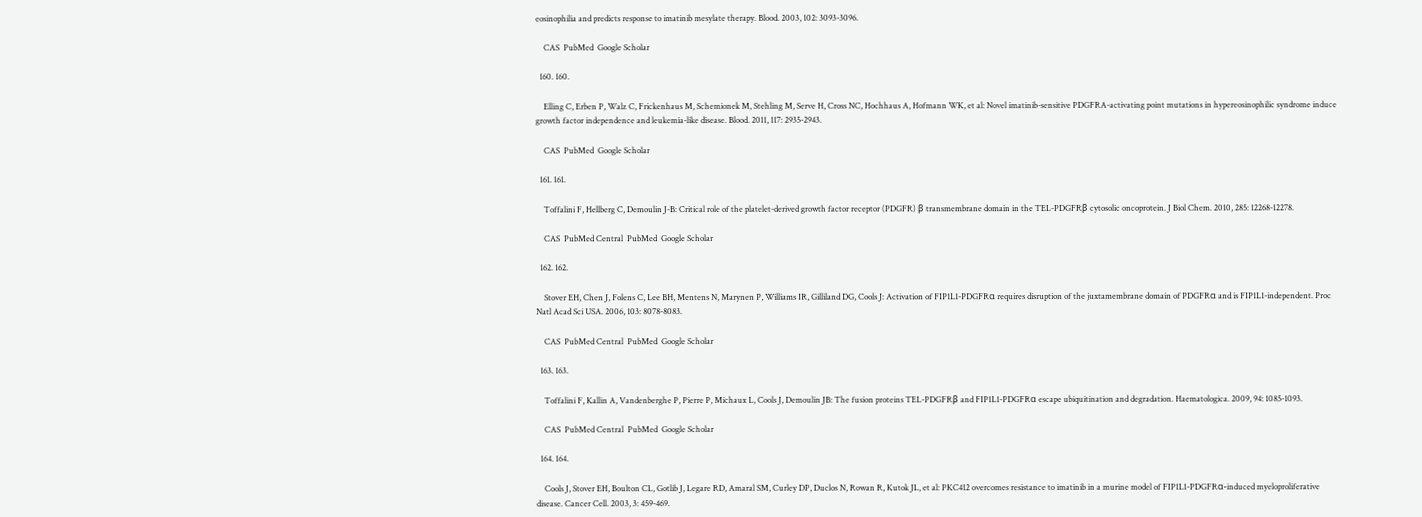eosinophilia and predicts response to imatinib mesylate therapy. Blood. 2003, 102: 3093-3096.

    CAS  PubMed  Google Scholar

  160. 160.

    Elling C, Erben P, Walz C, Frickenhaus M, Schemionek M, Stehling M, Serve H, Cross NC, Hochhaus A, Hofmann WK, et al: Novel imatinib-sensitive PDGFRA-activating point mutations in hypereosinophilic syndrome induce growth factor independence and leukemia-like disease. Blood. 2011, 117: 2935-2943.

    CAS  PubMed  Google Scholar

  161. 161.

    Toffalini F, Hellberg C, Demoulin J-B: Critical role of the platelet-derived growth factor receptor (PDGFR) β transmembrane domain in the TEL-PDGFRβ cytosolic oncoprotein. J Biol Chem. 2010, 285: 12268-12278.

    CAS  PubMed Central  PubMed  Google Scholar

  162. 162.

    Stover EH, Chen J, Folens C, Lee BH, Mentens N, Marynen P, Williams IR, Gilliland DG, Cools J: Activation of FIP1L1-PDGFRα requires disruption of the juxtamembrane domain of PDGFRα and is FIP1L1-independent. Proc Natl Acad Sci USA. 2006, 103: 8078-8083.

    CAS  PubMed Central  PubMed  Google Scholar

  163. 163.

    Toffalini F, Kallin A, Vandenberghe P, Pierre P, Michaux L, Cools J, Demoulin JB: The fusion proteins TEL-PDGFRβ and FIP1L1-PDGFRα escape ubiquitination and degradation. Haematologica. 2009, 94: 1085-1093.

    CAS  PubMed Central  PubMed  Google Scholar

  164. 164.

    Cools J, Stover EH, Boulton CL, Gotlib J, Legare RD, Amaral SM, Curley DP, Duclos N, Rowan R, Kutok JL, et al: PKC412 overcomes resistance to imatinib in a murine model of FIP1L1-PDGFRα-induced myeloproliferative disease. Cancer Cell. 2003, 3: 459-469.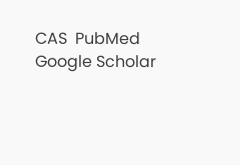CAS  PubMed  Google Scholar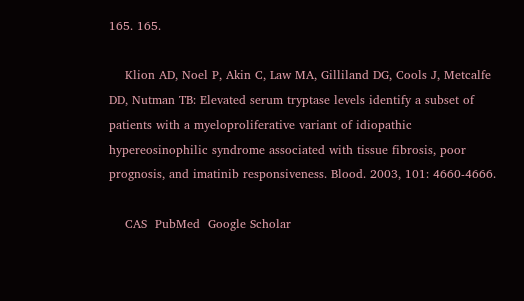165. 165.

    Klion AD, Noel P, Akin C, Law MA, Gilliland DG, Cools J, Metcalfe DD, Nutman TB: Elevated serum tryptase levels identify a subset of patients with a myeloproliferative variant of idiopathic hypereosinophilic syndrome associated with tissue fibrosis, poor prognosis, and imatinib responsiveness. Blood. 2003, 101: 4660-4666.

    CAS  PubMed  Google Scholar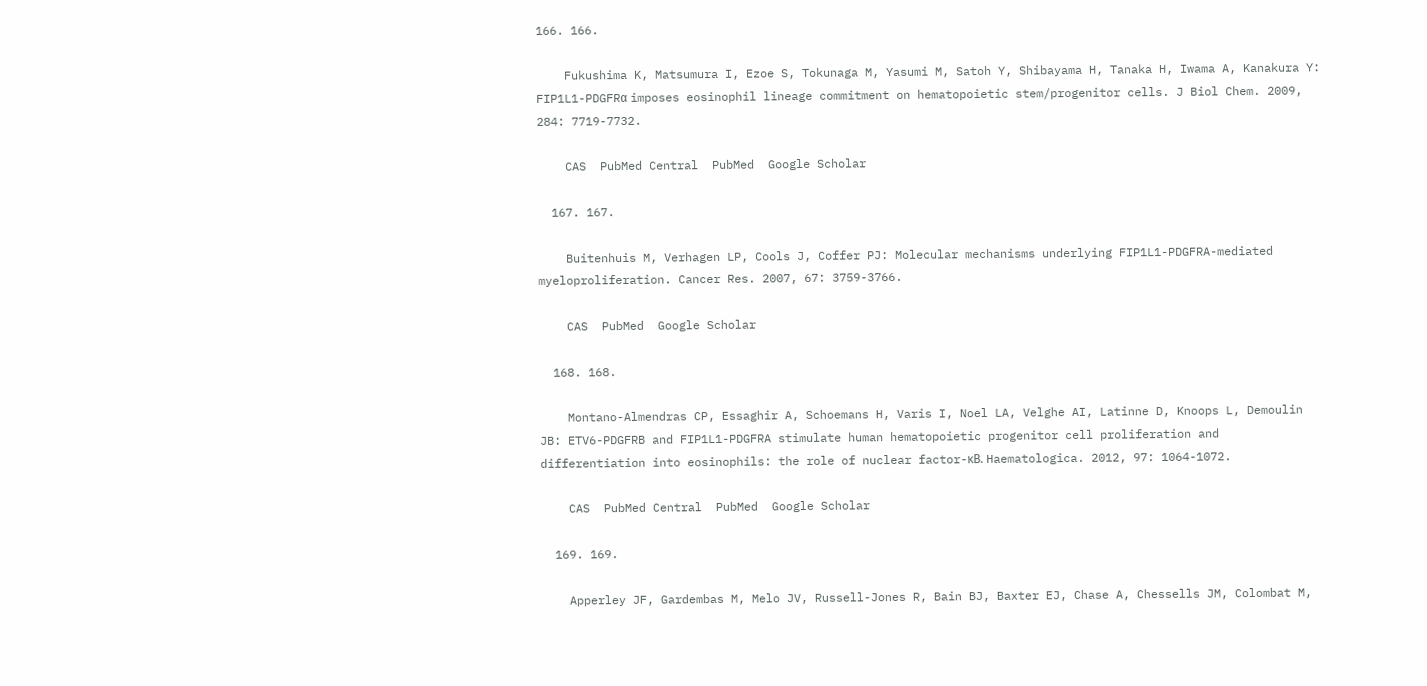166. 166.

    Fukushima K, Matsumura I, Ezoe S, Tokunaga M, Yasumi M, Satoh Y, Shibayama H, Tanaka H, Iwama A, Kanakura Y: FIP1L1-PDGFRα imposes eosinophil lineage commitment on hematopoietic stem/progenitor cells. J Biol Chem. 2009, 284: 7719-7732.

    CAS  PubMed Central  PubMed  Google Scholar

  167. 167.

    Buitenhuis M, Verhagen LP, Cools J, Coffer PJ: Molecular mechanisms underlying FIP1L1-PDGFRA-mediated myeloproliferation. Cancer Res. 2007, 67: 3759-3766.

    CAS  PubMed  Google Scholar

  168. 168.

    Montano-Almendras CP, Essaghir A, Schoemans H, Varis I, Noel LA, Velghe AI, Latinne D, Knoops L, Demoulin JB: ETV6-PDGFRB and FIP1L1-PDGFRA stimulate human hematopoietic progenitor cell proliferation and differentiation into eosinophils: the role of nuclear factor-κB. Haematologica. 2012, 97: 1064-1072.

    CAS  PubMed Central  PubMed  Google Scholar

  169. 169.

    Apperley JF, Gardembas M, Melo JV, Russell-Jones R, Bain BJ, Baxter EJ, Chase A, Chessells JM, Colombat M,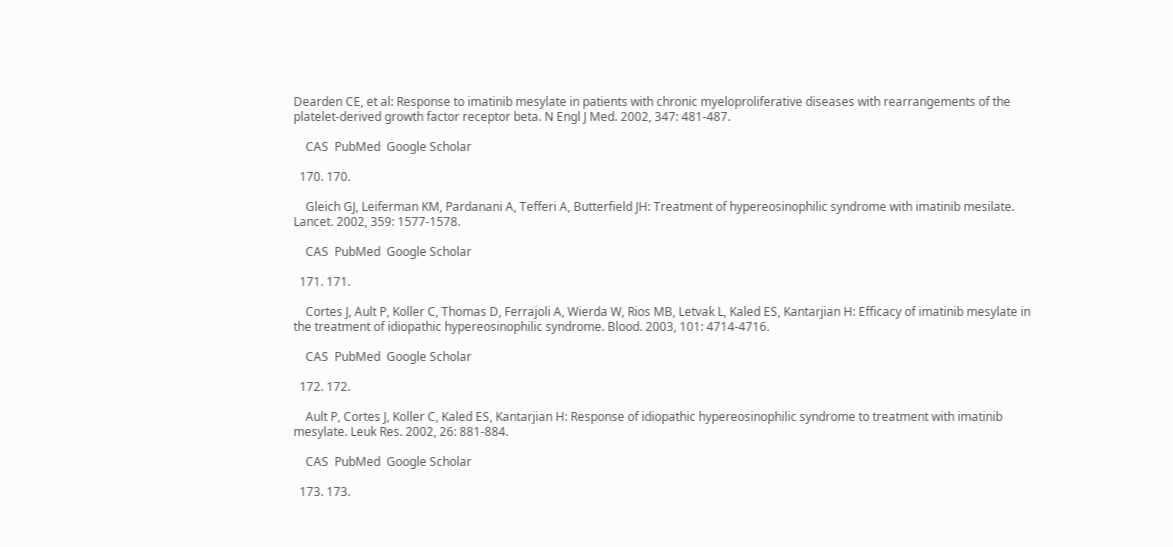Dearden CE, et al: Response to imatinib mesylate in patients with chronic myeloproliferative diseases with rearrangements of the platelet-derived growth factor receptor beta. N Engl J Med. 2002, 347: 481-487.

    CAS  PubMed  Google Scholar

  170. 170.

    Gleich GJ, Leiferman KM, Pardanani A, Tefferi A, Butterfield JH: Treatment of hypereosinophilic syndrome with imatinib mesilate. Lancet. 2002, 359: 1577-1578.

    CAS  PubMed  Google Scholar

  171. 171.

    Cortes J, Ault P, Koller C, Thomas D, Ferrajoli A, Wierda W, Rios MB, Letvak L, Kaled ES, Kantarjian H: Efficacy of imatinib mesylate in the treatment of idiopathic hypereosinophilic syndrome. Blood. 2003, 101: 4714-4716.

    CAS  PubMed  Google Scholar

  172. 172.

    Ault P, Cortes J, Koller C, Kaled ES, Kantarjian H: Response of idiopathic hypereosinophilic syndrome to treatment with imatinib mesylate. Leuk Res. 2002, 26: 881-884.

    CAS  PubMed  Google Scholar

  173. 173.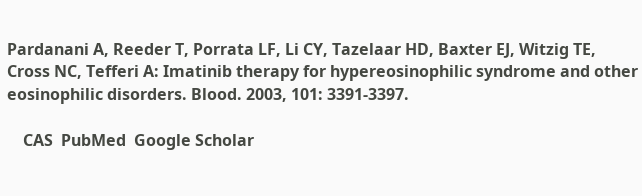Pardanani A, Reeder T, Porrata LF, Li CY, Tazelaar HD, Baxter EJ, Witzig TE, Cross NC, Tefferi A: Imatinib therapy for hypereosinophilic syndrome and other eosinophilic disorders. Blood. 2003, 101: 3391-3397.

    CAS  PubMed  Google Scholar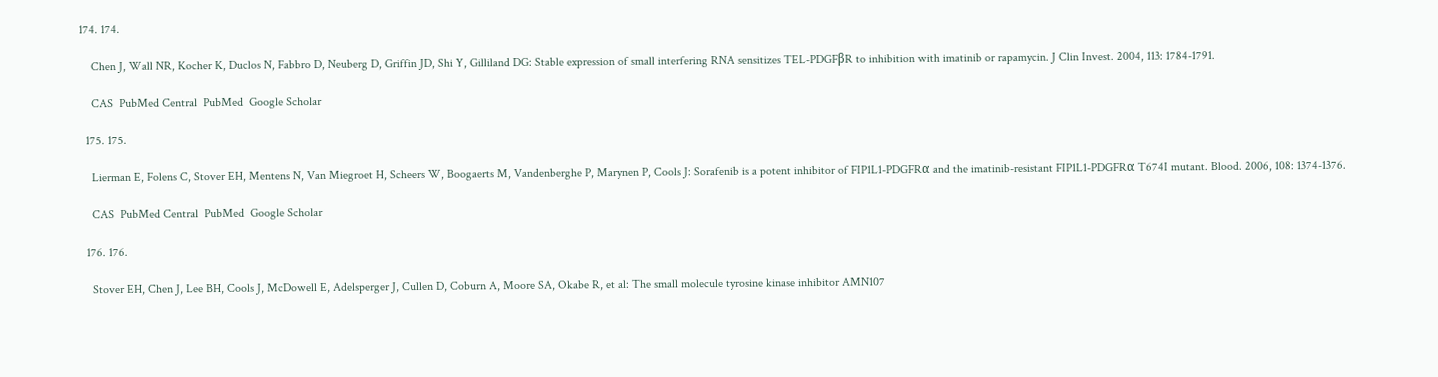174. 174.

    Chen J, Wall NR, Kocher K, Duclos N, Fabbro D, Neuberg D, Griffin JD, Shi Y, Gilliland DG: Stable expression of small interfering RNA sensitizes TEL-PDGFβR to inhibition with imatinib or rapamycin. J Clin Invest. 2004, 113: 1784-1791.

    CAS  PubMed Central  PubMed  Google Scholar

  175. 175.

    Lierman E, Folens C, Stover EH, Mentens N, Van Miegroet H, Scheers W, Boogaerts M, Vandenberghe P, Marynen P, Cools J: Sorafenib is a potent inhibitor of FIP1L1-PDGFRα and the imatinib-resistant FIP1L1-PDGFRα T674I mutant. Blood. 2006, 108: 1374-1376.

    CAS  PubMed Central  PubMed  Google Scholar

  176. 176.

    Stover EH, Chen J, Lee BH, Cools J, McDowell E, Adelsperger J, Cullen D, Coburn A, Moore SA, Okabe R, et al: The small molecule tyrosine kinase inhibitor AMN107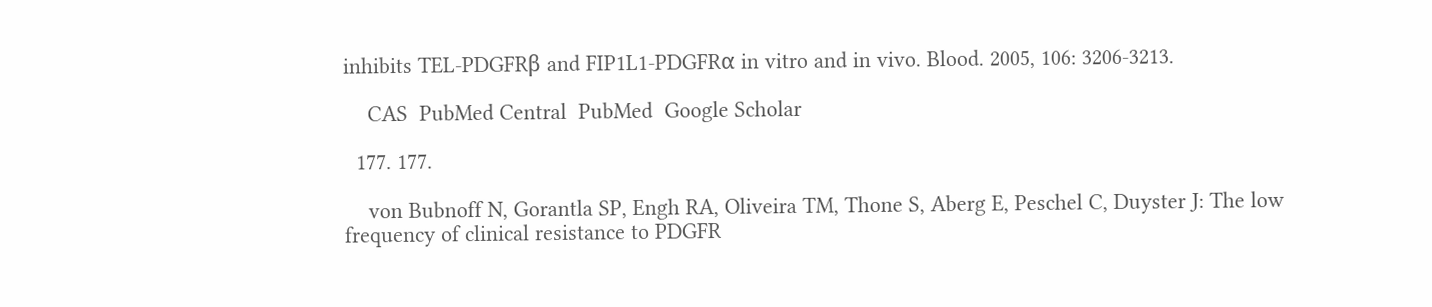inhibits TEL-PDGFRβ and FIP1L1-PDGFRα in vitro and in vivo. Blood. 2005, 106: 3206-3213.

    CAS  PubMed Central  PubMed  Google Scholar

  177. 177.

    von Bubnoff N, Gorantla SP, Engh RA, Oliveira TM, Thone S, Aberg E, Peschel C, Duyster J: The low frequency of clinical resistance to PDGFR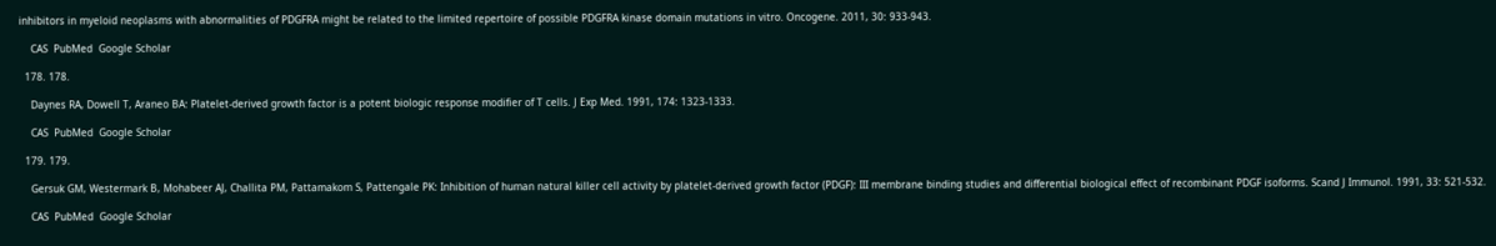inhibitors in myeloid neoplasms with abnormalities of PDGFRA might be related to the limited repertoire of possible PDGFRA kinase domain mutations in vitro. Oncogene. 2011, 30: 933-943.

    CAS  PubMed  Google Scholar

  178. 178.

    Daynes RA, Dowell T, Araneo BA: Platelet-derived growth factor is a potent biologic response modifier of T cells. J Exp Med. 1991, 174: 1323-1333.

    CAS  PubMed  Google Scholar

  179. 179.

    Gersuk GM, Westermark B, Mohabeer AJ, Challita PM, Pattamakom S, Pattengale PK: Inhibition of human natural killer cell activity by platelet-derived growth factor (PDGF): III membrane binding studies and differential biological effect of recombinant PDGF isoforms. Scand J Immunol. 1991, 33: 521-532.

    CAS  PubMed  Google Scholar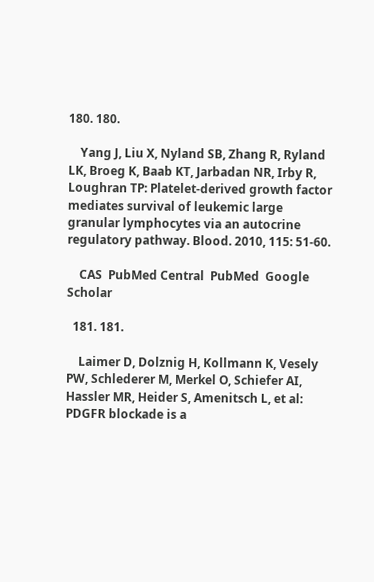180. 180.

    Yang J, Liu X, Nyland SB, Zhang R, Ryland LK, Broeg K, Baab KT, Jarbadan NR, Irby R, Loughran TP: Platelet-derived growth factor mediates survival of leukemic large granular lymphocytes via an autocrine regulatory pathway. Blood. 2010, 115: 51-60.

    CAS  PubMed Central  PubMed  Google Scholar

  181. 181.

    Laimer D, Dolznig H, Kollmann K, Vesely PW, Schlederer M, Merkel O, Schiefer AI, Hassler MR, Heider S, Amenitsch L, et al: PDGFR blockade is a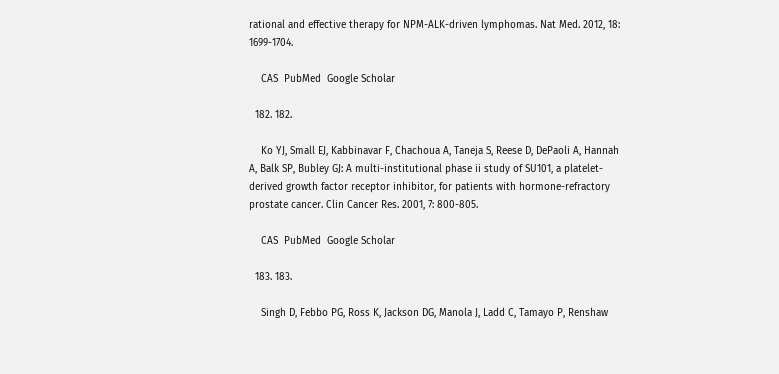rational and effective therapy for NPM-ALK-driven lymphomas. Nat Med. 2012, 18: 1699-1704.

    CAS  PubMed  Google Scholar

  182. 182.

    Ko YJ, Small EJ, Kabbinavar F, Chachoua A, Taneja S, Reese D, DePaoli A, Hannah A, Balk SP, Bubley GJ: A multi-institutional phase ii study of SU101, a platelet-derived growth factor receptor inhibitor, for patients with hormone-refractory prostate cancer. Clin Cancer Res. 2001, 7: 800-805.

    CAS  PubMed  Google Scholar

  183. 183.

    Singh D, Febbo PG, Ross K, Jackson DG, Manola J, Ladd C, Tamayo P, Renshaw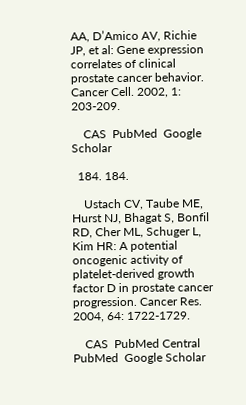AA, D’Amico AV, Richie JP, et al: Gene expression correlates of clinical prostate cancer behavior. Cancer Cell. 2002, 1: 203-209.

    CAS  PubMed  Google Scholar

  184. 184.

    Ustach CV, Taube ME, Hurst NJ, Bhagat S, Bonfil RD, Cher ML, Schuger L, Kim HR: A potential oncogenic activity of platelet-derived growth factor D in prostate cancer progression. Cancer Res. 2004, 64: 1722-1729.

    CAS  PubMed Central  PubMed  Google Scholar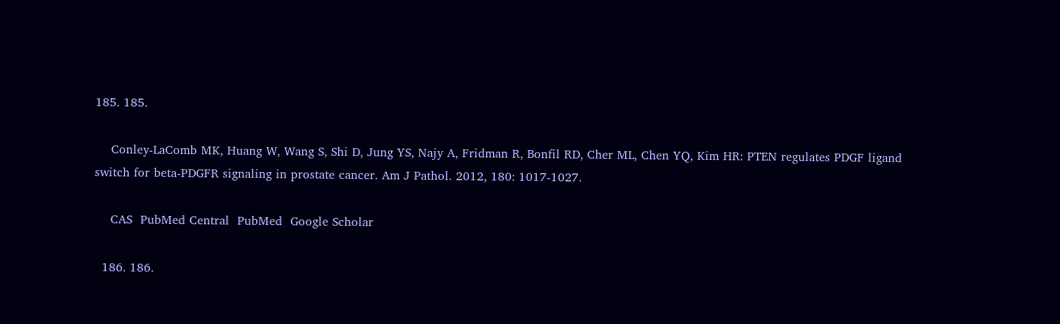185. 185.

    Conley-LaComb MK, Huang W, Wang S, Shi D, Jung YS, Najy A, Fridman R, Bonfil RD, Cher ML, Chen YQ, Kim HR: PTEN regulates PDGF ligand switch for beta-PDGFR signaling in prostate cancer. Am J Pathol. 2012, 180: 1017-1027.

    CAS  PubMed Central  PubMed  Google Scholar

  186. 186.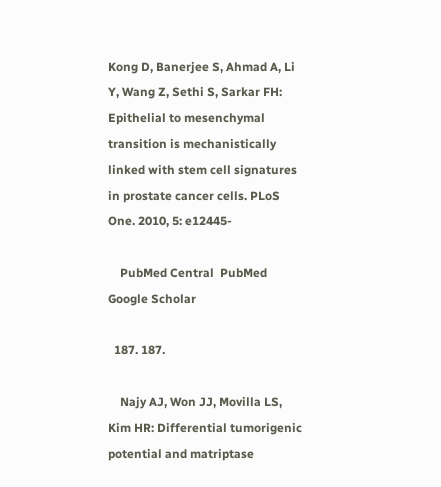Kong D, Banerjee S, Ahmad A, Li Y, Wang Z, Sethi S, Sarkar FH: Epithelial to mesenchymal transition is mechanistically linked with stem cell signatures in prostate cancer cells. PLoS One. 2010, 5: e12445-

    PubMed Central  PubMed  Google Scholar

  187. 187.

    Najy AJ, Won JJ, Movilla LS, Kim HR: Differential tumorigenic potential and matriptase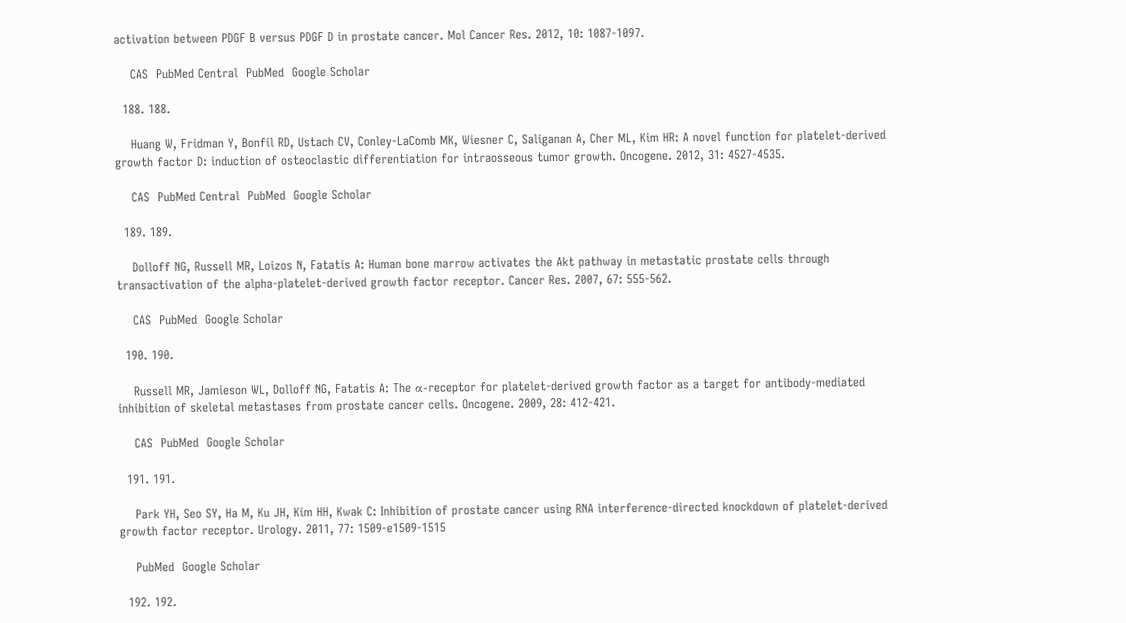activation between PDGF B versus PDGF D in prostate cancer. Mol Cancer Res. 2012, 10: 1087-1097.

    CAS  PubMed Central  PubMed  Google Scholar

  188. 188.

    Huang W, Fridman Y, Bonfil RD, Ustach CV, Conley-LaComb MK, Wiesner C, Saliganan A, Cher ML, Kim HR: A novel function for platelet-derived growth factor D: induction of osteoclastic differentiation for intraosseous tumor growth. Oncogene. 2012, 31: 4527-4535.

    CAS  PubMed Central  PubMed  Google Scholar

  189. 189.

    Dolloff NG, Russell MR, Loizos N, Fatatis A: Human bone marrow activates the Akt pathway in metastatic prostate cells through transactivation of the alpha-platelet-derived growth factor receptor. Cancer Res. 2007, 67: 555-562.

    CAS  PubMed  Google Scholar

  190. 190.

    Russell MR, Jamieson WL, Dolloff NG, Fatatis A: The α-receptor for platelet-derived growth factor as a target for antibody-mediated inhibition of skeletal metastases from prostate cancer cells. Oncogene. 2009, 28: 412-421.

    CAS  PubMed  Google Scholar

  191. 191.

    Park YH, Seo SY, Ha M, Ku JH, Kim HH, Kwak C: Inhibition of prostate cancer using RNA interference-directed knockdown of platelet-derived growth factor receptor. Urology. 2011, 77: 1509-e1509-1515

    PubMed  Google Scholar

  192. 192.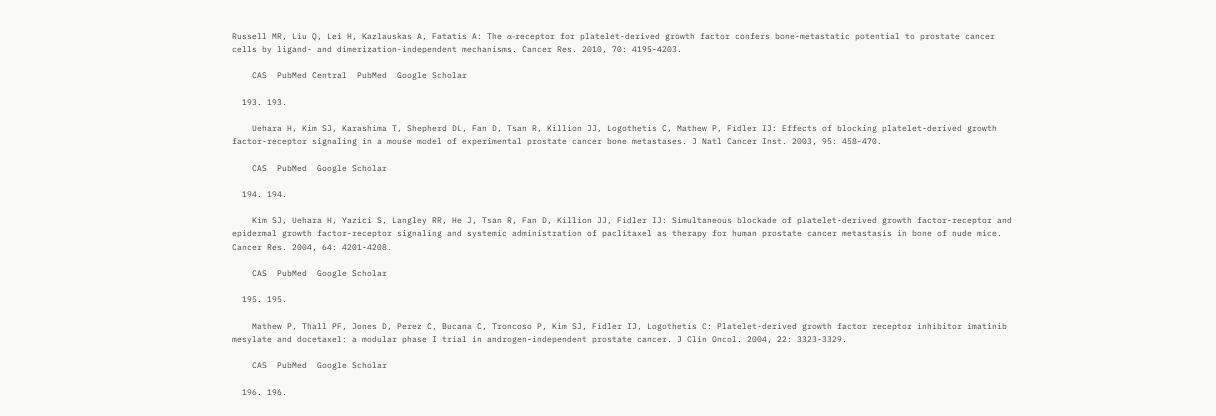Russell MR, Liu Q, Lei H, Kazlauskas A, Fatatis A: The α-receptor for platelet-derived growth factor confers bone-metastatic potential to prostate cancer cells by ligand- and dimerization-independent mechanisms. Cancer Res. 2010, 70: 4195-4203.

    CAS  PubMed Central  PubMed  Google Scholar

  193. 193.

    Uehara H, Kim SJ, Karashima T, Shepherd DL, Fan D, Tsan R, Killion JJ, Logothetis C, Mathew P, Fidler IJ: Effects of blocking platelet-derived growth factor-receptor signaling in a mouse model of experimental prostate cancer bone metastases. J Natl Cancer Inst. 2003, 95: 458-470.

    CAS  PubMed  Google Scholar

  194. 194.

    Kim SJ, Uehara H, Yazici S, Langley RR, He J, Tsan R, Fan D, Killion JJ, Fidler IJ: Simultaneous blockade of platelet-derived growth factor-receptor and epidermal growth factor-receptor signaling and systemic administration of paclitaxel as therapy for human prostate cancer metastasis in bone of nude mice. Cancer Res. 2004, 64: 4201-4208.

    CAS  PubMed  Google Scholar

  195. 195.

    Mathew P, Thall PF, Jones D, Perez C, Bucana C, Troncoso P, Kim SJ, Fidler IJ, Logothetis C: Platelet-derived growth factor receptor inhibitor imatinib mesylate and docetaxel: a modular phase I trial in androgen-independent prostate cancer. J Clin Oncol. 2004, 22: 3323-3329.

    CAS  PubMed  Google Scholar

  196. 196.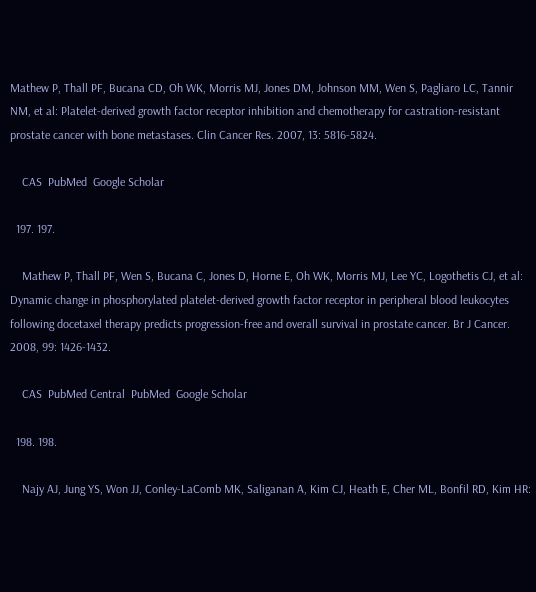Mathew P, Thall PF, Bucana CD, Oh WK, Morris MJ, Jones DM, Johnson MM, Wen S, Pagliaro LC, Tannir NM, et al: Platelet-derived growth factor receptor inhibition and chemotherapy for castration-resistant prostate cancer with bone metastases. Clin Cancer Res. 2007, 13: 5816-5824.

    CAS  PubMed  Google Scholar

  197. 197.

    Mathew P, Thall PF, Wen S, Bucana C, Jones D, Horne E, Oh WK, Morris MJ, Lee YC, Logothetis CJ, et al: Dynamic change in phosphorylated platelet-derived growth factor receptor in peripheral blood leukocytes following docetaxel therapy predicts progression-free and overall survival in prostate cancer. Br J Cancer. 2008, 99: 1426-1432.

    CAS  PubMed Central  PubMed  Google Scholar

  198. 198.

    Najy AJ, Jung YS, Won JJ, Conley-LaComb MK, Saliganan A, Kim CJ, Heath E, Cher ML, Bonfil RD, Kim HR: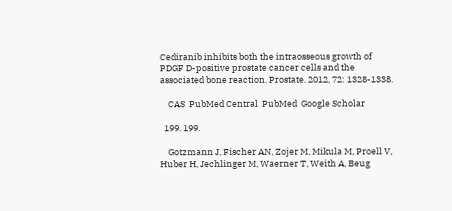Cediranib inhibits both the intraosseous growth of PDGF D-positive prostate cancer cells and the associated bone reaction. Prostate. 2012, 72: 1328-1338.

    CAS  PubMed Central  PubMed  Google Scholar

  199. 199.

    Gotzmann J, Fischer AN, Zojer M, Mikula M, Proell V, Huber H, Jechlinger M, Waerner T, Weith A, Beug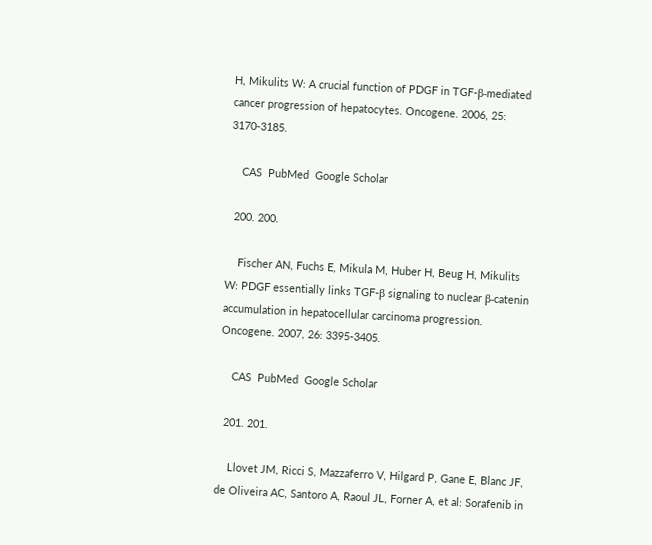H, Mikulits W: A crucial function of PDGF in TGF-β-mediated cancer progression of hepatocytes. Oncogene. 2006, 25: 3170-3185.

    CAS  PubMed  Google Scholar

  200. 200.

    Fischer AN, Fuchs E, Mikula M, Huber H, Beug H, Mikulits W: PDGF essentially links TGF-β signaling to nuclear β-catenin accumulation in hepatocellular carcinoma progression. Oncogene. 2007, 26: 3395-3405.

    CAS  PubMed  Google Scholar

  201. 201.

    Llovet JM, Ricci S, Mazzaferro V, Hilgard P, Gane E, Blanc JF, de Oliveira AC, Santoro A, Raoul JL, Forner A, et al: Sorafenib in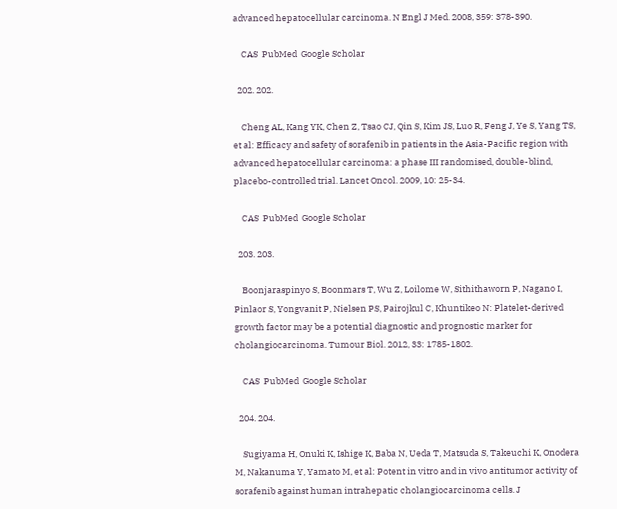advanced hepatocellular carcinoma. N Engl J Med. 2008, 359: 378-390.

    CAS  PubMed  Google Scholar

  202. 202.

    Cheng AL, Kang YK, Chen Z, Tsao CJ, Qin S, Kim JS, Luo R, Feng J, Ye S, Yang TS, et al: Efficacy and safety of sorafenib in patients in the Asia-Pacific region with advanced hepatocellular carcinoma: a phase III randomised, double-blind, placebo-controlled trial. Lancet Oncol. 2009, 10: 25-34.

    CAS  PubMed  Google Scholar

  203. 203.

    Boonjaraspinyo S, Boonmars T, Wu Z, Loilome W, Sithithaworn P, Nagano I, Pinlaor S, Yongvanit P, Nielsen PS, Pairojkul C, Khuntikeo N: Platelet-derived growth factor may be a potential diagnostic and prognostic marker for cholangiocarcinoma. Tumour Biol. 2012, 33: 1785-1802.

    CAS  PubMed  Google Scholar

  204. 204.

    Sugiyama H, Onuki K, Ishige K, Baba N, Ueda T, Matsuda S, Takeuchi K, Onodera M, Nakanuma Y, Yamato M, et al: Potent in vitro and in vivo antitumor activity of sorafenib against human intrahepatic cholangiocarcinoma cells. J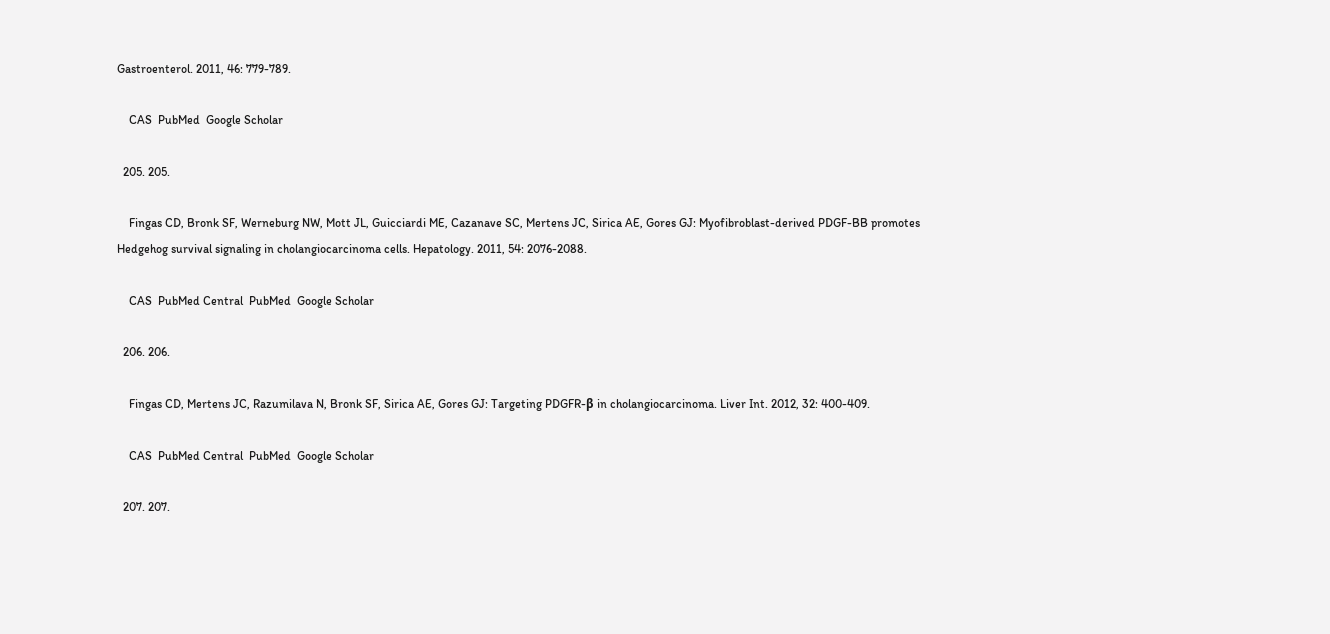Gastroenterol. 2011, 46: 779-789.

    CAS  PubMed  Google Scholar

  205. 205.

    Fingas CD, Bronk SF, Werneburg NW, Mott JL, Guicciardi ME, Cazanave SC, Mertens JC, Sirica AE, Gores GJ: Myofibroblast-derived PDGF-BB promotes Hedgehog survival signaling in cholangiocarcinoma cells. Hepatology. 2011, 54: 2076-2088.

    CAS  PubMed Central  PubMed  Google Scholar

  206. 206.

    Fingas CD, Mertens JC, Razumilava N, Bronk SF, Sirica AE, Gores GJ: Targeting PDGFR-β in cholangiocarcinoma. Liver Int. 2012, 32: 400-409.

    CAS  PubMed Central  PubMed  Google Scholar

  207. 207.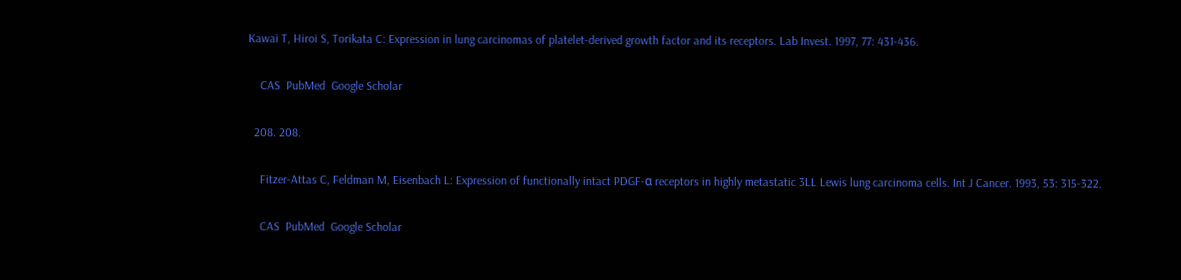Kawai T, Hiroi S, Torikata C: Expression in lung carcinomas of platelet-derived growth factor and its receptors. Lab Invest. 1997, 77: 431-436.

    CAS  PubMed  Google Scholar

  208. 208.

    Fitzer-Attas C, Feldman M, Eisenbach L: Expression of functionally intact PDGF-α receptors in highly metastatic 3LL Lewis lung carcinoma cells. Int J Cancer. 1993, 53: 315-322.

    CAS  PubMed  Google Scholar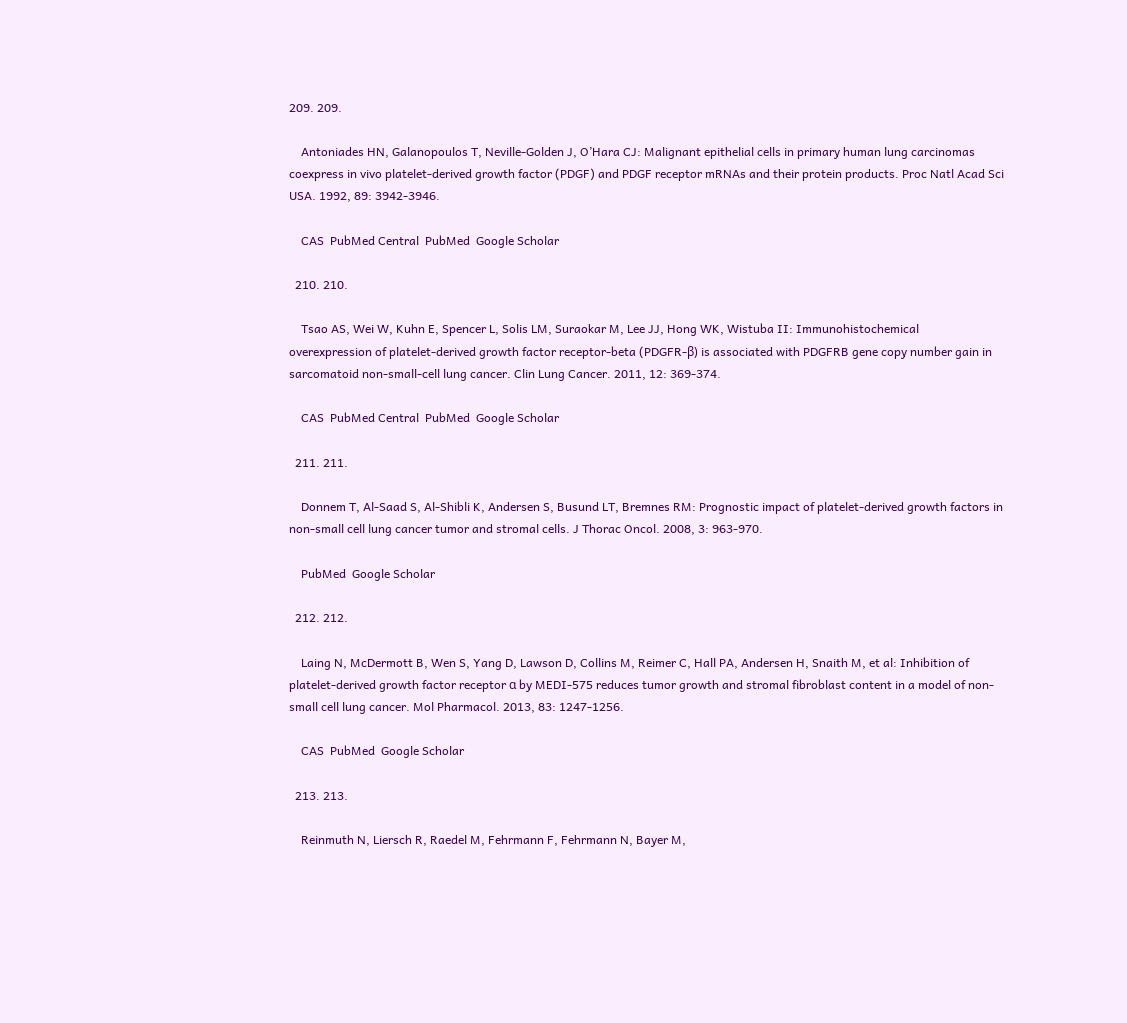209. 209.

    Antoniades HN, Galanopoulos T, Neville-Golden J, O’Hara CJ: Malignant epithelial cells in primary human lung carcinomas coexpress in vivo platelet-derived growth factor (PDGF) and PDGF receptor mRNAs and their protein products. Proc Natl Acad Sci USA. 1992, 89: 3942-3946.

    CAS  PubMed Central  PubMed  Google Scholar

  210. 210.

    Tsao AS, Wei W, Kuhn E, Spencer L, Solis LM, Suraokar M, Lee JJ, Hong WK, Wistuba II: Immunohistochemical overexpression of platelet-derived growth factor receptor-beta (PDGFR-β) is associated with PDGFRB gene copy number gain in sarcomatoid non-small-cell lung cancer. Clin Lung Cancer. 2011, 12: 369-374.

    CAS  PubMed Central  PubMed  Google Scholar

  211. 211.

    Donnem T, Al-Saad S, Al-Shibli K, Andersen S, Busund LT, Bremnes RM: Prognostic impact of platelet-derived growth factors in non-small cell lung cancer tumor and stromal cells. J Thorac Oncol. 2008, 3: 963-970.

    PubMed  Google Scholar

  212. 212.

    Laing N, McDermott B, Wen S, Yang D, Lawson D, Collins M, Reimer C, Hall PA, Andersen H, Snaith M, et al: Inhibition of platelet-derived growth factor receptor α by MEDI-575 reduces tumor growth and stromal fibroblast content in a model of non-small cell lung cancer. Mol Pharmacol. 2013, 83: 1247-1256.

    CAS  PubMed  Google Scholar

  213. 213.

    Reinmuth N, Liersch R, Raedel M, Fehrmann F, Fehrmann N, Bayer M,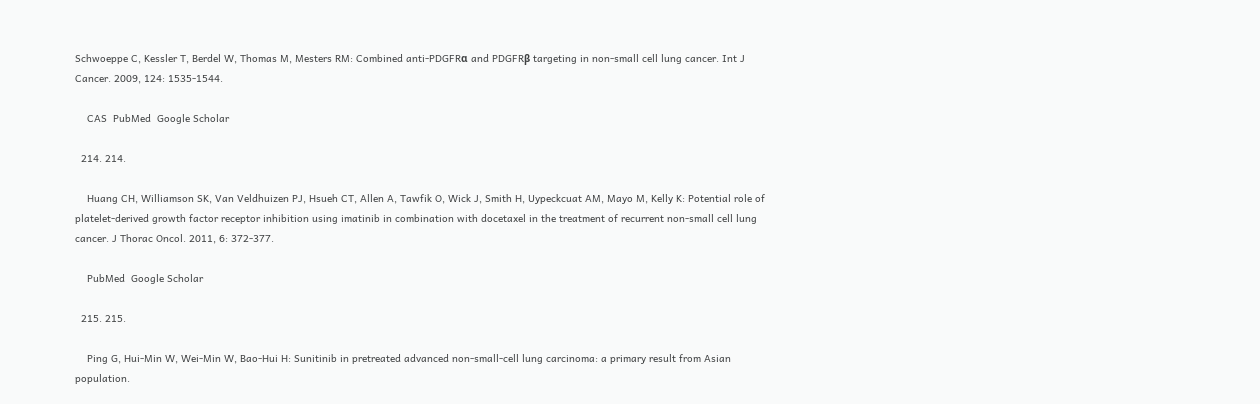Schwoeppe C, Kessler T, Berdel W, Thomas M, Mesters RM: Combined anti-PDGFRα and PDGFRβ targeting in non-small cell lung cancer. Int J Cancer. 2009, 124: 1535-1544.

    CAS  PubMed  Google Scholar

  214. 214.

    Huang CH, Williamson SK, Van Veldhuizen PJ, Hsueh CT, Allen A, Tawfik O, Wick J, Smith H, Uypeckcuat AM, Mayo M, Kelly K: Potential role of platelet-derived growth factor receptor inhibition using imatinib in combination with docetaxel in the treatment of recurrent non-small cell lung cancer. J Thorac Oncol. 2011, 6: 372-377.

    PubMed  Google Scholar

  215. 215.

    Ping G, Hui-Min W, Wei-Min W, Bao-Hui H: Sunitinib in pretreated advanced non-small-cell lung carcinoma: a primary result from Asian population.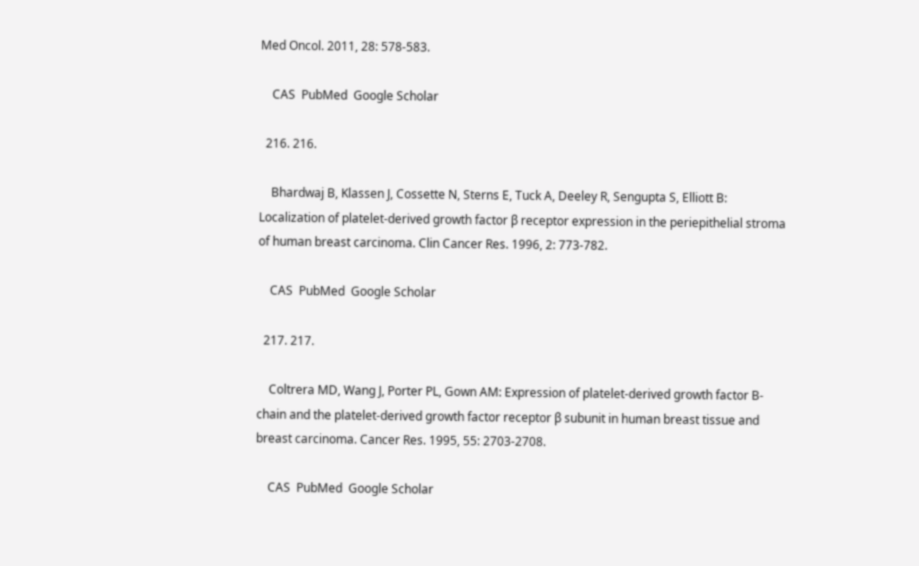Med Oncol. 2011, 28: 578-583.

    CAS  PubMed  Google Scholar

  216. 216.

    Bhardwaj B, Klassen J, Cossette N, Sterns E, Tuck A, Deeley R, Sengupta S, Elliott B: Localization of platelet-derived growth factor β receptor expression in the periepithelial stroma of human breast carcinoma. Clin Cancer Res. 1996, 2: 773-782.

    CAS  PubMed  Google Scholar

  217. 217.

    Coltrera MD, Wang J, Porter PL, Gown AM: Expression of platelet-derived growth factor B-chain and the platelet-derived growth factor receptor β subunit in human breast tissue and breast carcinoma. Cancer Res. 1995, 55: 2703-2708.

    CAS  PubMed  Google Scholar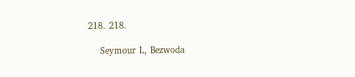218. 218.

    Seymour L, Bezwoda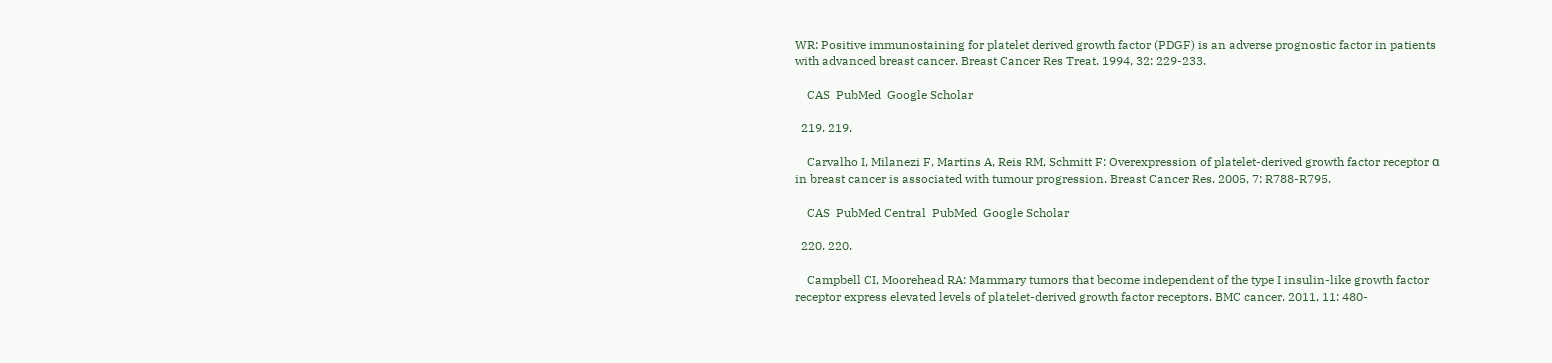WR: Positive immunostaining for platelet derived growth factor (PDGF) is an adverse prognostic factor in patients with advanced breast cancer. Breast Cancer Res Treat. 1994, 32: 229-233.

    CAS  PubMed  Google Scholar

  219. 219.

    Carvalho I, Milanezi F, Martins A, Reis RM, Schmitt F: Overexpression of platelet-derived growth factor receptor α in breast cancer is associated with tumour progression. Breast Cancer Res. 2005, 7: R788-R795.

    CAS  PubMed Central  PubMed  Google Scholar

  220. 220.

    Campbell CI, Moorehead RA: Mammary tumors that become independent of the type I insulin-like growth factor receptor express elevated levels of platelet-derived growth factor receptors. BMC cancer. 2011, 11: 480-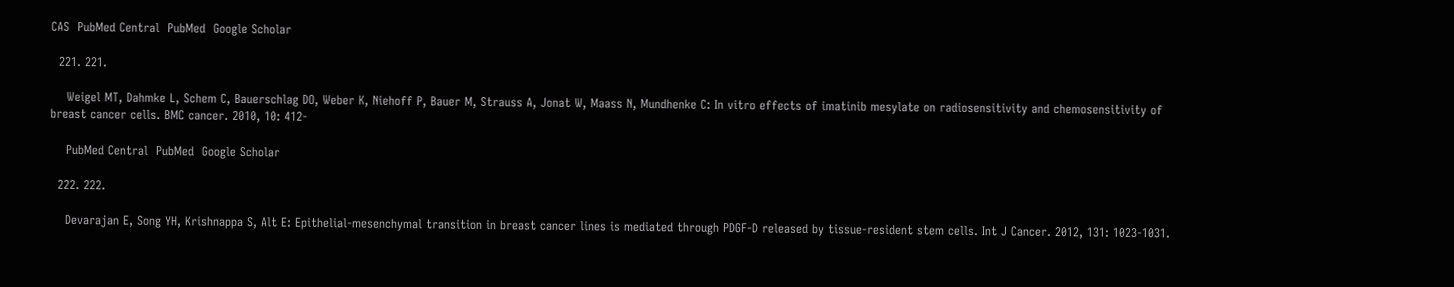CAS  PubMed Central  PubMed  Google Scholar

  221. 221.

    Weigel MT, Dahmke L, Schem C, Bauerschlag DO, Weber K, Niehoff P, Bauer M, Strauss A, Jonat W, Maass N, Mundhenke C: In vitro effects of imatinib mesylate on radiosensitivity and chemosensitivity of breast cancer cells. BMC cancer. 2010, 10: 412-

    PubMed Central  PubMed  Google Scholar

  222. 222.

    Devarajan E, Song YH, Krishnappa S, Alt E: Epithelial-mesenchymal transition in breast cancer lines is mediated through PDGF-D released by tissue-resident stem cells. Int J Cancer. 2012, 131: 1023-1031.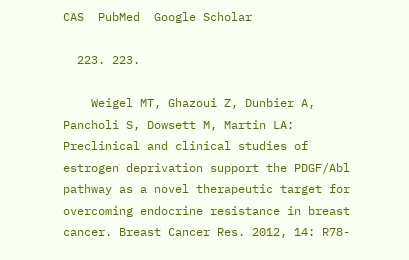CAS  PubMed  Google Scholar

  223. 223.

    Weigel MT, Ghazoui Z, Dunbier A, Pancholi S, Dowsett M, Martin LA: Preclinical and clinical studies of estrogen deprivation support the PDGF/Abl pathway as a novel therapeutic target for overcoming endocrine resistance in breast cancer. Breast Cancer Res. 2012, 14: R78-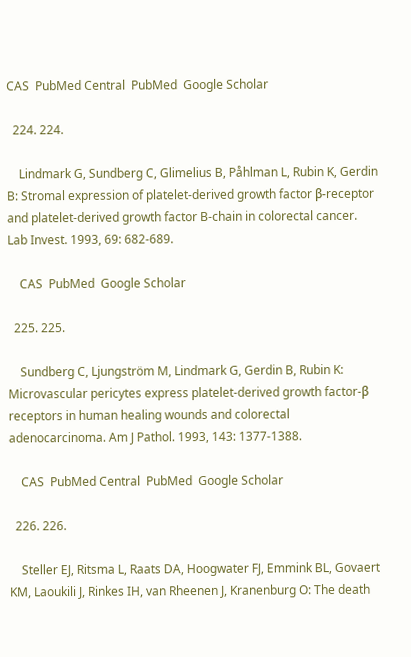CAS  PubMed Central  PubMed  Google Scholar

  224. 224.

    Lindmark G, Sundberg C, Glimelius B, Påhlman L, Rubin K, Gerdin B: Stromal expression of platelet-derived growth factor β-receptor and platelet-derived growth factor B-chain in colorectal cancer. Lab Invest. 1993, 69: 682-689.

    CAS  PubMed  Google Scholar

  225. 225.

    Sundberg C, Ljungström M, Lindmark G, Gerdin B, Rubin K: Microvascular pericytes express platelet-derived growth factor-β receptors in human healing wounds and colorectal adenocarcinoma. Am J Pathol. 1993, 143: 1377-1388.

    CAS  PubMed Central  PubMed  Google Scholar

  226. 226.

    Steller EJ, Ritsma L, Raats DA, Hoogwater FJ, Emmink BL, Govaert KM, Laoukili J, Rinkes IH, van Rheenen J, Kranenburg O: The death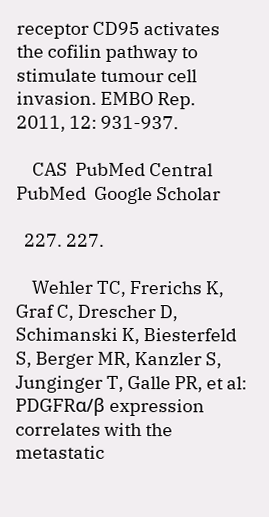receptor CD95 activates the cofilin pathway to stimulate tumour cell invasion. EMBO Rep. 2011, 12: 931-937.

    CAS  PubMed Central  PubMed  Google Scholar

  227. 227.

    Wehler TC, Frerichs K, Graf C, Drescher D, Schimanski K, Biesterfeld S, Berger MR, Kanzler S, Junginger T, Galle PR, et al: PDGFRα/β expression correlates with the metastatic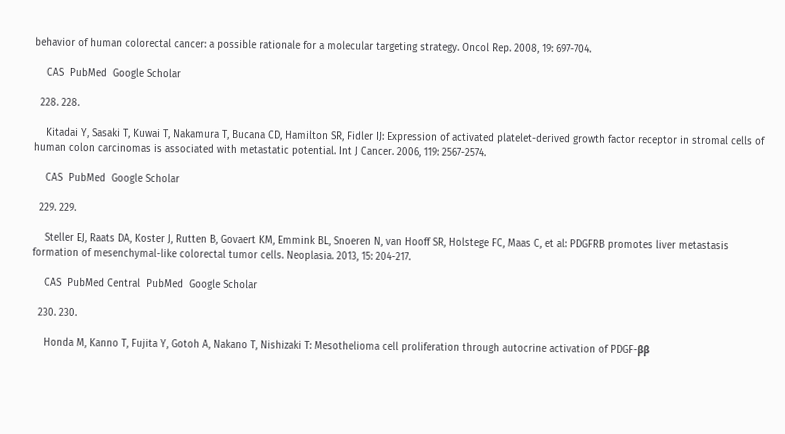behavior of human colorectal cancer: a possible rationale for a molecular targeting strategy. Oncol Rep. 2008, 19: 697-704.

    CAS  PubMed  Google Scholar

  228. 228.

    Kitadai Y, Sasaki T, Kuwai T, Nakamura T, Bucana CD, Hamilton SR, Fidler IJ: Expression of activated platelet-derived growth factor receptor in stromal cells of human colon carcinomas is associated with metastatic potential. Int J Cancer. 2006, 119: 2567-2574.

    CAS  PubMed  Google Scholar

  229. 229.

    Steller EJ, Raats DA, Koster J, Rutten B, Govaert KM, Emmink BL, Snoeren N, van Hooff SR, Holstege FC, Maas C, et al: PDGFRB promotes liver metastasis formation of mesenchymal-like colorectal tumor cells. Neoplasia. 2013, 15: 204-217.

    CAS  PubMed Central  PubMed  Google Scholar

  230. 230.

    Honda M, Kanno T, Fujita Y, Gotoh A, Nakano T, Nishizaki T: Mesothelioma cell proliferation through autocrine activation of PDGF-ββ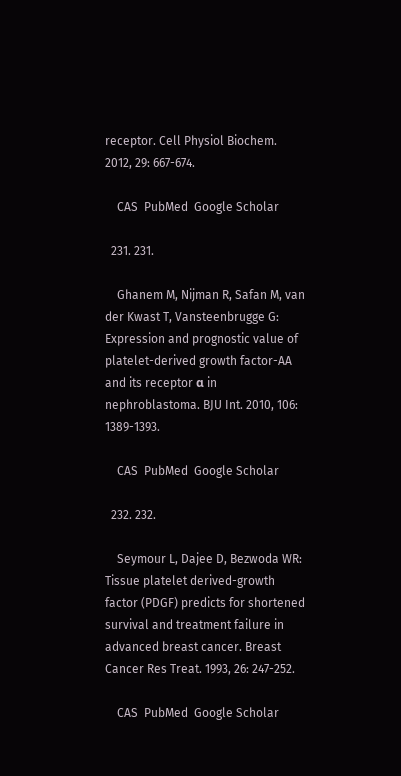receptor. Cell Physiol Biochem. 2012, 29: 667-674.

    CAS  PubMed  Google Scholar

  231. 231.

    Ghanem M, Nijman R, Safan M, van der Kwast T, Vansteenbrugge G: Expression and prognostic value of platelet-derived growth factor-AA and its receptor α in nephroblastoma. BJU Int. 2010, 106: 1389-1393.

    CAS  PubMed  Google Scholar

  232. 232.

    Seymour L, Dajee D, Bezwoda WR: Tissue platelet derived-growth factor (PDGF) predicts for shortened survival and treatment failure in advanced breast cancer. Breast Cancer Res Treat. 1993, 26: 247-252.

    CAS  PubMed  Google Scholar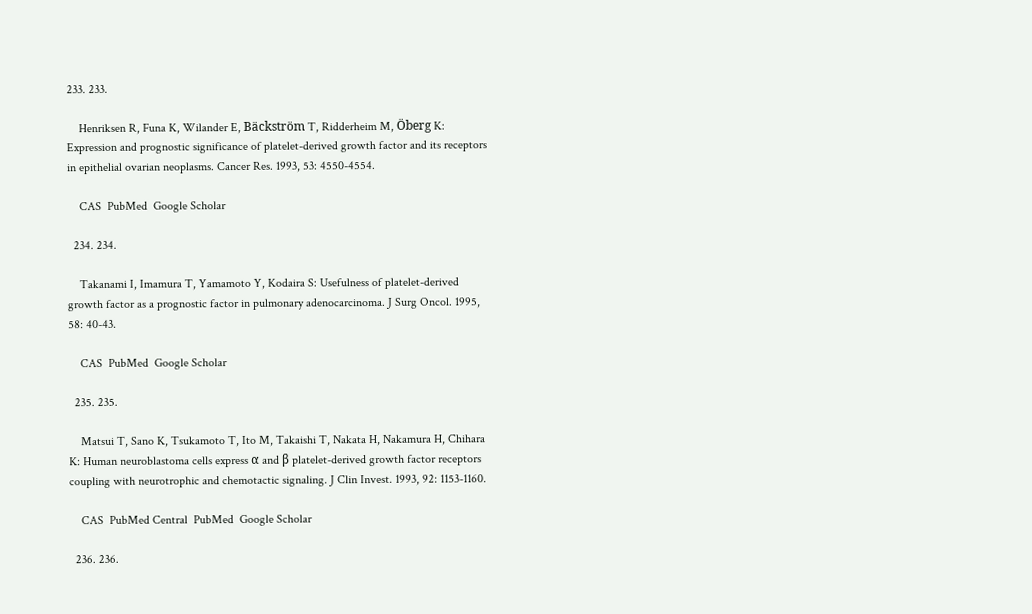233. 233.

    Henriksen R, Funa K, Wilander E, Bäckström T, Ridderheim M, Öberg K: Expression and prognostic significance of platelet-derived growth factor and its receptors in epithelial ovarian neoplasms. Cancer Res. 1993, 53: 4550-4554.

    CAS  PubMed  Google Scholar

  234. 234.

    Takanami I, Imamura T, Yamamoto Y, Kodaira S: Usefulness of platelet-derived growth factor as a prognostic factor in pulmonary adenocarcinoma. J Surg Oncol. 1995, 58: 40-43.

    CAS  PubMed  Google Scholar

  235. 235.

    Matsui T, Sano K, Tsukamoto T, Ito M, Takaishi T, Nakata H, Nakamura H, Chihara K: Human neuroblastoma cells express α and β platelet-derived growth factor receptors coupling with neurotrophic and chemotactic signaling. J Clin Invest. 1993, 92: 1153-1160.

    CAS  PubMed Central  PubMed  Google Scholar

  236. 236.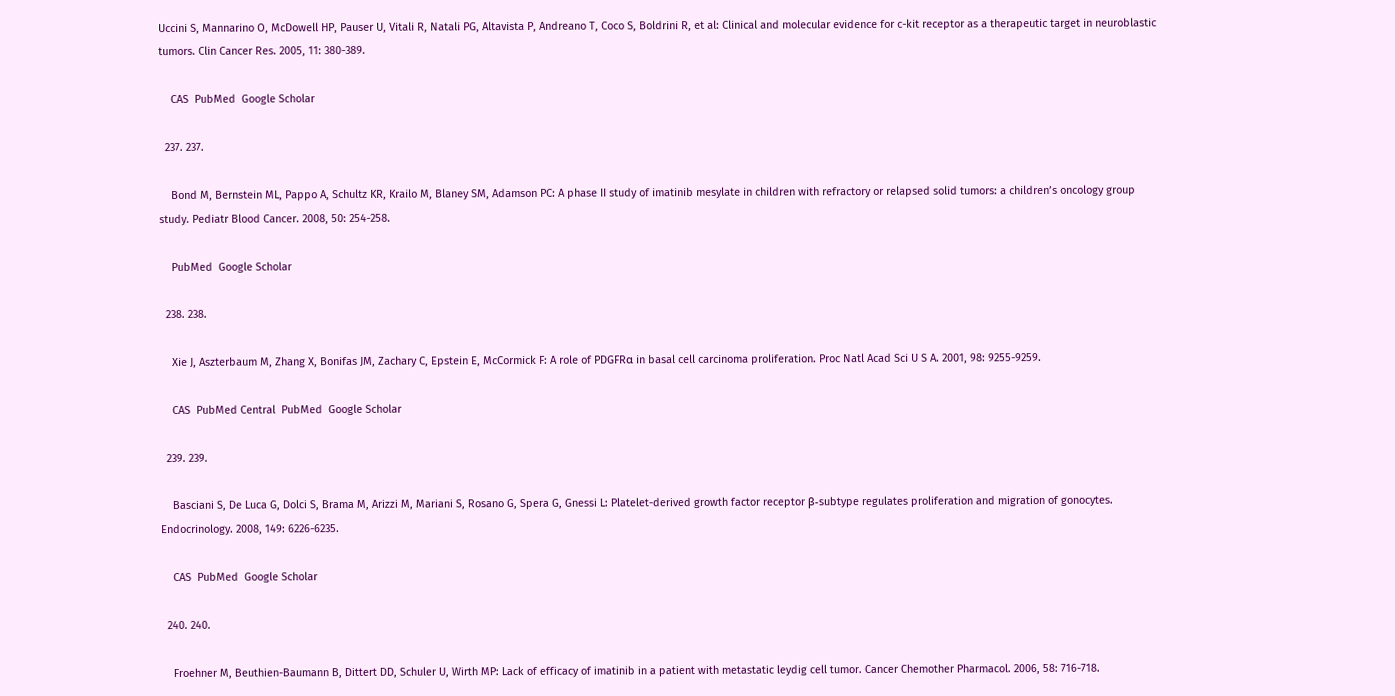Uccini S, Mannarino O, McDowell HP, Pauser U, Vitali R, Natali PG, Altavista P, Andreano T, Coco S, Boldrini R, et al: Clinical and molecular evidence for c-kit receptor as a therapeutic target in neuroblastic tumors. Clin Cancer Res. 2005, 11: 380-389.

    CAS  PubMed  Google Scholar

  237. 237.

    Bond M, Bernstein ML, Pappo A, Schultz KR, Krailo M, Blaney SM, Adamson PC: A phase II study of imatinib mesylate in children with refractory or relapsed solid tumors: a children’s oncology group study. Pediatr Blood Cancer. 2008, 50: 254-258.

    PubMed  Google Scholar

  238. 238.

    Xie J, Aszterbaum M, Zhang X, Bonifas JM, Zachary C, Epstein E, McCormick F: A role of PDGFRα in basal cell carcinoma proliferation. Proc Natl Acad Sci U S A. 2001, 98: 9255-9259.

    CAS  PubMed Central  PubMed  Google Scholar

  239. 239.

    Basciani S, De Luca G, Dolci S, Brama M, Arizzi M, Mariani S, Rosano G, Spera G, Gnessi L: Platelet-derived growth factor receptor β-subtype regulates proliferation and migration of gonocytes. Endocrinology. 2008, 149: 6226-6235.

    CAS  PubMed  Google Scholar

  240. 240.

    Froehner M, Beuthien-Baumann B, Dittert DD, Schuler U, Wirth MP: Lack of efficacy of imatinib in a patient with metastatic leydig cell tumor. Cancer Chemother Pharmacol. 2006, 58: 716-718.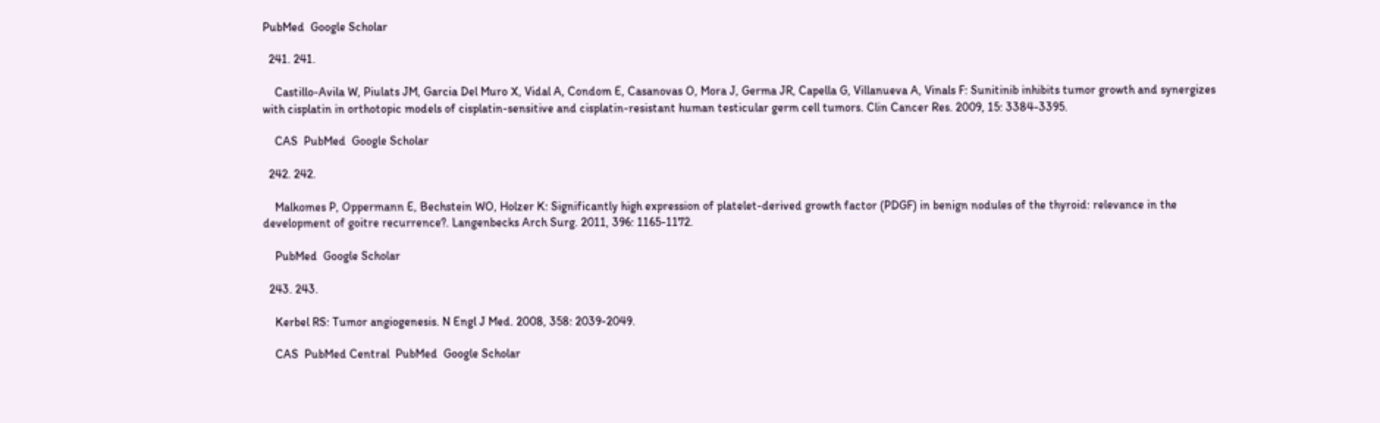PubMed  Google Scholar

  241. 241.

    Castillo-Avila W, Piulats JM, Garcia Del Muro X, Vidal A, Condom E, Casanovas O, Mora J, Germa JR, Capella G, Villanueva A, Vinals F: Sunitinib inhibits tumor growth and synergizes with cisplatin in orthotopic models of cisplatin-sensitive and cisplatin-resistant human testicular germ cell tumors. Clin Cancer Res. 2009, 15: 3384-3395.

    CAS  PubMed  Google Scholar

  242. 242.

    Malkomes P, Oppermann E, Bechstein WO, Holzer K: Significantly high expression of platelet-derived growth factor (PDGF) in benign nodules of the thyroid: relevance in the development of goitre recurrence?. Langenbecks Arch Surg. 2011, 396: 1165-1172.

    PubMed  Google Scholar

  243. 243.

    Kerbel RS: Tumor angiogenesis. N Engl J Med. 2008, 358: 2039-2049.

    CAS  PubMed Central  PubMed  Google Scholar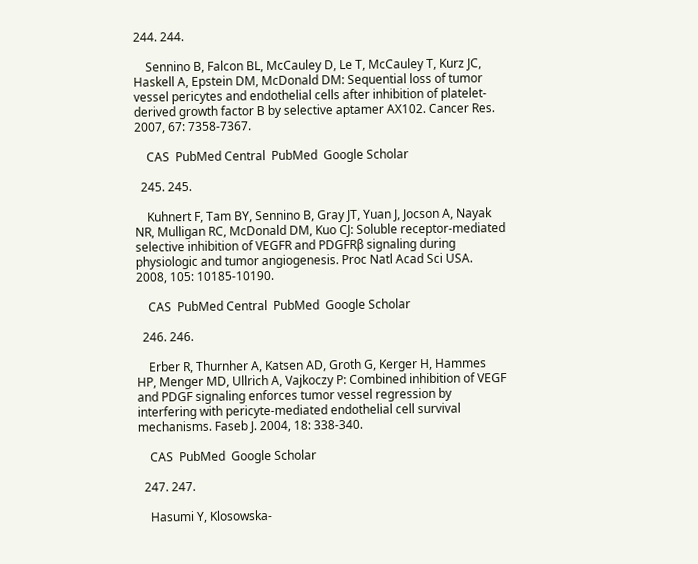244. 244.

    Sennino B, Falcon BL, McCauley D, Le T, McCauley T, Kurz JC, Haskell A, Epstein DM, McDonald DM: Sequential loss of tumor vessel pericytes and endothelial cells after inhibition of platelet-derived growth factor B by selective aptamer AX102. Cancer Res. 2007, 67: 7358-7367.

    CAS  PubMed Central  PubMed  Google Scholar

  245. 245.

    Kuhnert F, Tam BY, Sennino B, Gray JT, Yuan J, Jocson A, Nayak NR, Mulligan RC, McDonald DM, Kuo CJ: Soluble receptor-mediated selective inhibition of VEGFR and PDGFRβ signaling during physiologic and tumor angiogenesis. Proc Natl Acad Sci USA. 2008, 105: 10185-10190.

    CAS  PubMed Central  PubMed  Google Scholar

  246. 246.

    Erber R, Thurnher A, Katsen AD, Groth G, Kerger H, Hammes HP, Menger MD, Ullrich A, Vajkoczy P: Combined inhibition of VEGF and PDGF signaling enforces tumor vessel regression by interfering with pericyte-mediated endothelial cell survival mechanisms. Faseb J. 2004, 18: 338-340.

    CAS  PubMed  Google Scholar

  247. 247.

    Hasumi Y, Klosowska-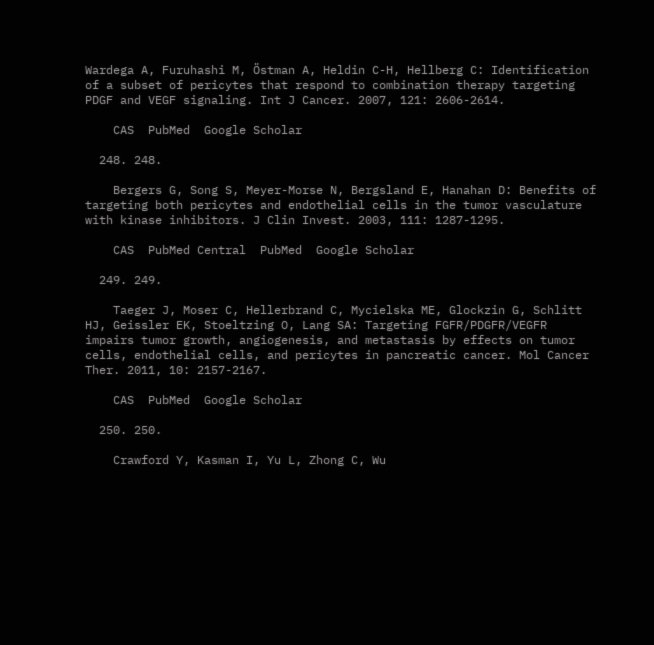Wardega A, Furuhashi M, Östman A, Heldin C-H, Hellberg C: Identification of a subset of pericytes that respond to combination therapy targeting PDGF and VEGF signaling. Int J Cancer. 2007, 121: 2606-2614.

    CAS  PubMed  Google Scholar

  248. 248.

    Bergers G, Song S, Meyer-Morse N, Bergsland E, Hanahan D: Benefits of targeting both pericytes and endothelial cells in the tumor vasculature with kinase inhibitors. J Clin Invest. 2003, 111: 1287-1295.

    CAS  PubMed Central  PubMed  Google Scholar

  249. 249.

    Taeger J, Moser C, Hellerbrand C, Mycielska ME, Glockzin G, Schlitt HJ, Geissler EK, Stoeltzing O, Lang SA: Targeting FGFR/PDGFR/VEGFR impairs tumor growth, angiogenesis, and metastasis by effects on tumor cells, endothelial cells, and pericytes in pancreatic cancer. Mol Cancer Ther. 2011, 10: 2157-2167.

    CAS  PubMed  Google Scholar

  250. 250.

    Crawford Y, Kasman I, Yu L, Zhong C, Wu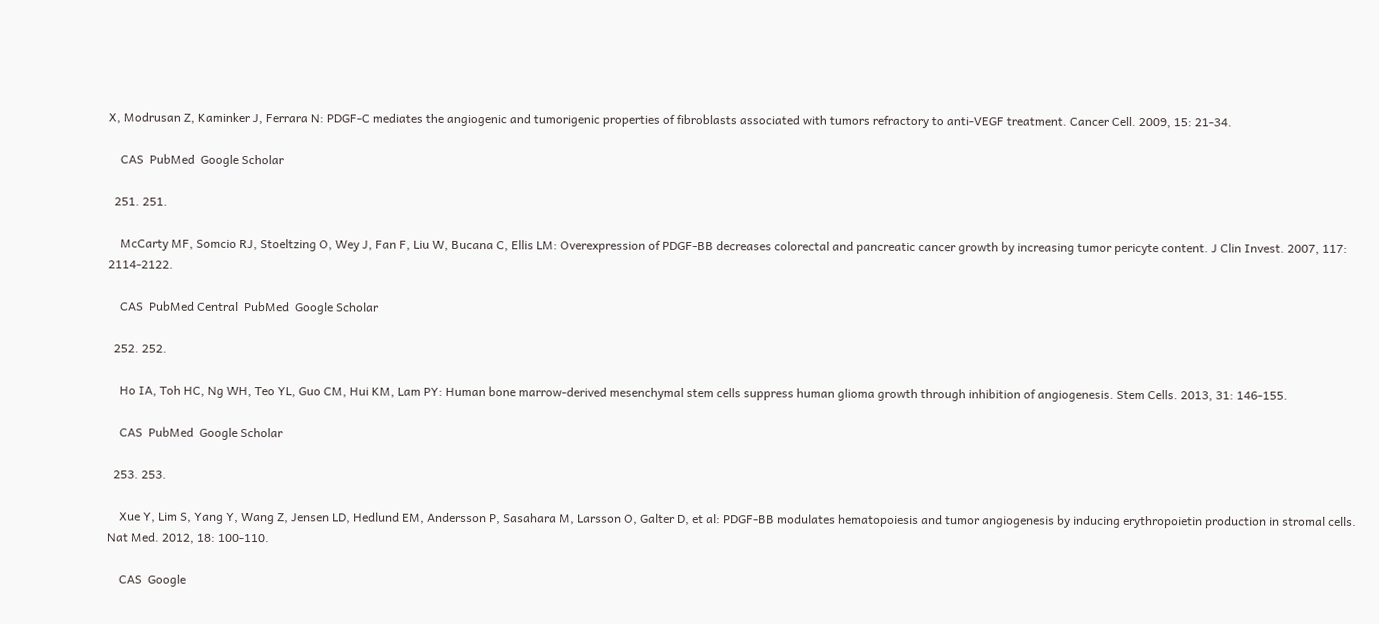X, Modrusan Z, Kaminker J, Ferrara N: PDGF-C mediates the angiogenic and tumorigenic properties of fibroblasts associated with tumors refractory to anti-VEGF treatment. Cancer Cell. 2009, 15: 21-34.

    CAS  PubMed  Google Scholar

  251. 251.

    McCarty MF, Somcio RJ, Stoeltzing O, Wey J, Fan F, Liu W, Bucana C, Ellis LM: Overexpression of PDGF-BB decreases colorectal and pancreatic cancer growth by increasing tumor pericyte content. J Clin Invest. 2007, 117: 2114-2122.

    CAS  PubMed Central  PubMed  Google Scholar

  252. 252.

    Ho IA, Toh HC, Ng WH, Teo YL, Guo CM, Hui KM, Lam PY: Human bone marrow-derived mesenchymal stem cells suppress human glioma growth through inhibition of angiogenesis. Stem Cells. 2013, 31: 146-155.

    CAS  PubMed  Google Scholar

  253. 253.

    Xue Y, Lim S, Yang Y, Wang Z, Jensen LD, Hedlund EM, Andersson P, Sasahara M, Larsson O, Galter D, et al: PDGF-BB modulates hematopoiesis and tumor angiogenesis by inducing erythropoietin production in stromal cells. Nat Med. 2012, 18: 100-110.

    CAS  Google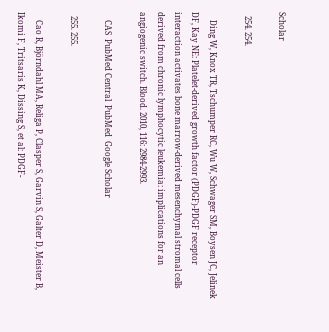Scholar

  254. 254.

    Ding W, Knox TR, Tschumper RC, Wu W, Schwager SM, Boysen JC, Jelinek DF, Kay NE: Platelet-derived growth factor (PDGF)-PDGF receptor interaction activates bone marrow-derived mesenchymal stromal cells derived from chronic lymphocytic leukemia: implications for an angiogenic switch. Blood. 2010, 116: 2984-2993.

    CAS  PubMed Central  PubMed  Google Scholar

  255. 255.

    Cao R, Björndahl MA, Religa P, Clasper S, Garvin S, Galter D, Meister B, Ikomi F, Tritsaris K, Dissing S, et al: PDGF-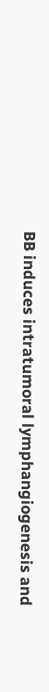BB induces intratumoral lymphangiogenesis and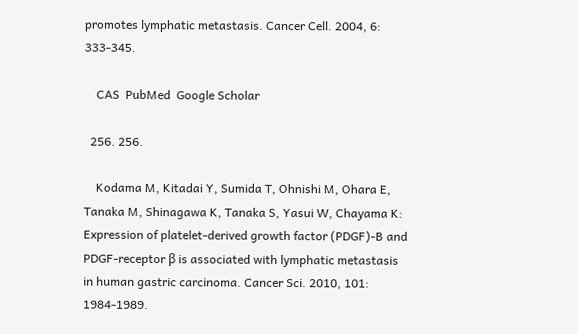promotes lymphatic metastasis. Cancer Cell. 2004, 6: 333-345.

    CAS  PubMed  Google Scholar

  256. 256.

    Kodama M, Kitadai Y, Sumida T, Ohnishi M, Ohara E, Tanaka M, Shinagawa K, Tanaka S, Yasui W, Chayama K: Expression of platelet-derived growth factor (PDGF)-B and PDGF-receptor β is associated with lymphatic metastasis in human gastric carcinoma. Cancer Sci. 2010, 101: 1984-1989.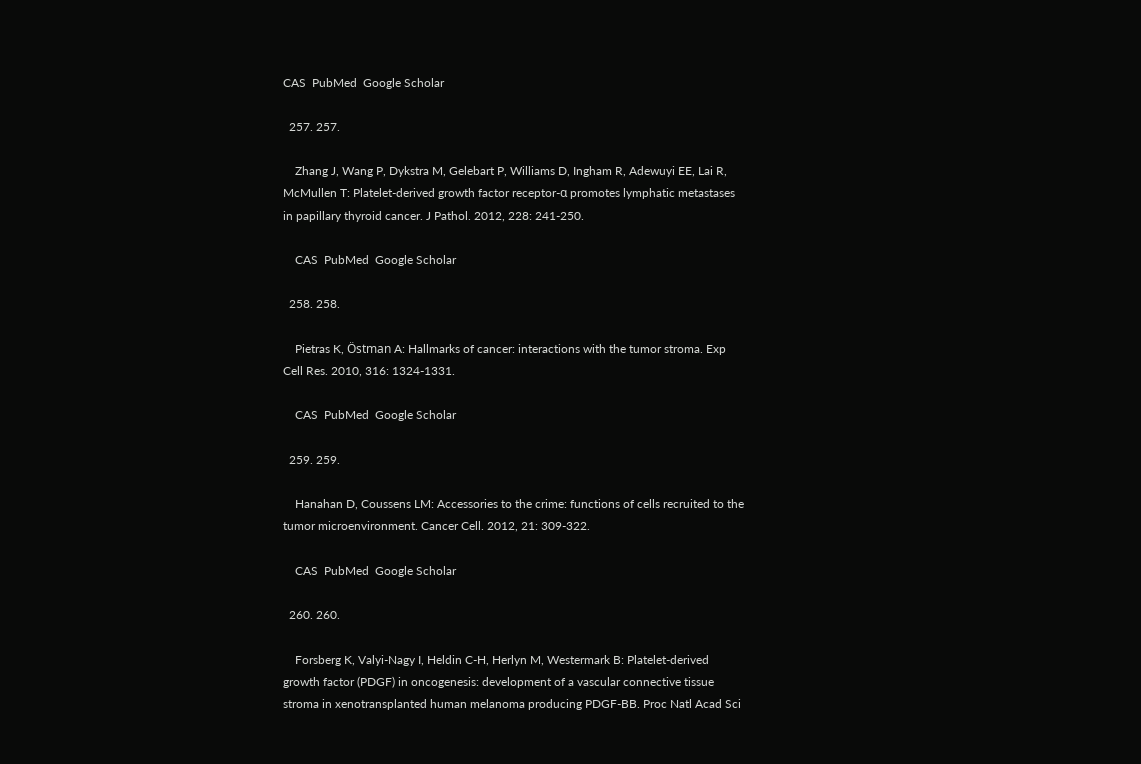CAS  PubMed  Google Scholar

  257. 257.

    Zhang J, Wang P, Dykstra M, Gelebart P, Williams D, Ingham R, Adewuyi EE, Lai R, McMullen T: Platelet-derived growth factor receptor-α promotes lymphatic metastases in papillary thyroid cancer. J Pathol. 2012, 228: 241-250.

    CAS  PubMed  Google Scholar

  258. 258.

    Pietras K, Östman A: Hallmarks of cancer: interactions with the tumor stroma. Exp Cell Res. 2010, 316: 1324-1331.

    CAS  PubMed  Google Scholar

  259. 259.

    Hanahan D, Coussens LM: Accessories to the crime: functions of cells recruited to the tumor microenvironment. Cancer Cell. 2012, 21: 309-322.

    CAS  PubMed  Google Scholar

  260. 260.

    Forsberg K, Valyi-Nagy I, Heldin C-H, Herlyn M, Westermark B: Platelet-derived growth factor (PDGF) in oncogenesis: development of a vascular connective tissue stroma in xenotransplanted human melanoma producing PDGF-BB. Proc Natl Acad Sci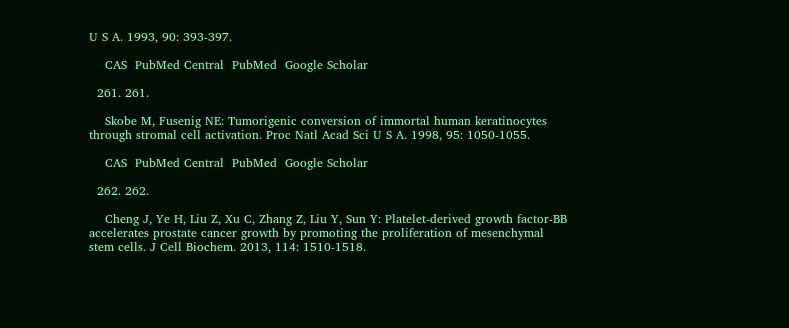U S A. 1993, 90: 393-397.

    CAS  PubMed Central  PubMed  Google Scholar

  261. 261.

    Skobe M, Fusenig NE: Tumorigenic conversion of immortal human keratinocytes through stromal cell activation. Proc Natl Acad Sci U S A. 1998, 95: 1050-1055.

    CAS  PubMed Central  PubMed  Google Scholar

  262. 262.

    Cheng J, Ye H, Liu Z, Xu C, Zhang Z, Liu Y, Sun Y: Platelet-derived growth factor-BB accelerates prostate cancer growth by promoting the proliferation of mesenchymal stem cells. J Cell Biochem. 2013, 114: 1510-1518.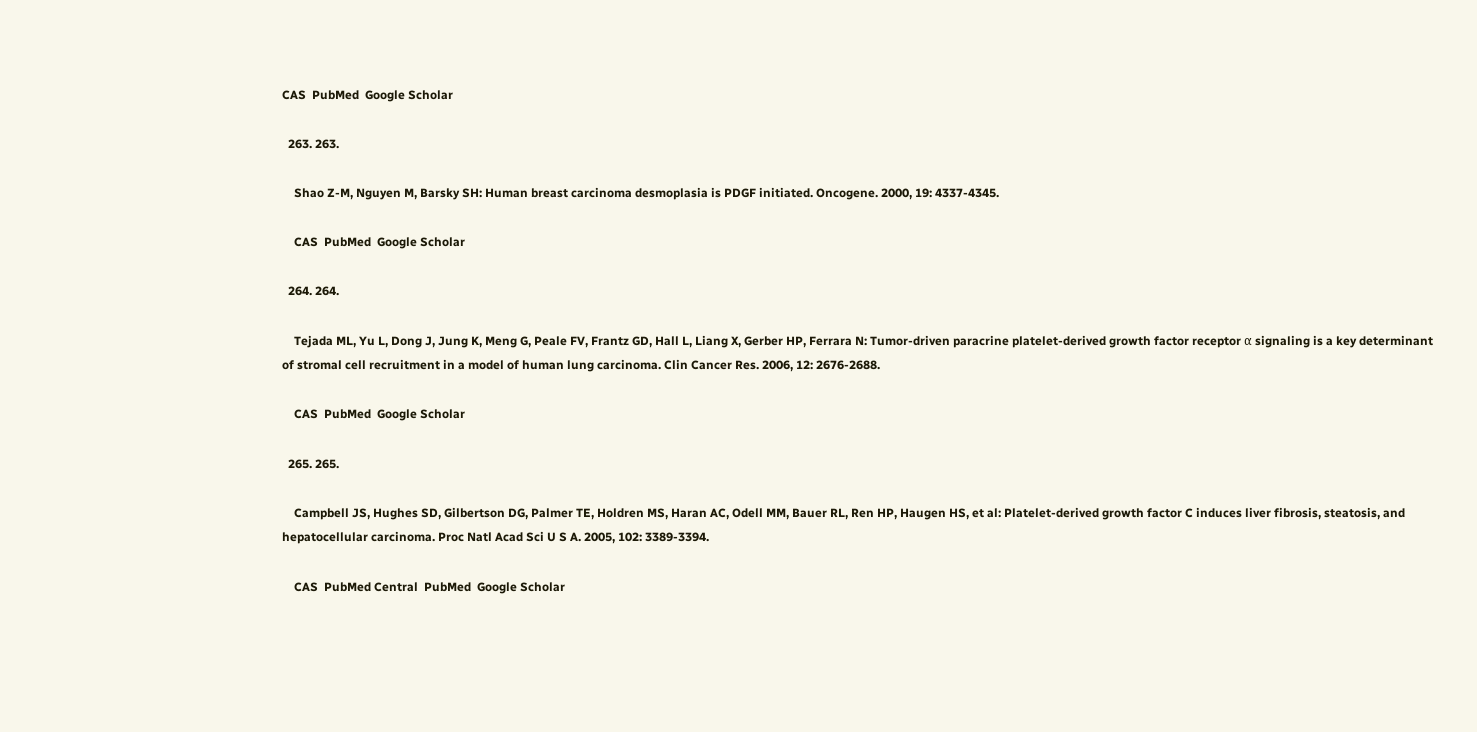CAS  PubMed  Google Scholar

  263. 263.

    Shao Z-M, Nguyen M, Barsky SH: Human breast carcinoma desmoplasia is PDGF initiated. Oncogene. 2000, 19: 4337-4345.

    CAS  PubMed  Google Scholar

  264. 264.

    Tejada ML, Yu L, Dong J, Jung K, Meng G, Peale FV, Frantz GD, Hall L, Liang X, Gerber HP, Ferrara N: Tumor-driven paracrine platelet-derived growth factor receptor α signaling is a key determinant of stromal cell recruitment in a model of human lung carcinoma. Clin Cancer Res. 2006, 12: 2676-2688.

    CAS  PubMed  Google Scholar

  265. 265.

    Campbell JS, Hughes SD, Gilbertson DG, Palmer TE, Holdren MS, Haran AC, Odell MM, Bauer RL, Ren HP, Haugen HS, et al: Platelet-derived growth factor C induces liver fibrosis, steatosis, and hepatocellular carcinoma. Proc Natl Acad Sci U S A. 2005, 102: 3389-3394.

    CAS  PubMed Central  PubMed  Google Scholar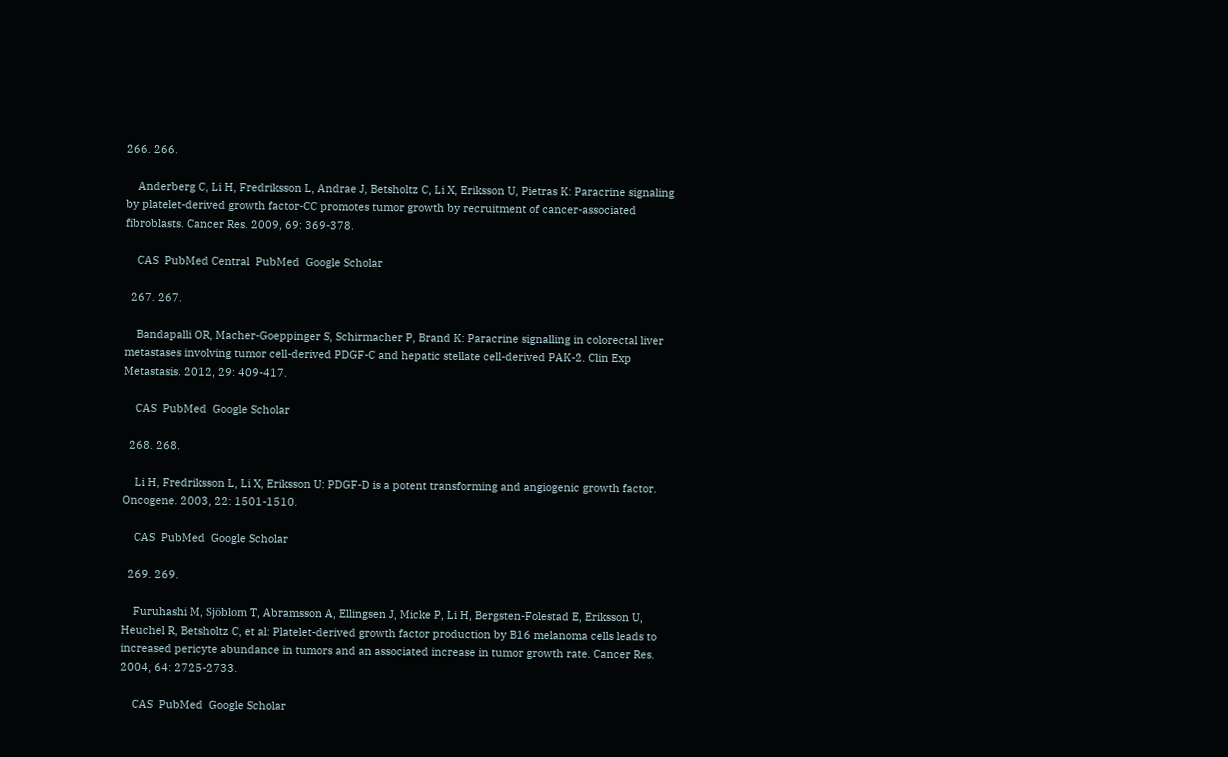266. 266.

    Anderberg C, Li H, Fredriksson L, Andrae J, Betsholtz C, Li X, Eriksson U, Pietras K: Paracrine signaling by platelet-derived growth factor-CC promotes tumor growth by recruitment of cancer-associated fibroblasts. Cancer Res. 2009, 69: 369-378.

    CAS  PubMed Central  PubMed  Google Scholar

  267. 267.

    Bandapalli OR, Macher-Goeppinger S, Schirmacher P, Brand K: Paracrine signalling in colorectal liver metastases involving tumor cell-derived PDGF-C and hepatic stellate cell-derived PAK-2. Clin Exp Metastasis. 2012, 29: 409-417.

    CAS  PubMed  Google Scholar

  268. 268.

    Li H, Fredriksson L, Li X, Eriksson U: PDGF-D is a potent transforming and angiogenic growth factor. Oncogene. 2003, 22: 1501-1510.

    CAS  PubMed  Google Scholar

  269. 269.

    Furuhashi M, Sjöblom T, Abramsson A, Ellingsen J, Micke P, Li H, Bergsten-Folestad E, Eriksson U, Heuchel R, Betsholtz C, et al: Platelet-derived growth factor production by B16 melanoma cells leads to increased pericyte abundance in tumors and an associated increase in tumor growth rate. Cancer Res. 2004, 64: 2725-2733.

    CAS  PubMed  Google Scholar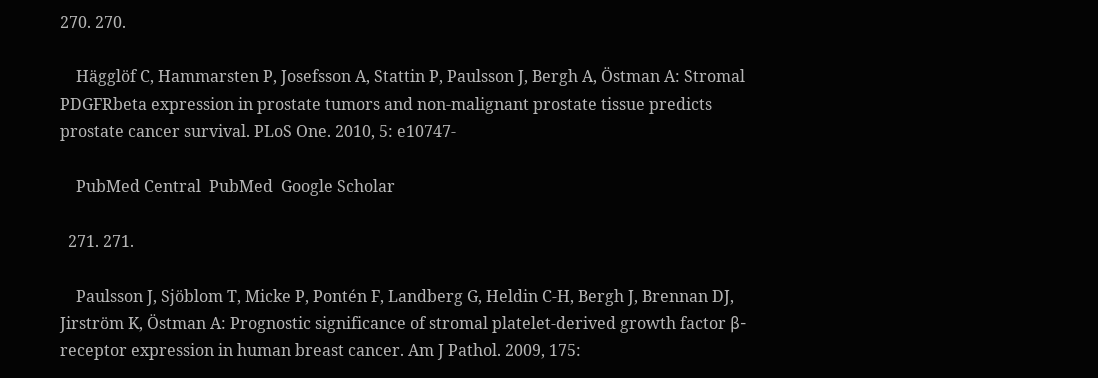270. 270.

    Hägglöf C, Hammarsten P, Josefsson A, Stattin P, Paulsson J, Bergh A, Östman A: Stromal PDGFRbeta expression in prostate tumors and non-malignant prostate tissue predicts prostate cancer survival. PLoS One. 2010, 5: e10747-

    PubMed Central  PubMed  Google Scholar

  271. 271.

    Paulsson J, Sjöblom T, Micke P, Pontén F, Landberg G, Heldin C-H, Bergh J, Brennan DJ, Jirström K, Östman A: Prognostic significance of stromal platelet-derived growth factor β-receptor expression in human breast cancer. Am J Pathol. 2009, 175: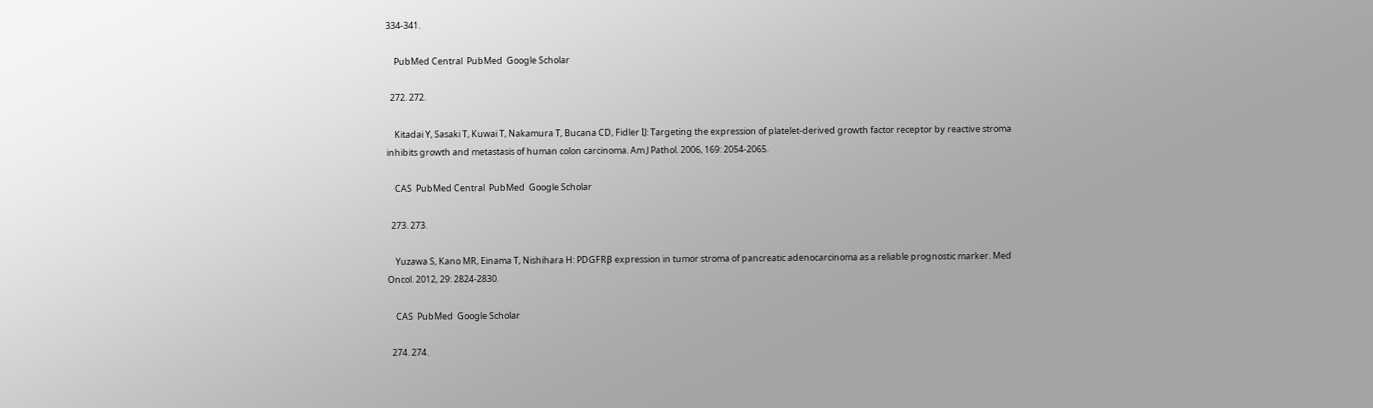334-341.

    PubMed Central  PubMed  Google Scholar

  272. 272.

    Kitadai Y, Sasaki T, Kuwai T, Nakamura T, Bucana CD, Fidler IJ: Targeting the expression of platelet-derived growth factor receptor by reactive stroma inhibits growth and metastasis of human colon carcinoma. Am J Pathol. 2006, 169: 2054-2065.

    CAS  PubMed Central  PubMed  Google Scholar

  273. 273.

    Yuzawa S, Kano MR, Einama T, Nishihara H: PDGFRβ expression in tumor stroma of pancreatic adenocarcinoma as a reliable prognostic marker. Med Oncol. 2012, 29: 2824-2830.

    CAS  PubMed  Google Scholar

  274. 274.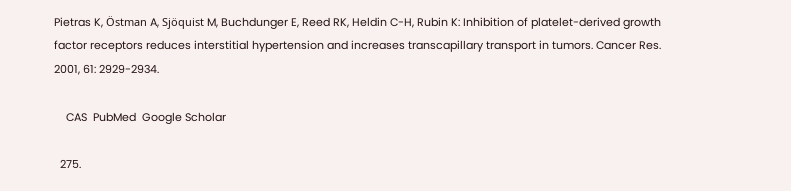Pietras K, Östman A, Sjöquist M, Buchdunger E, Reed RK, Heldin C-H, Rubin K: Inhibition of platelet-derived growth factor receptors reduces interstitial hypertension and increases transcapillary transport in tumors. Cancer Res. 2001, 61: 2929-2934.

    CAS  PubMed  Google Scholar

  275.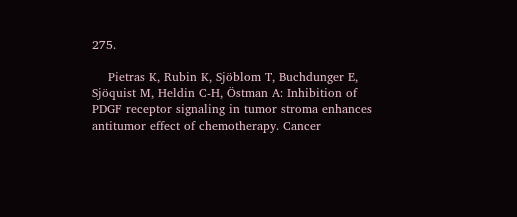275.

    Pietras K, Rubin K, Sjöblom T, Buchdunger E, Sjöquist M, Heldin C-H, Östman A: Inhibition of PDGF receptor signaling in tumor stroma enhances antitumor effect of chemotherapy. Cancer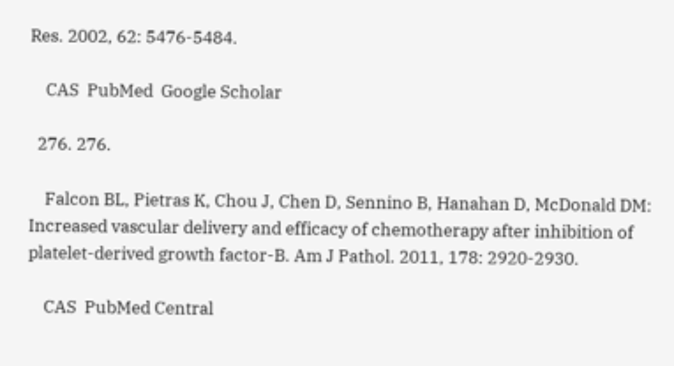Res. 2002, 62: 5476-5484.

    CAS  PubMed  Google Scholar

  276. 276.

    Falcon BL, Pietras K, Chou J, Chen D, Sennino B, Hanahan D, McDonald DM: Increased vascular delivery and efficacy of chemotherapy after inhibition of platelet-derived growth factor-B. Am J Pathol. 2011, 178: 2920-2930.

    CAS  PubMed Central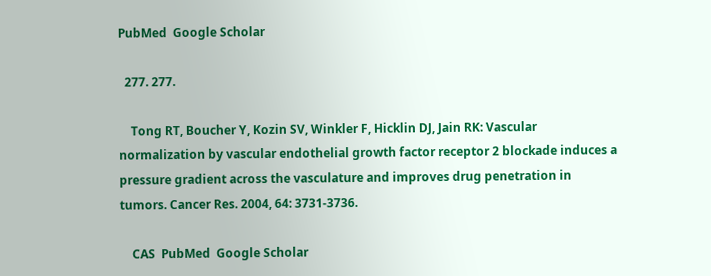PubMed  Google Scholar

  277. 277.

    Tong RT, Boucher Y, Kozin SV, Winkler F, Hicklin DJ, Jain RK: Vascular normalization by vascular endothelial growth factor receptor 2 blockade induces a pressure gradient across the vasculature and improves drug penetration in tumors. Cancer Res. 2004, 64: 3731-3736.

    CAS  PubMed  Google Scholar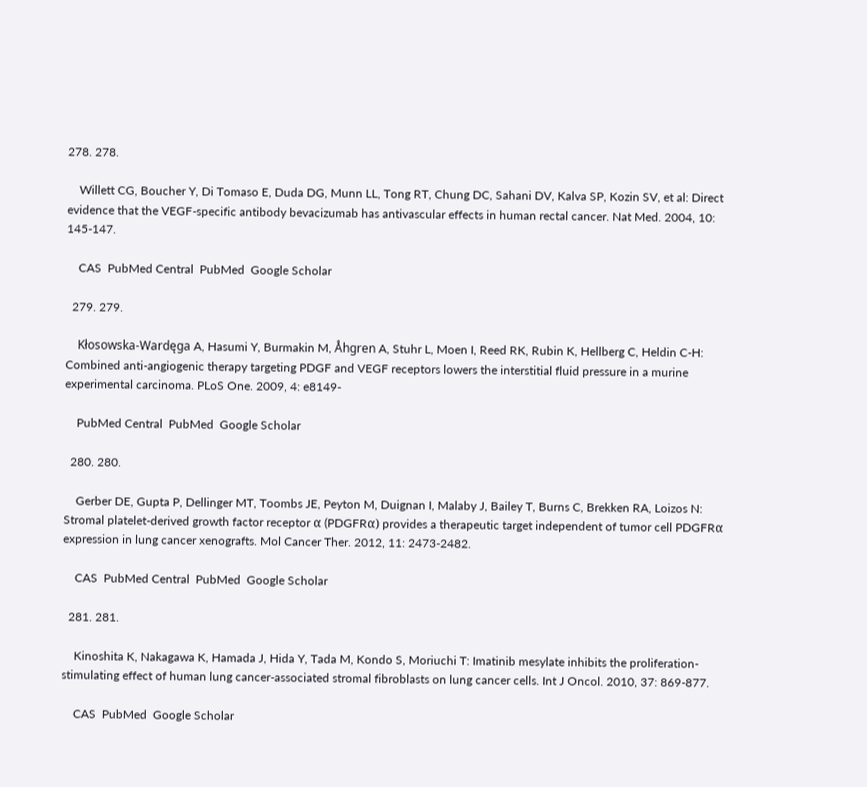278. 278.

    Willett CG, Boucher Y, Di Tomaso E, Duda DG, Munn LL, Tong RT, Chung DC, Sahani DV, Kalva SP, Kozin SV, et al: Direct evidence that the VEGF-specific antibody bevacizumab has antivascular effects in human rectal cancer. Nat Med. 2004, 10: 145-147.

    CAS  PubMed Central  PubMed  Google Scholar

  279. 279.

    Kłosowska-Wardęga A, Hasumi Y, Burmakin M, Åhgren A, Stuhr L, Moen I, Reed RK, Rubin K, Hellberg C, Heldin C-H: Combined anti-angiogenic therapy targeting PDGF and VEGF receptors lowers the interstitial fluid pressure in a murine experimental carcinoma. PLoS One. 2009, 4: e8149-

    PubMed Central  PubMed  Google Scholar

  280. 280.

    Gerber DE, Gupta P, Dellinger MT, Toombs JE, Peyton M, Duignan I, Malaby J, Bailey T, Burns C, Brekken RA, Loizos N: Stromal platelet-derived growth factor receptor α (PDGFRα) provides a therapeutic target independent of tumor cell PDGFRα expression in lung cancer xenografts. Mol Cancer Ther. 2012, 11: 2473-2482.

    CAS  PubMed Central  PubMed  Google Scholar

  281. 281.

    Kinoshita K, Nakagawa K, Hamada J, Hida Y, Tada M, Kondo S, Moriuchi T: Imatinib mesylate inhibits the proliferation-stimulating effect of human lung cancer-associated stromal fibroblasts on lung cancer cells. Int J Oncol. 2010, 37: 869-877.

    CAS  PubMed  Google Scholar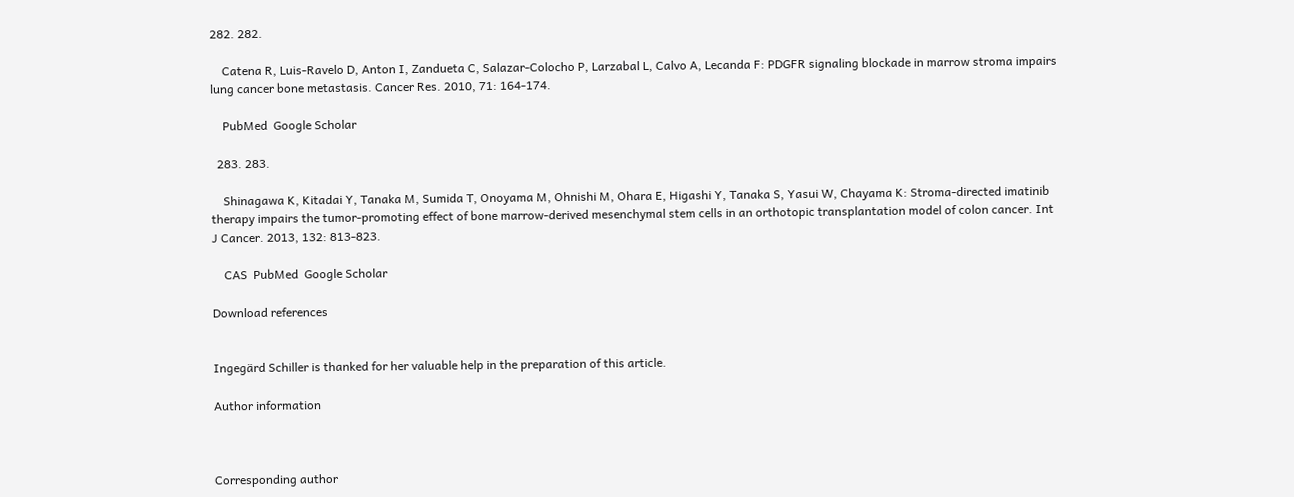282. 282.

    Catena R, Luis-Ravelo D, Anton I, Zandueta C, Salazar-Colocho P, Larzabal L, Calvo A, Lecanda F: PDGFR signaling blockade in marrow stroma impairs lung cancer bone metastasis. Cancer Res. 2010, 71: 164-174.

    PubMed  Google Scholar

  283. 283.

    Shinagawa K, Kitadai Y, Tanaka M, Sumida T, Onoyama M, Ohnishi M, Ohara E, Higashi Y, Tanaka S, Yasui W, Chayama K: Stroma-directed imatinib therapy impairs the tumor-promoting effect of bone marrow-derived mesenchymal stem cells in an orthotopic transplantation model of colon cancer. Int J Cancer. 2013, 132: 813-823.

    CAS  PubMed  Google Scholar

Download references


Ingegärd Schiller is thanked for her valuable help in the preparation of this article.

Author information



Corresponding author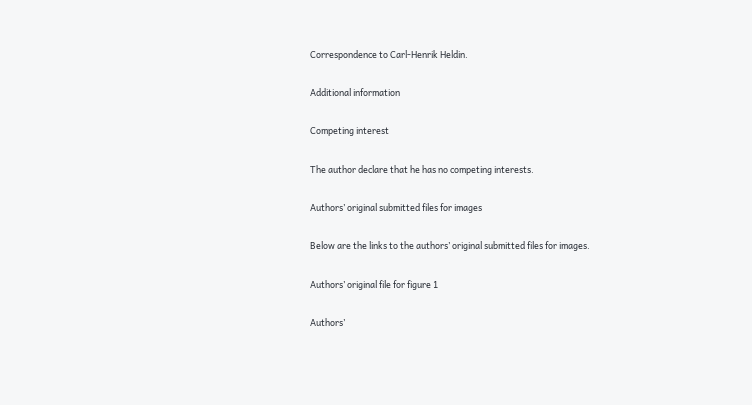Correspondence to Carl-Henrik Heldin.

Additional information

Competing interest

The author declare that he has no competing interests.

Authors’ original submitted files for images

Below are the links to the authors’ original submitted files for images.

Authors’ original file for figure 1

Authors’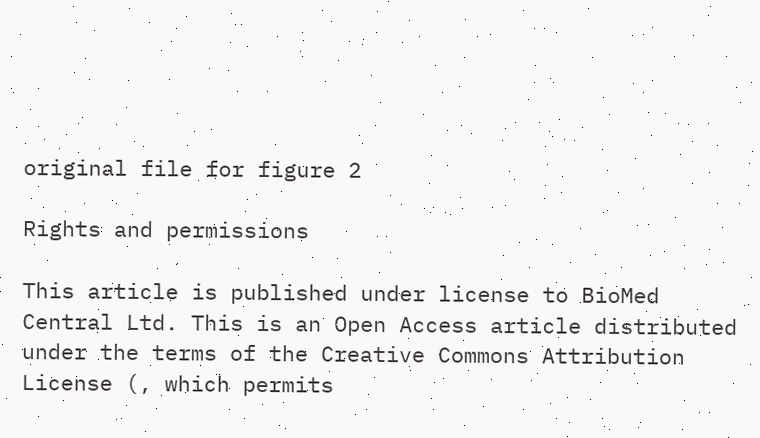original file for figure 2

Rights and permissions

This article is published under license to BioMed Central Ltd. This is an Open Access article distributed under the terms of the Creative Commons Attribution License (, which permits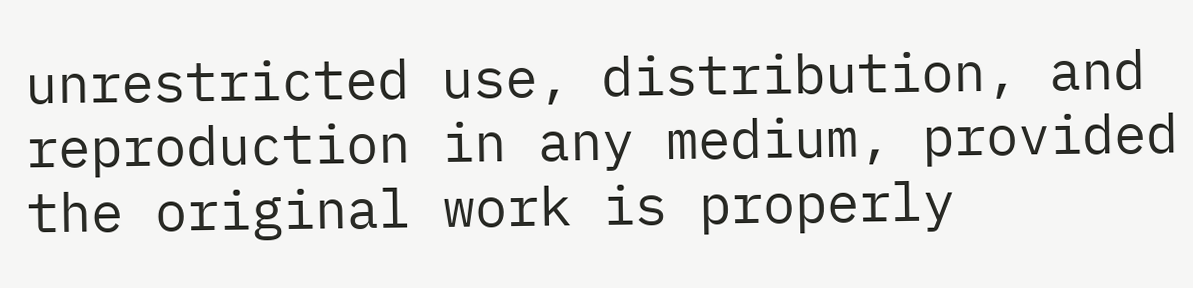unrestricted use, distribution, and reproduction in any medium, provided the original work is properly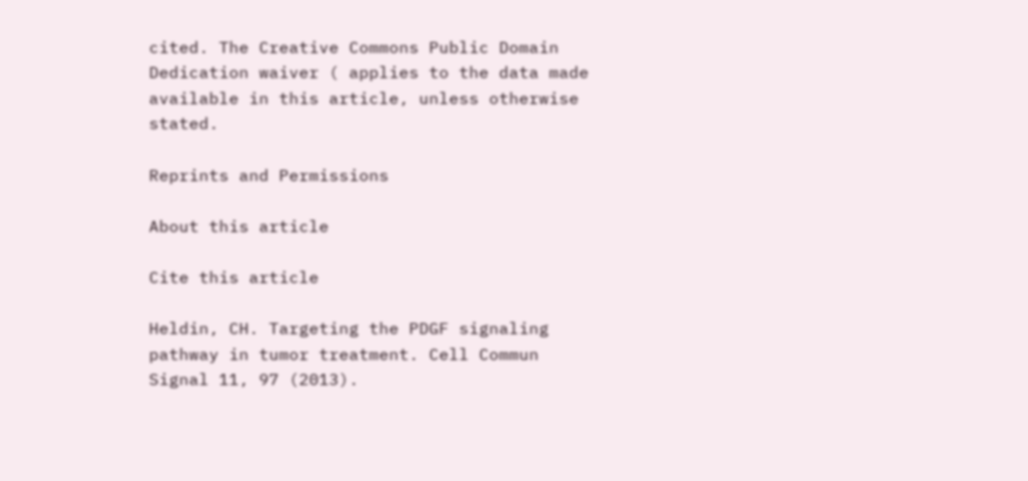cited. The Creative Commons Public Domain Dedication waiver ( applies to the data made available in this article, unless otherwise stated.

Reprints and Permissions

About this article

Cite this article

Heldin, CH. Targeting the PDGF signaling pathway in tumor treatment. Cell Commun Signal 11, 97 (2013).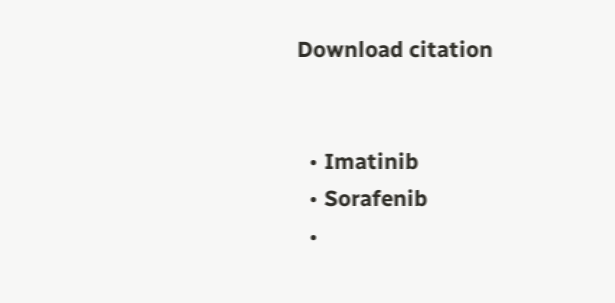Download citation


  • Imatinib
  • Sorafenib
  •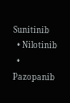Sunitinib
  • Nilotinib
  • Pazopanib